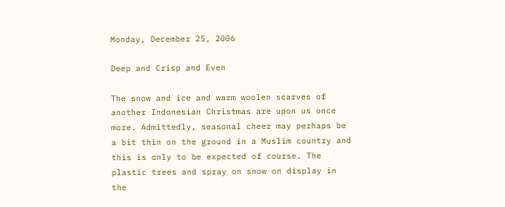Monday, December 25, 2006

Deep and Crisp and Even

The snow and ice and warm woolen scarves of another Indonesian Christmas are upon us once more. Admittedly, seasonal cheer may perhaps be a bit thin on the ground in a Muslim country and this is only to be expected of course. The plastic trees and spray on snow on display in the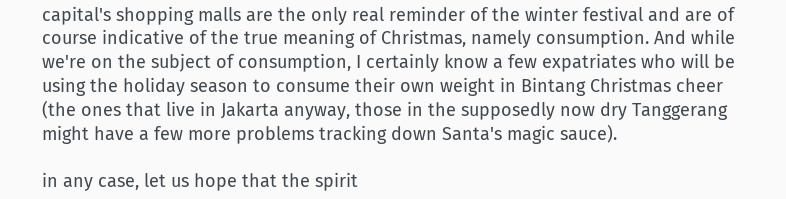capital's shopping malls are the only real reminder of the winter festival and are of course indicative of the true meaning of Christmas, namely consumption. And while we're on the subject of consumption, I certainly know a few expatriates who will be using the holiday season to consume their own weight in Bintang Christmas cheer (the ones that live in Jakarta anyway, those in the supposedly now dry Tanggerang might have a few more problems tracking down Santa's magic sauce).

in any case, let us hope that the spirit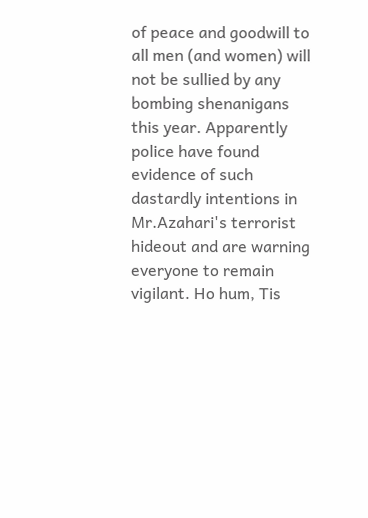of peace and goodwill to all men (and women) will not be sullied by any bombing shenanigans this year. Apparently police have found evidence of such dastardly intentions in Mr.Azahari's terrorist hideout and are warning everyone to remain vigilant. Ho hum, Tis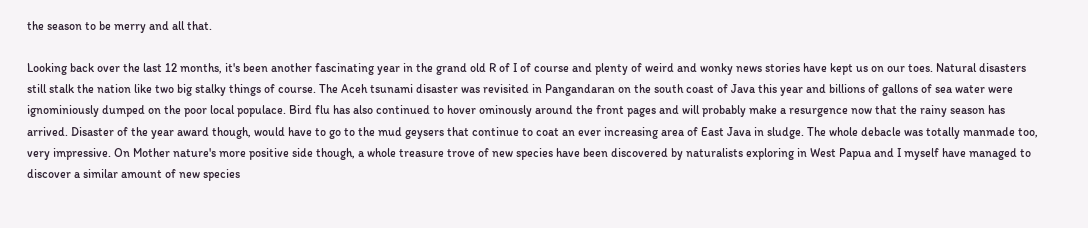the season to be merry and all that.

Looking back over the last 12 months, it's been another fascinating year in the grand old R of I of course and plenty of weird and wonky news stories have kept us on our toes. Natural disasters still stalk the nation like two big stalky things of course. The Aceh tsunami disaster was revisited in Pangandaran on the south coast of Java this year and billions of gallons of sea water were ignominiously dumped on the poor local populace. Bird flu has also continued to hover ominously around the front pages and will probably make a resurgence now that the rainy season has arrived. Disaster of the year award though, would have to go to the mud geysers that continue to coat an ever increasing area of East Java in sludge. The whole debacle was totally manmade too, very impressive. On Mother nature's more positive side though, a whole treasure trove of new species have been discovered by naturalists exploring in West Papua and I myself have managed to discover a similar amount of new species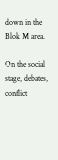down in the Blok M area.

On the social stage, debates, conflict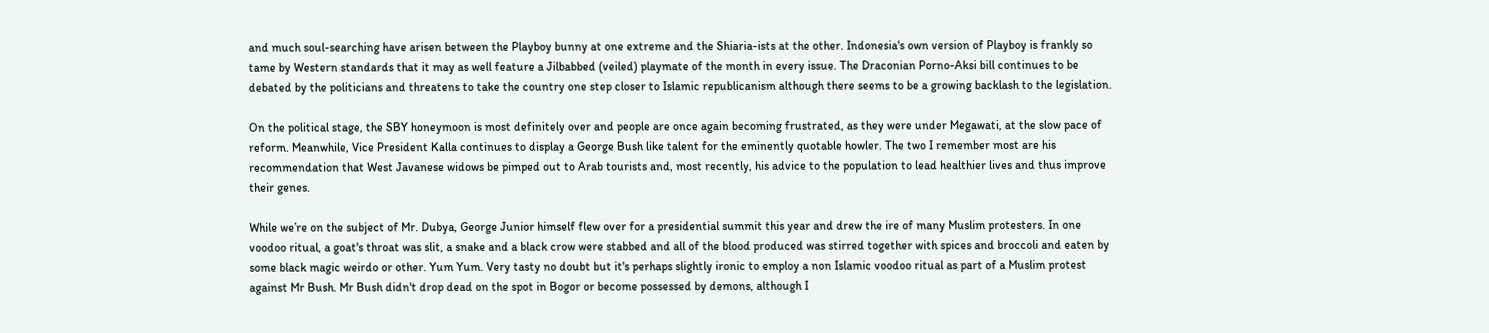and much soul-searching have arisen between the Playboy bunny at one extreme and the Shiaria-ists at the other. Indonesia's own version of Playboy is frankly so tame by Western standards that it may as well feature a Jilbabbed (veiled) playmate of the month in every issue. The Draconian Porno-Aksi bill continues to be debated by the politicians and threatens to take the country one step closer to Islamic republicanism although there seems to be a growing backlash to the legislation.

On the political stage, the SBY honeymoon is most definitely over and people are once again becoming frustrated, as they were under Megawati, at the slow pace of reform. Meanwhile, Vice President Kalla continues to display a George Bush like talent for the eminently quotable howler. The two I remember most are his recommendation that West Javanese widows be pimped out to Arab tourists and, most recently, his advice to the population to lead healthier lives and thus improve their genes.

While we’re on the subject of Mr. Dubya, George Junior himself flew over for a presidential summit this year and drew the ire of many Muslim protesters. In one voodoo ritual, a goat's throat was slit, a snake and a black crow were stabbed and all of the blood produced was stirred together with spices and broccoli and eaten by some black magic weirdo or other. Yum Yum. Very tasty no doubt but it's perhaps slightly ironic to employ a non Islamic voodoo ritual as part of a Muslim protest against Mr Bush. Mr Bush didn't drop dead on the spot in Bogor or become possessed by demons, although I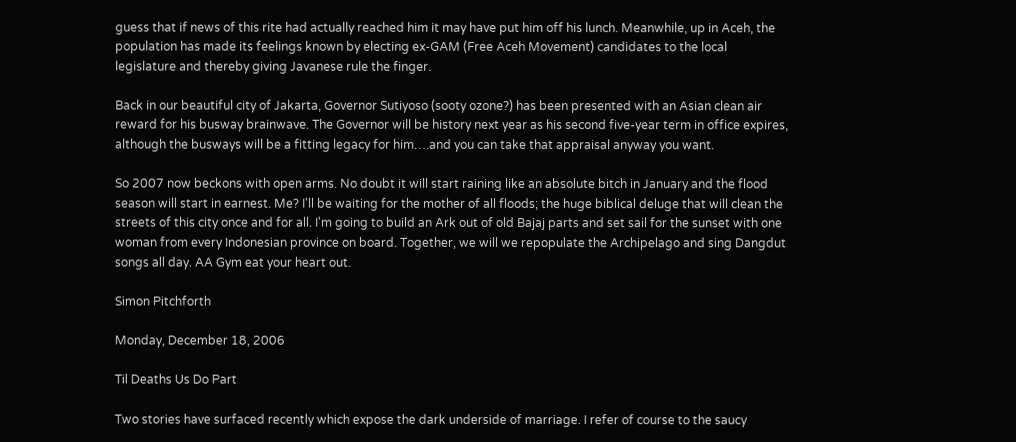guess that if news of this rite had actually reached him it may have put him off his lunch. Meanwhile, up in Aceh, the population has made its feelings known by electing ex-GAM (Free Aceh Movement) candidates to the local legislature and thereby giving Javanese rule the finger.

Back in our beautiful city of Jakarta, Governor Sutiyoso (sooty ozone?) has been presented with an Asian clean air reward for his busway brainwave. The Governor will be history next year as his second five-year term in office expires, although the busways will be a fitting legacy for him….and you can take that appraisal anyway you want.

So 2007 now beckons with open arms. No doubt it will start raining like an absolute bitch in January and the flood season will start in earnest. Me? I'll be waiting for the mother of all floods; the huge biblical deluge that will clean the streets of this city once and for all. I'm going to build an Ark out of old Bajaj parts and set sail for the sunset with one woman from every Indonesian province on board. Together, we will we repopulate the Archipelago and sing Dangdut songs all day. AA Gym eat your heart out.

Simon Pitchforth

Monday, December 18, 2006

Til Deaths Us Do Part

Two stories have surfaced recently which expose the dark underside of marriage. I refer of course to the saucy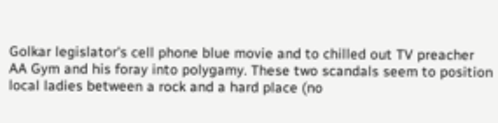Golkar legislator's cell phone blue movie and to chilled out TV preacher AA Gym and his foray into polygamy. These two scandals seem to position local ladies between a rock and a hard place (no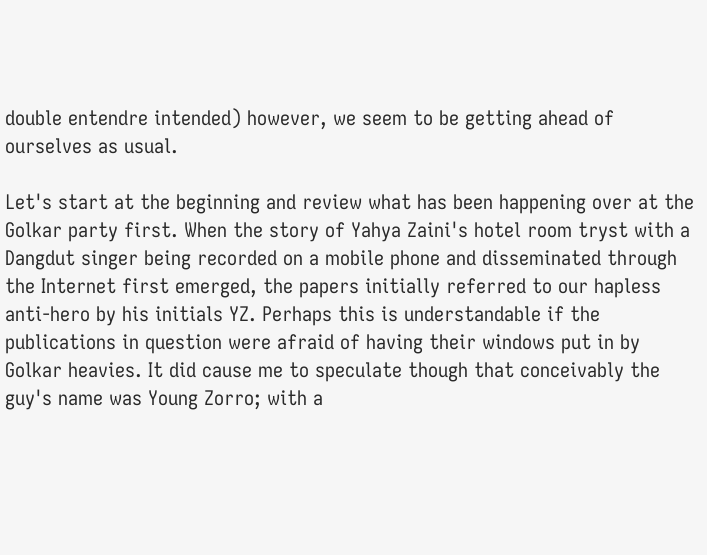double entendre intended) however, we seem to be getting ahead of ourselves as usual.

Let's start at the beginning and review what has been happening over at the Golkar party first. When the story of Yahya Zaini's hotel room tryst with a Dangdut singer being recorded on a mobile phone and disseminated through the Internet first emerged, the papers initially referred to our hapless anti-hero by his initials YZ. Perhaps this is understandable if the publications in question were afraid of having their windows put in by Golkar heavies. It did cause me to speculate though that conceivably the guy's name was Young Zorro; with a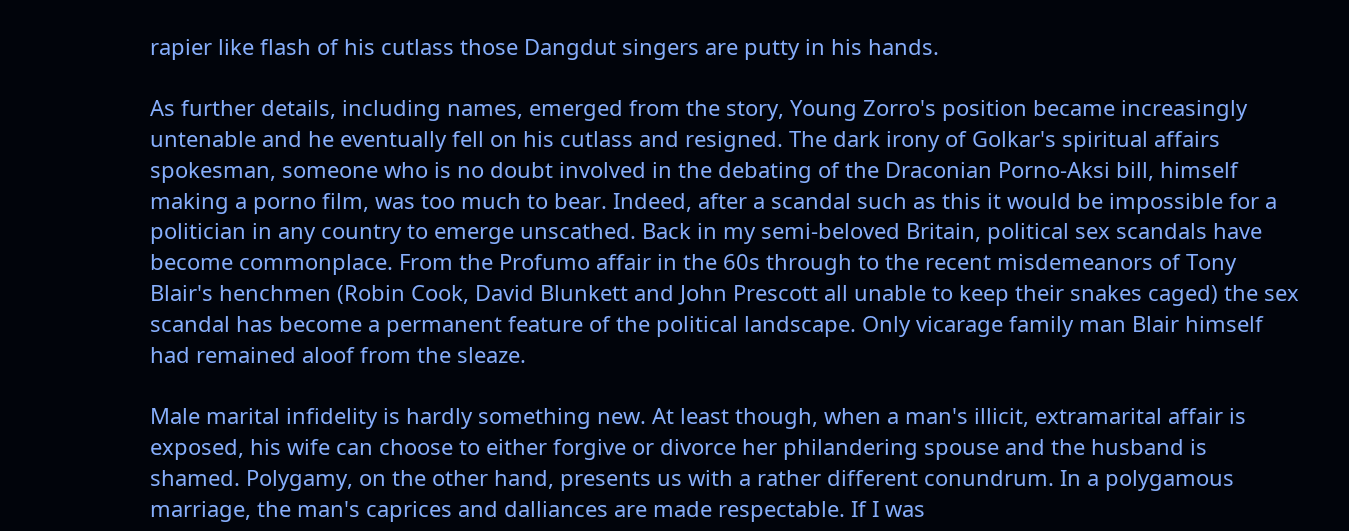rapier like flash of his cutlass those Dangdut singers are putty in his hands.

As further details, including names, emerged from the story, Young Zorro's position became increasingly untenable and he eventually fell on his cutlass and resigned. The dark irony of Golkar's spiritual affairs spokesman, someone who is no doubt involved in the debating of the Draconian Porno-Aksi bill, himself making a porno film, was too much to bear. Indeed, after a scandal such as this it would be impossible for a politician in any country to emerge unscathed. Back in my semi-beloved Britain, political sex scandals have become commonplace. From the Profumo affair in the 60s through to the recent misdemeanors of Tony Blair's henchmen (Robin Cook, David Blunkett and John Prescott all unable to keep their snakes caged) the sex scandal has become a permanent feature of the political landscape. Only vicarage family man Blair himself had remained aloof from the sleaze.

Male marital infidelity is hardly something new. At least though, when a man's illicit, extramarital affair is exposed, his wife can choose to either forgive or divorce her philandering spouse and the husband is shamed. Polygamy, on the other hand, presents us with a rather different conundrum. In a polygamous marriage, the man's caprices and dalliances are made respectable. If I was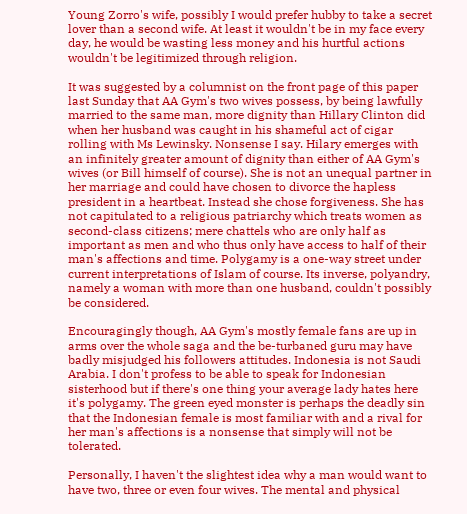Young Zorro's wife, possibly I would prefer hubby to take a secret lover than a second wife. At least it wouldn't be in my face every day, he would be wasting less money and his hurtful actions wouldn't be legitimized through religion.

It was suggested by a columnist on the front page of this paper last Sunday that AA Gym's two wives possess, by being lawfully married to the same man, more dignity than Hillary Clinton did when her husband was caught in his shameful act of cigar rolling with Ms Lewinsky. Nonsense I say. Hilary emerges with an infinitely greater amount of dignity than either of AA Gym's wives (or Bill himself of course). She is not an unequal partner in her marriage and could have chosen to divorce the hapless president in a heartbeat. Instead she chose forgiveness. She has not capitulated to a religious patriarchy which treats women as second-class citizens; mere chattels who are only half as important as men and who thus only have access to half of their man's affections and time. Polygamy is a one-way street under current interpretations of Islam of course. Its inverse, polyandry, namely a woman with more than one husband, couldn't possibly be considered.

Encouragingly though, AA Gym's mostly female fans are up in arms over the whole saga and the be-turbaned guru may have badly misjudged his followers attitudes. Indonesia is not Saudi Arabia. I don't profess to be able to speak for Indonesian sisterhood but if there's one thing your average lady hates here it's polygamy. The green eyed monster is perhaps the deadly sin that the Indonesian female is most familiar with and a rival for her man's affections is a nonsense that simply will not be tolerated.

Personally, I haven't the slightest idea why a man would want to have two, three or even four wives. The mental and physical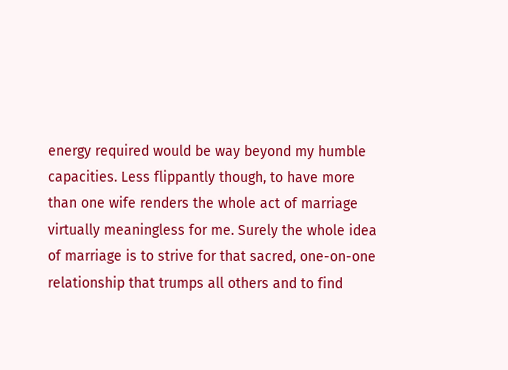energy required would be way beyond my humble capacities. Less flippantly though, to have more than one wife renders the whole act of marriage virtually meaningless for me. Surely the whole idea of marriage is to strive for that sacred, one-on-one relationship that trumps all others and to find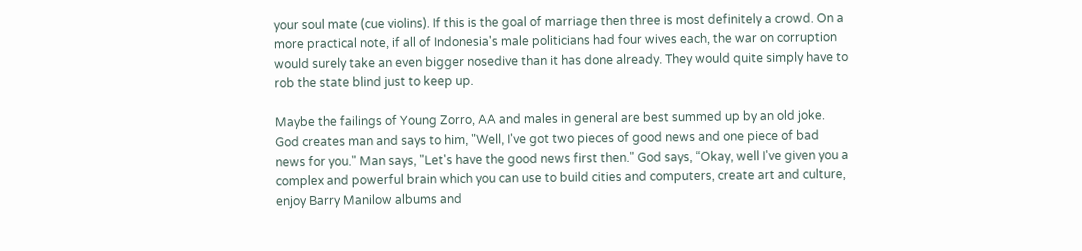your soul mate (cue violins). If this is the goal of marriage then three is most definitely a crowd. On a more practical note, if all of Indonesia's male politicians had four wives each, the war on corruption would surely take an even bigger nosedive than it has done already. They would quite simply have to rob the state blind just to keep up.

Maybe the failings of Young Zorro, AA and males in general are best summed up by an old joke. God creates man and says to him, "Well, I've got two pieces of good news and one piece of bad news for you." Man says, "Let's have the good news first then." God says, “Okay, well I've given you a complex and powerful brain which you can use to build cities and computers, create art and culture, enjoy Barry Manilow albums and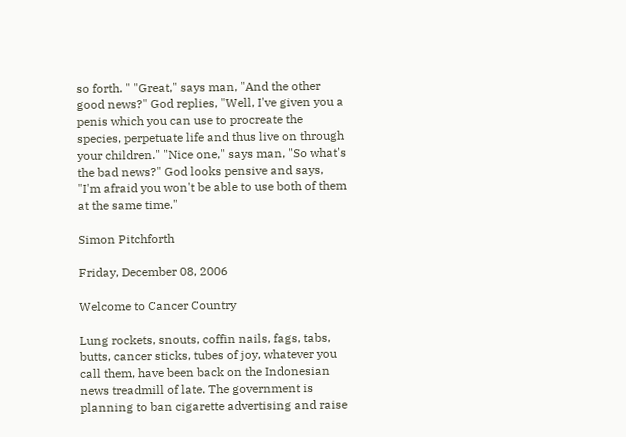so forth. " "Great," says man, "And the other good news?" God replies, "Well, I've given you a penis which you can use to procreate the species, perpetuate life and thus live on through your children." "Nice one," says man, "So what's the bad news?" God looks pensive and says, "I'm afraid you won't be able to use both of them at the same time."

Simon Pitchforth

Friday, December 08, 2006

Welcome to Cancer Country

Lung rockets, snouts, coffin nails, fags, tabs, butts, cancer sticks, tubes of joy, whatever you call them, have been back on the Indonesian news treadmill of late. The government is planning to ban cigarette advertising and raise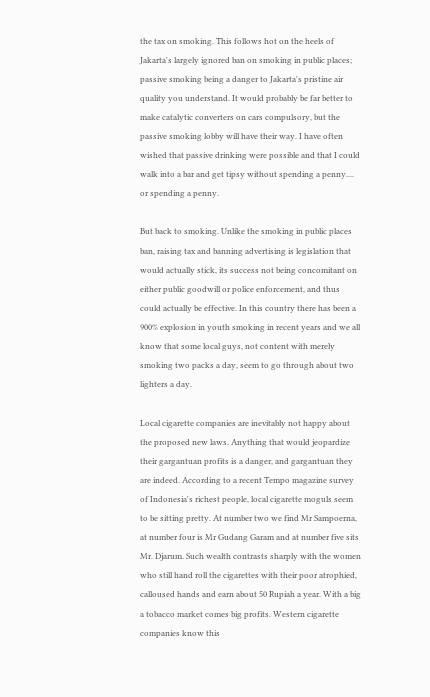the tax on smoking. This follows hot on the heels of Jakarta's largely ignored ban on smoking in public places; passive smoking being a danger to Jakarta's pristine air quality you understand. It would probably be far better to make catalytic converters on cars compulsory, but the passive smoking lobby will have their way. I have often wished that passive drinking were possible and that I could walk into a bar and get tipsy without spending a penny.... or spending a penny.

But back to smoking. Unlike the smoking in public places ban, raising tax and banning advertising is legislation that would actually stick, its success not being concomitant on either public goodwill or police enforcement, and thus could actually be effective. In this country there has been a 900% explosion in youth smoking in recent years and we all know that some local guys, not content with merely smoking two packs a day, seem to go through about two lighters a day.

Local cigarette companies are inevitably not happy about the proposed new laws. Anything that would jeopardize their gargantuan profits is a danger, and gargantuan they are indeed. According to a recent Tempo magazine survey of Indonesia's richest people, local cigarette moguls seem to be sitting pretty. At number two we find Mr Sampoerna, at number four is Mr Gudang Garam and at number five sits Mr. Djarum. Such wealth contrasts sharply with the women who still hand roll the cigarettes with their poor atrophied, calloused hands and earn about 50 Rupiah a year. With a big a tobacco market comes big profits. Western cigarette companies know this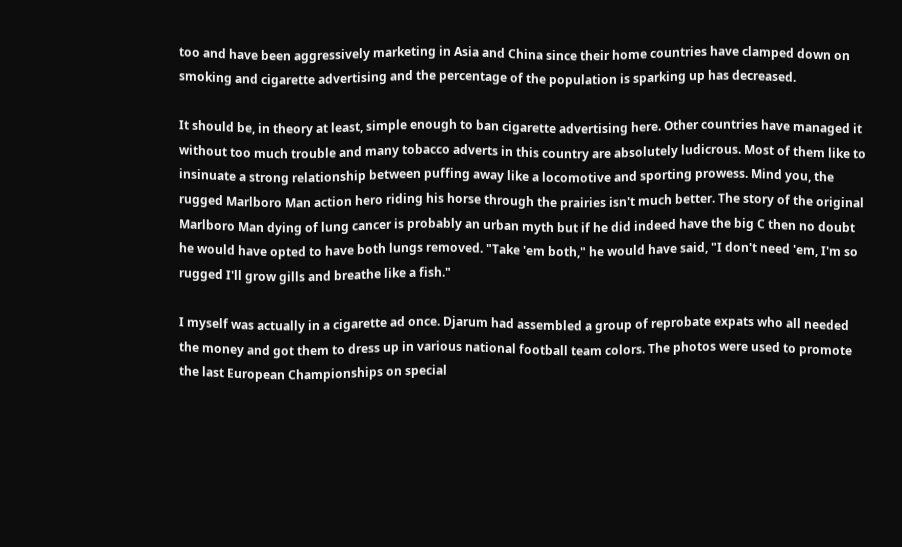too and have been aggressively marketing in Asia and China since their home countries have clamped down on smoking and cigarette advertising and the percentage of the population is sparking up has decreased.

It should be, in theory at least, simple enough to ban cigarette advertising here. Other countries have managed it without too much trouble and many tobacco adverts in this country are absolutely ludicrous. Most of them like to insinuate a strong relationship between puffing away like a locomotive and sporting prowess. Mind you, the rugged Marlboro Man action hero riding his horse through the prairies isn't much better. The story of the original Marlboro Man dying of lung cancer is probably an urban myth but if he did indeed have the big C then no doubt he would have opted to have both lungs removed. "Take 'em both," he would have said, "I don't need 'em, I'm so rugged I'll grow gills and breathe like a fish."

I myself was actually in a cigarette ad once. Djarum had assembled a group of reprobate expats who all needed the money and got them to dress up in various national football team colors. The photos were used to promote the last European Championships on special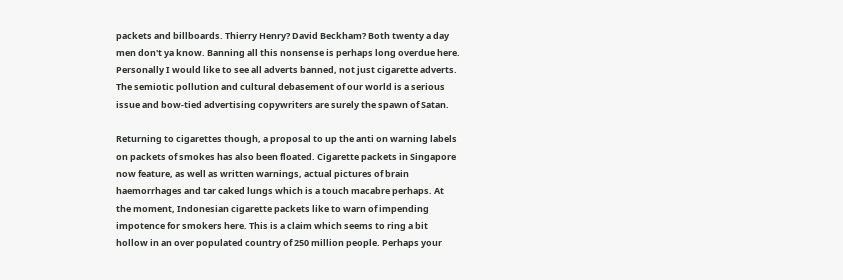packets and billboards. Thierry Henry? David Beckham? Both twenty a day men don't ya know. Banning all this nonsense is perhaps long overdue here. Personally I would like to see all adverts banned, not just cigarette adverts. The semiotic pollution and cultural debasement of our world is a serious issue and bow-tied advertising copywriters are surely the spawn of Satan.

Returning to cigarettes though, a proposal to up the anti on warning labels on packets of smokes has also been floated. Cigarette packets in Singapore now feature, as well as written warnings, actual pictures of brain haemorrhages and tar caked lungs which is a touch macabre perhaps. At the moment, Indonesian cigarette packets like to warn of impending impotence for smokers here. This is a claim which seems to ring a bit hollow in an over populated country of 250 million people. Perhaps your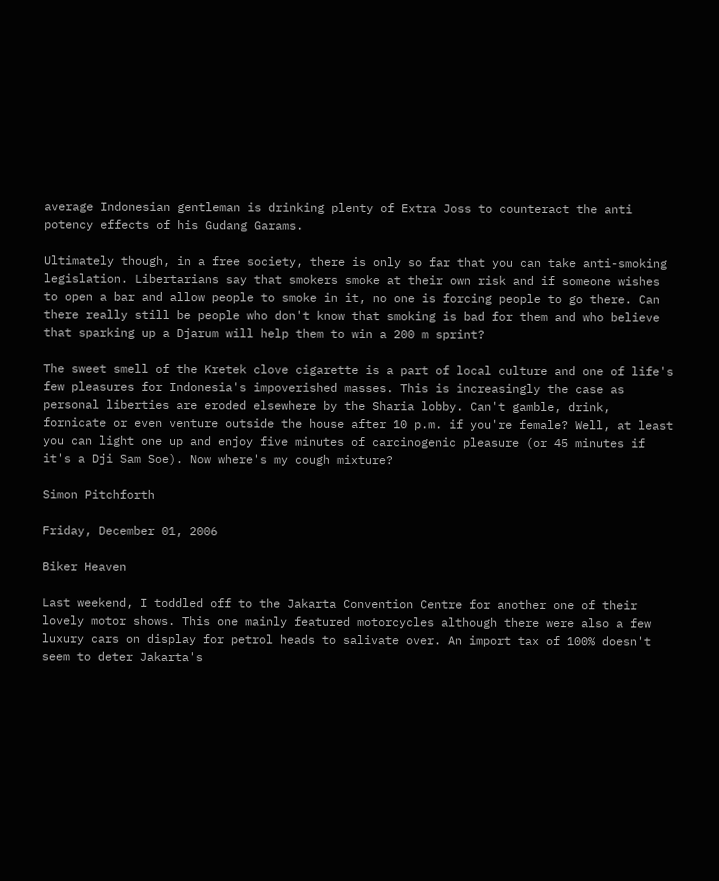average Indonesian gentleman is drinking plenty of Extra Joss to counteract the anti potency effects of his Gudang Garams.

Ultimately though, in a free society, there is only so far that you can take anti-smoking legislation. Libertarians say that smokers smoke at their own risk and if someone wishes to open a bar and allow people to smoke in it, no one is forcing people to go there. Can there really still be people who don't know that smoking is bad for them and who believe that sparking up a Djarum will help them to win a 200 m sprint?

The sweet smell of the Kretek clove cigarette is a part of local culture and one of life's few pleasures for Indonesia's impoverished masses. This is increasingly the case as personal liberties are eroded elsewhere by the Sharia lobby. Can't gamble, drink, fornicate or even venture outside the house after 10 p.m. if you're female? Well, at least you can light one up and enjoy five minutes of carcinogenic pleasure (or 45 minutes if it's a Dji Sam Soe). Now where's my cough mixture?

Simon Pitchforth

Friday, December 01, 2006

Biker Heaven

Last weekend, I toddled off to the Jakarta Convention Centre for another one of their lovely motor shows. This one mainly featured motorcycles although there were also a few luxury cars on display for petrol heads to salivate over. An import tax of 100% doesn't seem to deter Jakarta's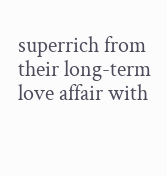superrich from their long-term love affair with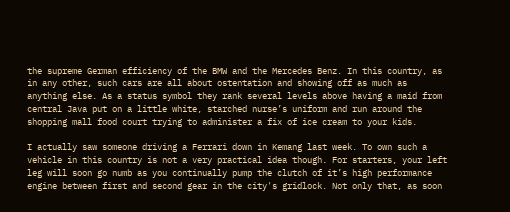the supreme German efficiency of the BMW and the Mercedes Benz. In this country, as in any other, such cars are all about ostentation and showing off as much as anything else. As a status symbol they rank several levels above having a maid from central Java put on a little white, starched nurse’s uniform and run around the shopping mall food court trying to administer a fix of ice cream to your kids.

I actually saw someone driving a Ferrari down in Kemang last week. To own such a vehicle in this country is not a very practical idea though. For starters, your left leg will soon go numb as you continually pump the clutch of it’s high performance engine between first and second gear in the city's gridlock. Not only that, as soon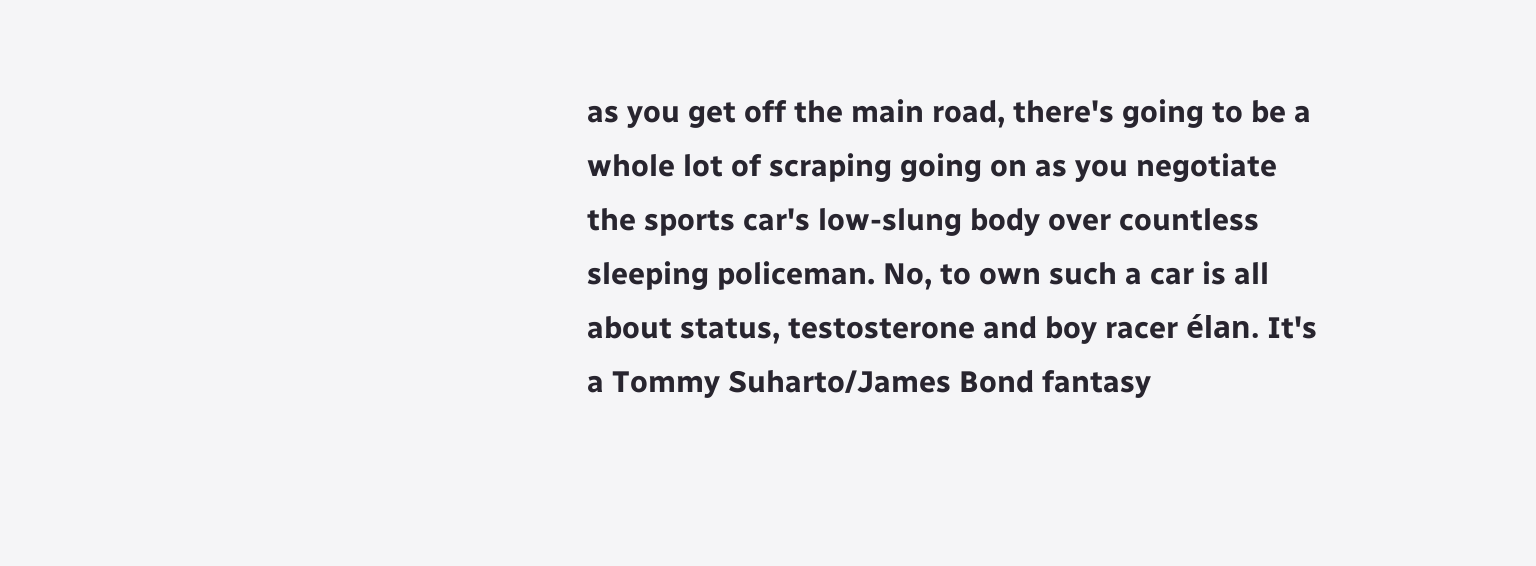as you get off the main road, there's going to be a whole lot of scraping going on as you negotiate the sports car's low-slung body over countless sleeping policeman. No, to own such a car is all about status, testosterone and boy racer élan. It's a Tommy Suharto/James Bond fantasy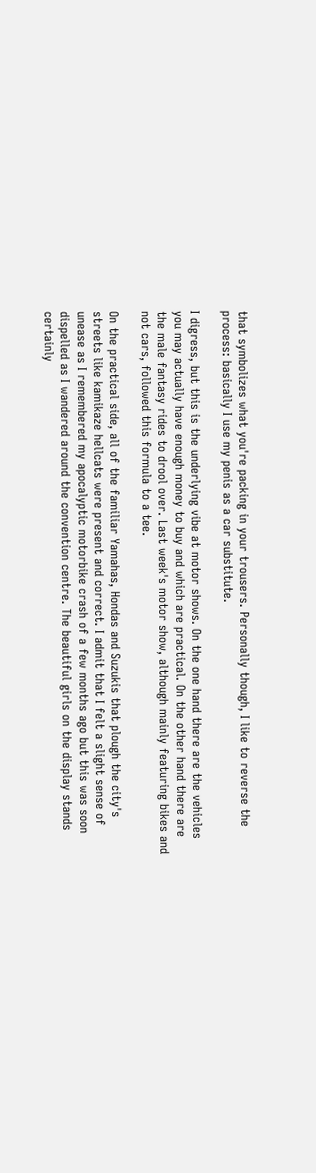that symbolizes what you're packing in your trousers. Personally though, I like to reverse the process: basically I use my penis as a car substitute.

I digress, but this is the underlying vibe at motor shows. On the one hand there are the vehicles you may actually have enough money to buy and which are practical. On the other hand there are the male fantasy rides to drool over. Last week's motor show, although mainly featuring bikes and not cars, followed this formula to a tee.

On the practical side, all of the familiar Yamahas, Hondas and Suzukis that plough the city's streets like kamikaze hellcats were present and correct. I admit that I felt a slight sense of unease as I remembered my apocalyptic motorbike crash of a few months ago but this was soon dispelled as I wandered around the convention centre. The beautiful girls on the display stands certainly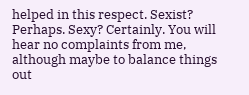helped in this respect. Sexist? Perhaps. Sexy? Certainly. You will hear no complaints from me, although maybe to balance things out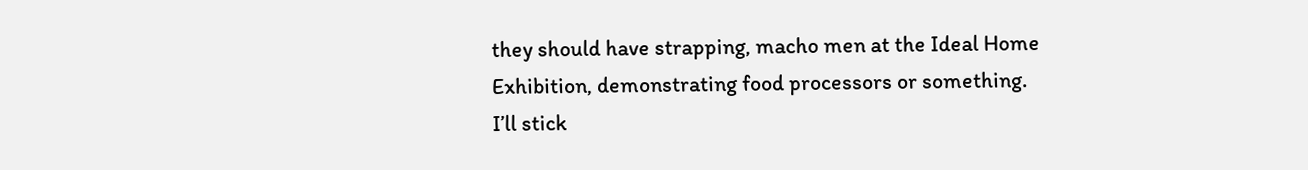they should have strapping, macho men at the Ideal Home Exhibition, demonstrating food processors or something. I’ll stick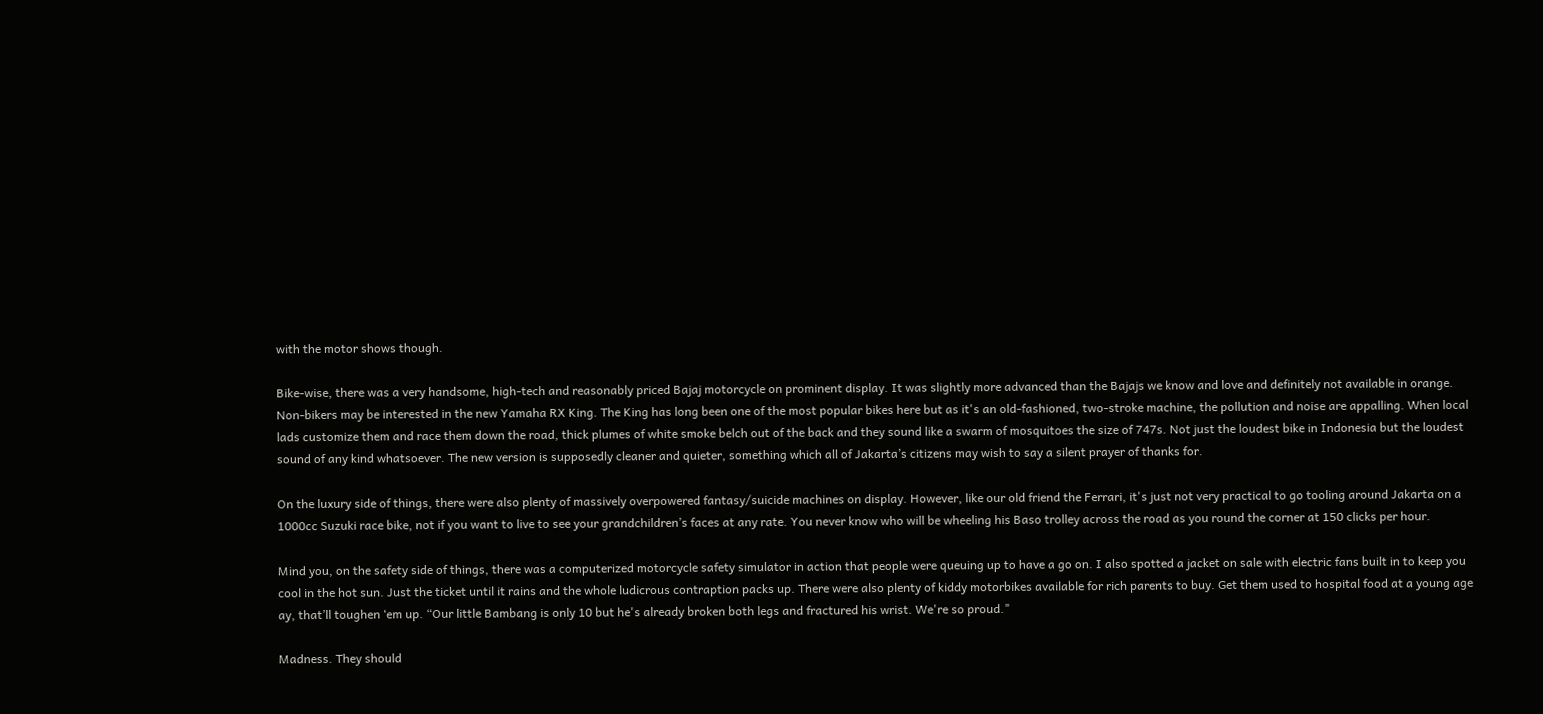with the motor shows though.

Bike-wise, there was a very handsome, high-tech and reasonably priced Bajaj motorcycle on prominent display. It was slightly more advanced than the Bajajs we know and love and definitely not available in orange. Non-bikers may be interested in the new Yamaha RX King. The King has long been one of the most popular bikes here but as it's an old-fashioned, two-stroke machine, the pollution and noise are appalling. When local lads customize them and race them down the road, thick plumes of white smoke belch out of the back and they sound like a swarm of mosquitoes the size of 747s. Not just the loudest bike in Indonesia but the loudest sound of any kind whatsoever. The new version is supposedly cleaner and quieter, something which all of Jakarta’s citizens may wish to say a silent prayer of thanks for.

On the luxury side of things, there were also plenty of massively overpowered fantasy/suicide machines on display. However, like our old friend the Ferrari, it's just not very practical to go tooling around Jakarta on a 1000cc Suzuki race bike, not if you want to live to see your grandchildren’s faces at any rate. You never know who will be wheeling his Baso trolley across the road as you round the corner at 150 clicks per hour.

Mind you, on the safety side of things, there was a computerized motorcycle safety simulator in action that people were queuing up to have a go on. I also spotted a jacket on sale with electric fans built in to keep you cool in the hot sun. Just the ticket until it rains and the whole ludicrous contraption packs up. There were also plenty of kiddy motorbikes available for rich parents to buy. Get them used to hospital food at a young age ay, that’ll toughen ‘em up. “Our little Bambang is only 10 but he's already broken both legs and fractured his wrist. We're so proud."

Madness. They should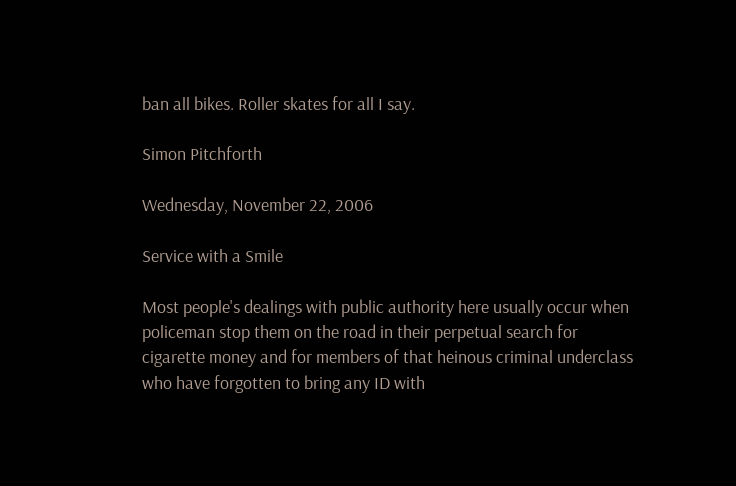ban all bikes. Roller skates for all I say.

Simon Pitchforth

Wednesday, November 22, 2006

Service with a Smile

Most people's dealings with public authority here usually occur when policeman stop them on the road in their perpetual search for cigarette money and for members of that heinous criminal underclass who have forgotten to bring any ID with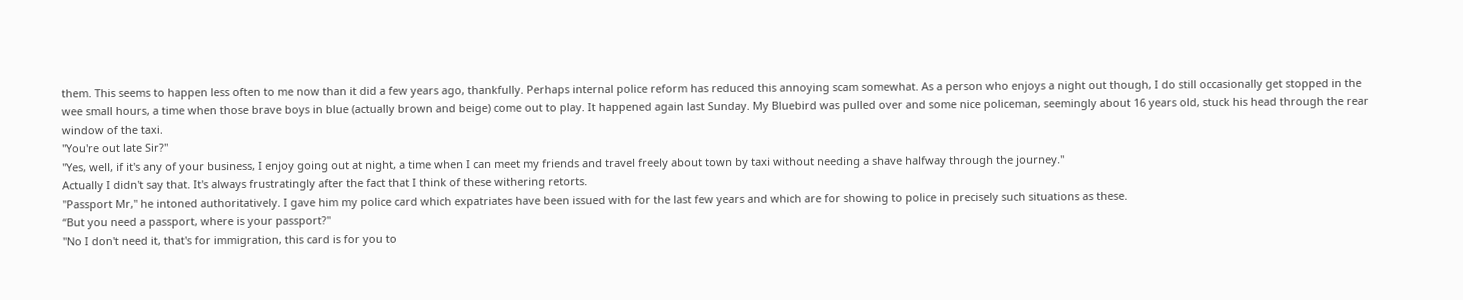them. This seems to happen less often to me now than it did a few years ago, thankfully. Perhaps internal police reform has reduced this annoying scam somewhat. As a person who enjoys a night out though, I do still occasionally get stopped in the wee small hours, a time when those brave boys in blue (actually brown and beige) come out to play. It happened again last Sunday. My Bluebird was pulled over and some nice policeman, seemingly about 16 years old, stuck his head through the rear window of the taxi.
"You're out late Sir?"
"Yes, well, if it's any of your business, I enjoy going out at night, a time when I can meet my friends and travel freely about town by taxi without needing a shave halfway through the journey."
Actually I didn't say that. It's always frustratingly after the fact that I think of these withering retorts.
"Passport Mr," he intoned authoritatively. I gave him my police card which expatriates have been issued with for the last few years and which are for showing to police in precisely such situations as these.
“But you need a passport, where is your passport?"
"No I don't need it, that's for immigration, this card is for you to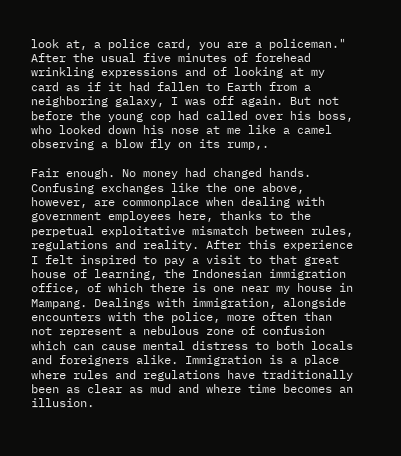look at, a police card, you are a policeman."
After the usual five minutes of forehead wrinkling expressions and of looking at my card as if it had fallen to Earth from a neighboring galaxy, I was off again. But not before the young cop had called over his boss, who looked down his nose at me like a camel observing a blow fly on its rump,.

Fair enough. No money had changed hands. Confusing exchanges like the one above, however, are commonplace when dealing with government employees here, thanks to the perpetual exploitative mismatch between rules, regulations and reality. After this experience I felt inspired to pay a visit to that great house of learning, the Indonesian immigration office, of which there is one near my house in Mampang. Dealings with immigration, alongside encounters with the police, more often than not represent a nebulous zone of confusion which can cause mental distress to both locals and foreigners alike. Immigration is a place where rules and regulations have traditionally been as clear as mud and where time becomes an illusion.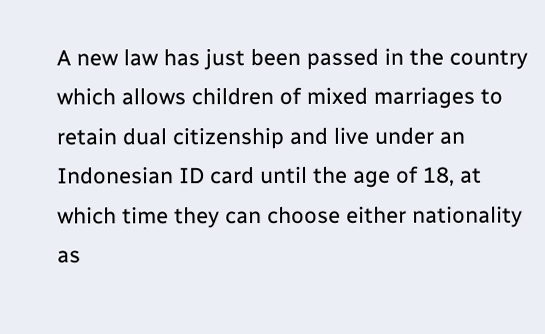A new law has just been passed in the country which allows children of mixed marriages to retain dual citizenship and live under an Indonesian ID card until the age of 18, at which time they can choose either nationality as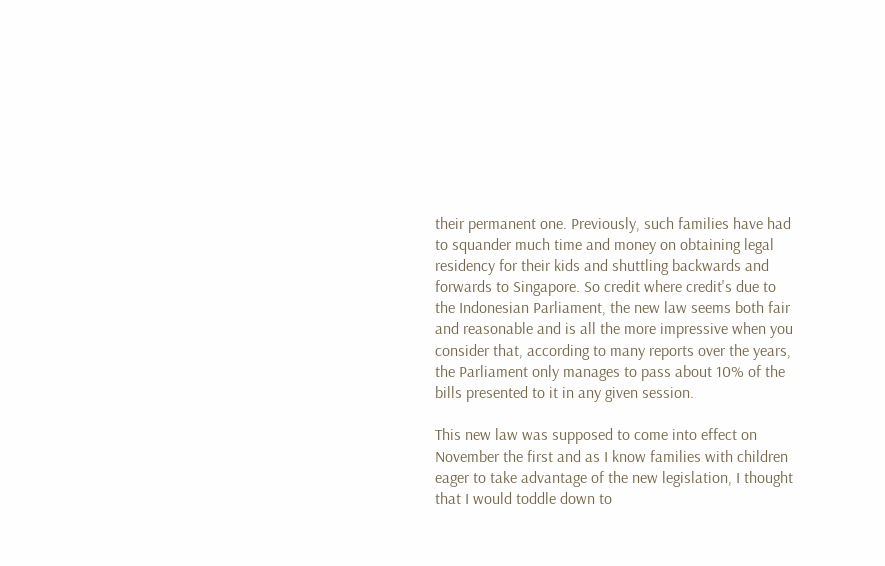their permanent one. Previously, such families have had to squander much time and money on obtaining legal residency for their kids and shuttling backwards and forwards to Singapore. So credit where credit's due to the Indonesian Parliament, the new law seems both fair and reasonable and is all the more impressive when you consider that, according to many reports over the years, the Parliament only manages to pass about 10% of the bills presented to it in any given session.

This new law was supposed to come into effect on November the first and as I know families with children eager to take advantage of the new legislation, I thought that I would toddle down to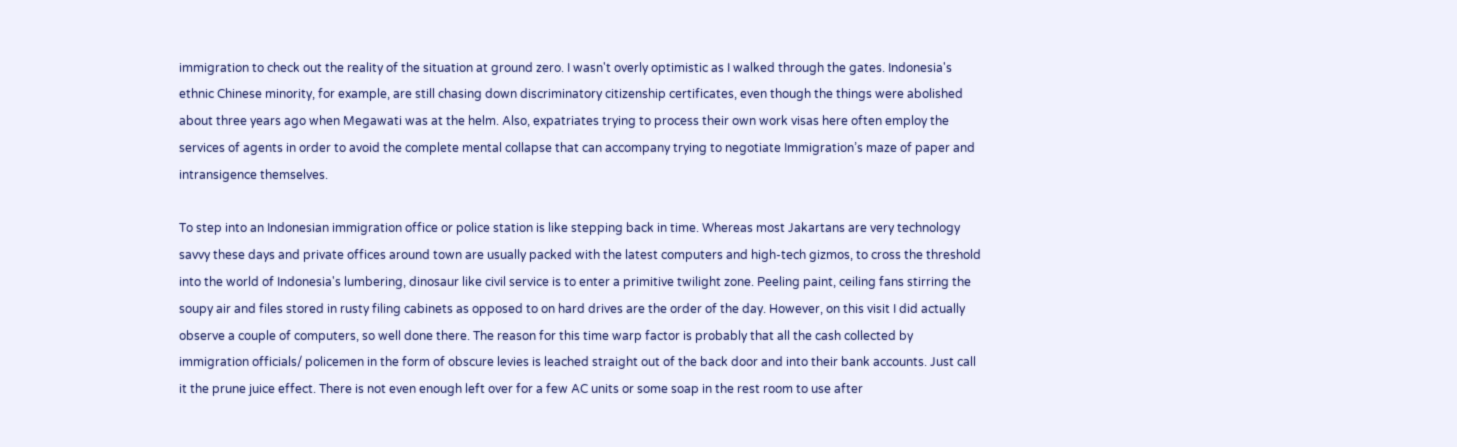immigration to check out the reality of the situation at ground zero. I wasn't overly optimistic as I walked through the gates. Indonesia's ethnic Chinese minority, for example, are still chasing down discriminatory citizenship certificates, even though the things were abolished about three years ago when Megawati was at the helm. Also, expatriates trying to process their own work visas here often employ the services of agents in order to avoid the complete mental collapse that can accompany trying to negotiate Immigration’s maze of paper and intransigence themselves.

To step into an Indonesian immigration office or police station is like stepping back in time. Whereas most Jakartans are very technology savvy these days and private offices around town are usually packed with the latest computers and high-tech gizmos, to cross the threshold into the world of Indonesia's lumbering, dinosaur like civil service is to enter a primitive twilight zone. Peeling paint, ceiling fans stirring the soupy air and files stored in rusty filing cabinets as opposed to on hard drives are the order of the day. However, on this visit I did actually observe a couple of computers, so well done there. The reason for this time warp factor is probably that all the cash collected by immigration officials/ policemen in the form of obscure levies is leached straight out of the back door and into their bank accounts. Just call it the prune juice effect. There is not even enough left over for a few AC units or some soap in the rest room to use after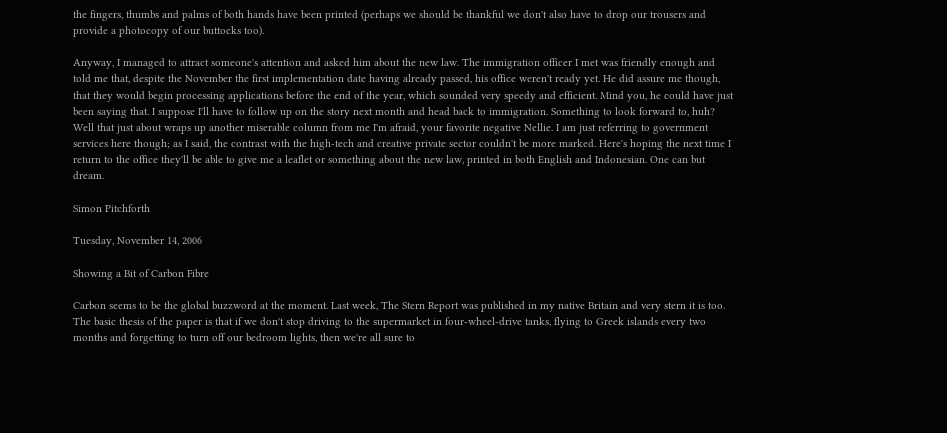the fingers, thumbs and palms of both hands have been printed (perhaps we should be thankful we don't also have to drop our trousers and provide a photocopy of our buttocks too).

Anyway, I managed to attract someone's attention and asked him about the new law. The immigration officer I met was friendly enough and told me that, despite the November the first implementation date having already passed, his office weren't ready yet. He did assure me though, that they would begin processing applications before the end of the year, which sounded very speedy and efficient. Mind you, he could have just been saying that. I suppose I'll have to follow up on the story next month and head back to immigration. Something to look forward to, huh? Well that just about wraps up another miserable column from me I'm afraid, your favorite negative Nellie. I am just referring to government services here though; as I said, the contrast with the high-tech and creative private sector couldn't be more marked. Here's hoping the next time I return to the office they'll be able to give me a leaflet or something about the new law, printed in both English and Indonesian. One can but dream.

Simon Pitchforth

Tuesday, November 14, 2006

Showing a Bit of Carbon Fibre

Carbon seems to be the global buzzword at the moment. Last week, The Stern Report was published in my native Britain and very stern it is too. The basic thesis of the paper is that if we don't stop driving to the supermarket in four-wheel-drive tanks, flying to Greek islands every two months and forgetting to turn off our bedroom lights, then we're all sure to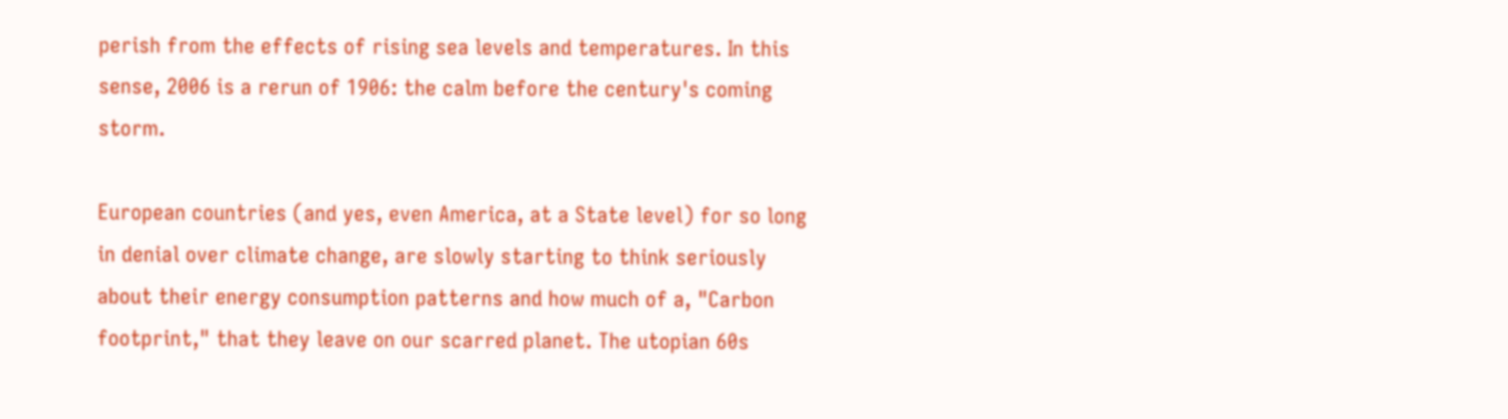perish from the effects of rising sea levels and temperatures. In this sense, 2006 is a rerun of 1906: the calm before the century's coming storm.

European countries (and yes, even America, at a State level) for so long in denial over climate change, are slowly starting to think seriously about their energy consumption patterns and how much of a, "Carbon footprint," that they leave on our scarred planet. The utopian 60s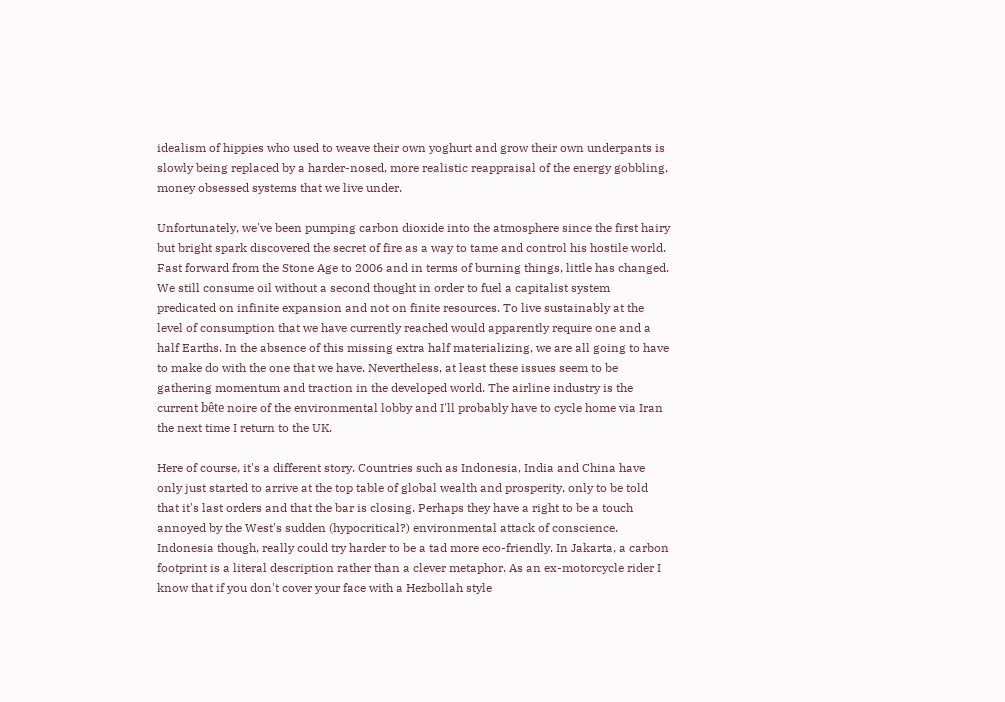idealism of hippies who used to weave their own yoghurt and grow their own underpants is slowly being replaced by a harder-nosed, more realistic reappraisal of the energy gobbling, money obsessed systems that we live under.

Unfortunately, we've been pumping carbon dioxide into the atmosphere since the first hairy but bright spark discovered the secret of fire as a way to tame and control his hostile world. Fast forward from the Stone Age to 2006 and in terms of burning things, little has changed. We still consume oil without a second thought in order to fuel a capitalist system predicated on infinite expansion and not on finite resources. To live sustainably at the level of consumption that we have currently reached would apparently require one and a half Earths. In the absence of this missing extra half materializing, we are all going to have to make do with the one that we have. Nevertheless, at least these issues seem to be gathering momentum and traction in the developed world. The airline industry is the current bête noire of the environmental lobby and I'll probably have to cycle home via Iran the next time I return to the UK.

Here of course, it's a different story. Countries such as Indonesia, India and China have only just started to arrive at the top table of global wealth and prosperity, only to be told that it's last orders and that the bar is closing. Perhaps they have a right to be a touch annoyed by the West's sudden (hypocritical?) environmental attack of conscience. Indonesia though, really could try harder to be a tad more eco-friendly. In Jakarta, a carbon footprint is a literal description rather than a clever metaphor. As an ex-motorcycle rider I know that if you don't cover your face with a Hezbollah style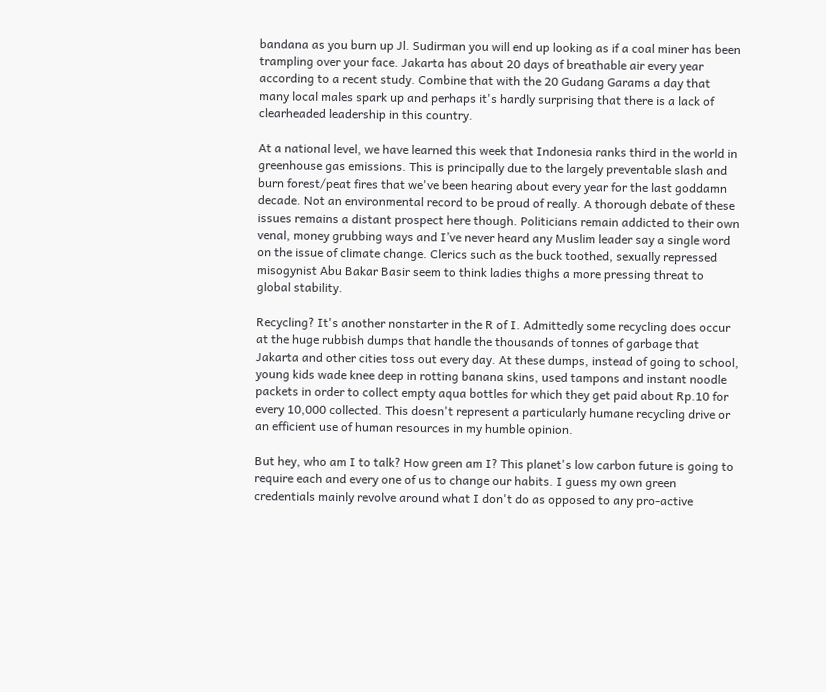bandana as you burn up Jl. Sudirman you will end up looking as if a coal miner has been trampling over your face. Jakarta has about 20 days of breathable air every year according to a recent study. Combine that with the 20 Gudang Garams a day that many local males spark up and perhaps it's hardly surprising that there is a lack of clearheaded leadership in this country.

At a national level, we have learned this week that Indonesia ranks third in the world in greenhouse gas emissions. This is principally due to the largely preventable slash and burn forest/peat fires that we've been hearing about every year for the last goddamn decade. Not an environmental record to be proud of really. A thorough debate of these issues remains a distant prospect here though. Politicians remain addicted to their own venal, money grubbing ways and I’ve never heard any Muslim leader say a single word on the issue of climate change. Clerics such as the buck toothed, sexually repressed misogynist Abu Bakar Basir seem to think ladies thighs a more pressing threat to global stability.

Recycling? It's another nonstarter in the R of I. Admittedly some recycling does occur at the huge rubbish dumps that handle the thousands of tonnes of garbage that Jakarta and other cities toss out every day. At these dumps, instead of going to school, young kids wade knee deep in rotting banana skins, used tampons and instant noodle packets in order to collect empty aqua bottles for which they get paid about Rp.10 for every 10,000 collected. This doesn't represent a particularly humane recycling drive or an efficient use of human resources in my humble opinion.

But hey, who am I to talk? How green am I? This planet's low carbon future is going to require each and every one of us to change our habits. I guess my own green credentials mainly revolve around what I don't do as opposed to any pro-active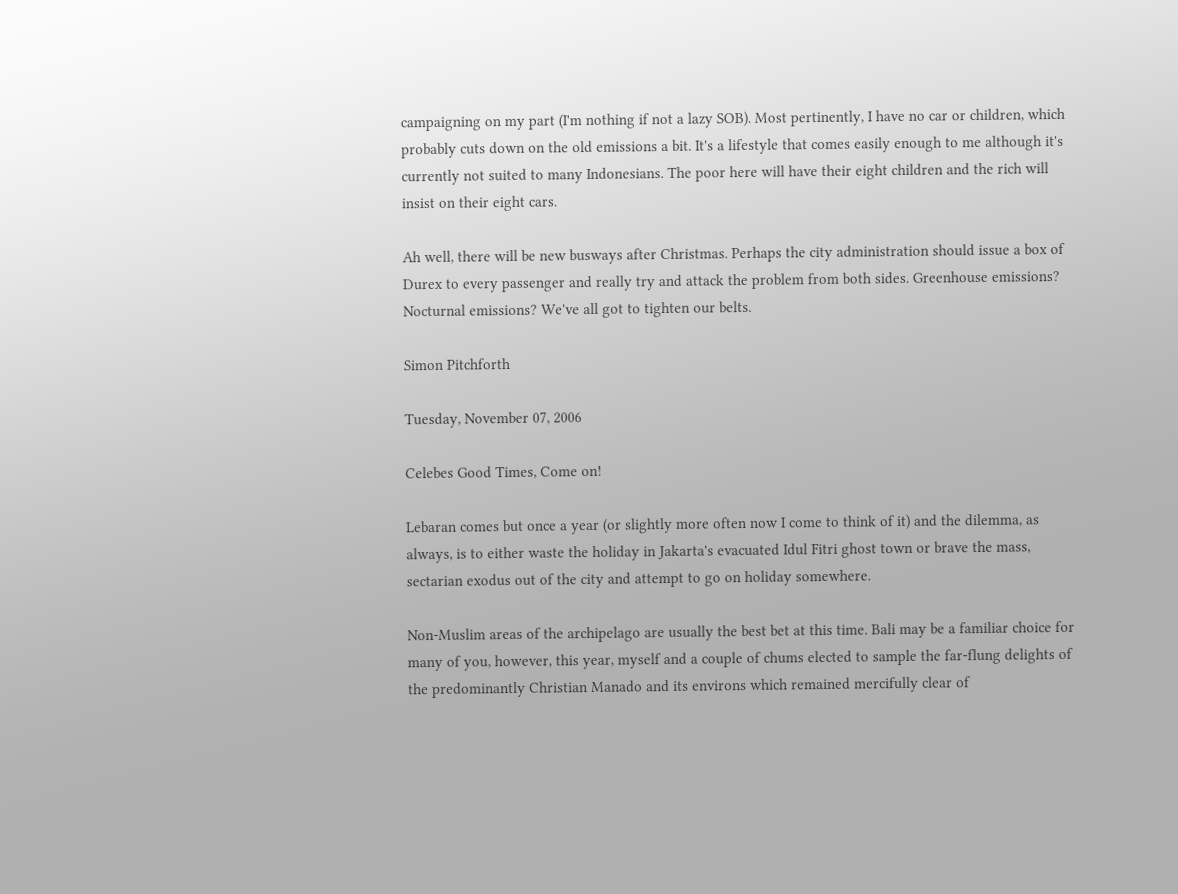campaigning on my part (I'm nothing if not a lazy SOB). Most pertinently, I have no car or children, which probably cuts down on the old emissions a bit. It's a lifestyle that comes easily enough to me although it's currently not suited to many Indonesians. The poor here will have their eight children and the rich will insist on their eight cars.

Ah well, there will be new busways after Christmas. Perhaps the city administration should issue a box of Durex to every passenger and really try and attack the problem from both sides. Greenhouse emissions? Nocturnal emissions? We've all got to tighten our belts.

Simon Pitchforth

Tuesday, November 07, 2006

Celebes Good Times, Come on!

Lebaran comes but once a year (or slightly more often now I come to think of it) and the dilemma, as always, is to either waste the holiday in Jakarta's evacuated Idul Fitri ghost town or brave the mass, sectarian exodus out of the city and attempt to go on holiday somewhere.

Non-Muslim areas of the archipelago are usually the best bet at this time. Bali may be a familiar choice for many of you, however, this year, myself and a couple of chums elected to sample the far-flung delights of the predominantly Christian Manado and its environs which remained mercifully clear of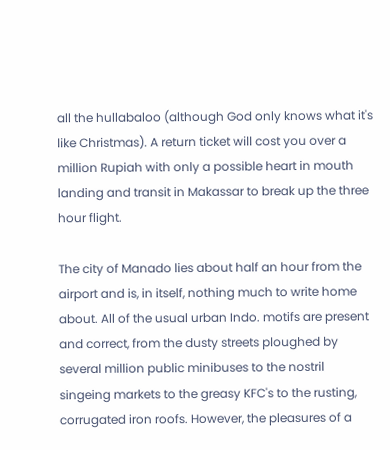all the hullabaloo (although God only knows what it's like Christmas). A return ticket will cost you over a million Rupiah with only a possible heart in mouth landing and transit in Makassar to break up the three hour flight.

The city of Manado lies about half an hour from the airport and is, in itself, nothing much to write home about. All of the usual urban Indo. motifs are present and correct, from the dusty streets ploughed by several million public minibuses to the nostril singeing markets to the greasy KFC's to the rusting, corrugated iron roofs. However, the pleasures of a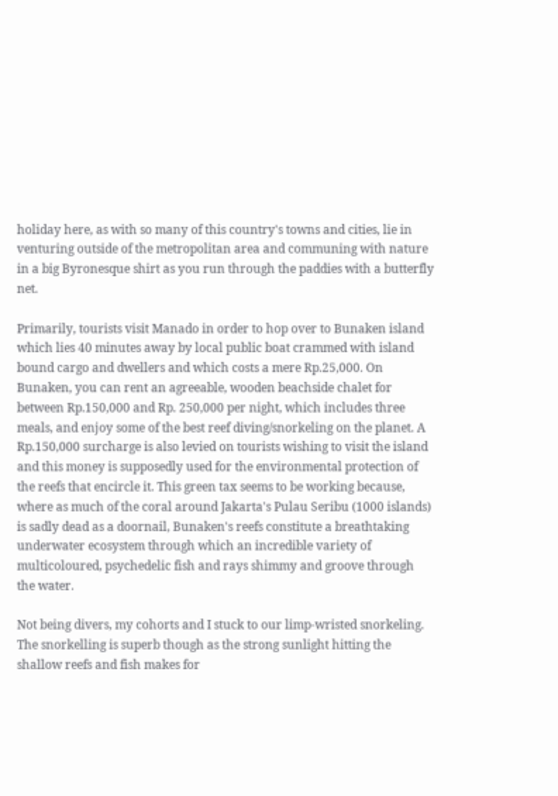holiday here, as with so many of this country's towns and cities, lie in venturing outside of the metropolitan area and communing with nature in a big Byronesque shirt as you run through the paddies with a butterfly net.

Primarily, tourists visit Manado in order to hop over to Bunaken island which lies 40 minutes away by local public boat crammed with island bound cargo and dwellers and which costs a mere Rp.25,000. On Bunaken, you can rent an agreeable, wooden beachside chalet for between Rp.150,000 and Rp. 250,000 per night, which includes three meals, and enjoy some of the best reef diving/snorkeling on the planet. A Rp.150,000 surcharge is also levied on tourists wishing to visit the island and this money is supposedly used for the environmental protection of the reefs that encircle it. This green tax seems to be working because, where as much of the coral around Jakarta's Pulau Seribu (1000 islands) is sadly dead as a doornail, Bunaken's reefs constitute a breathtaking underwater ecosystem through which an incredible variety of multicoloured, psychedelic fish and rays shimmy and groove through the water.

Not being divers, my cohorts and I stuck to our limp-wristed snorkeling. The snorkelling is superb though as the strong sunlight hitting the shallow reefs and fish makes for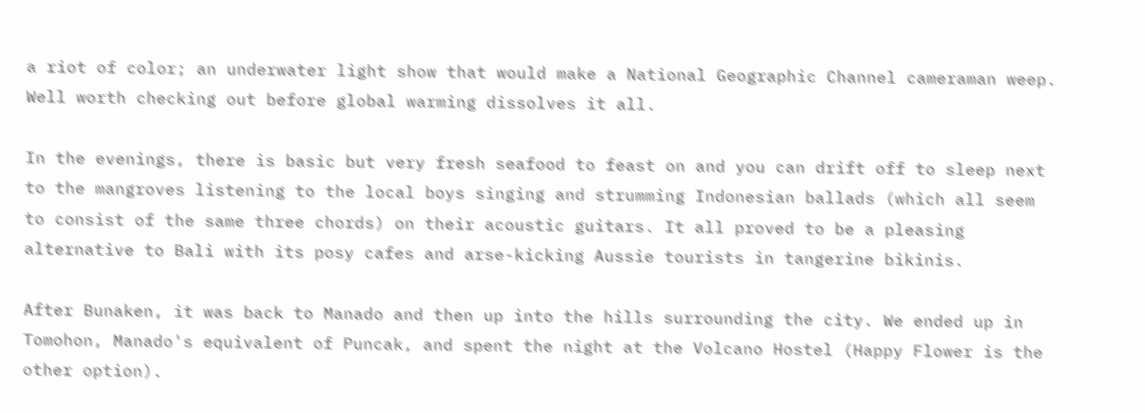a riot of color; an underwater light show that would make a National Geographic Channel cameraman weep. Well worth checking out before global warming dissolves it all.

In the evenings, there is basic but very fresh seafood to feast on and you can drift off to sleep next to the mangroves listening to the local boys singing and strumming Indonesian ballads (which all seem to consist of the same three chords) on their acoustic guitars. It all proved to be a pleasing alternative to Bali with its posy cafes and arse-kicking Aussie tourists in tangerine bikinis.

After Bunaken, it was back to Manado and then up into the hills surrounding the city. We ended up in Tomohon, Manado's equivalent of Puncak, and spent the night at the Volcano Hostel (Happy Flower is the other option).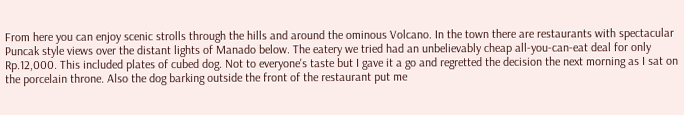From here you can enjoy scenic strolls through the hills and around the ominous Volcano. In the town there are restaurants with spectacular Puncak style views over the distant lights of Manado below. The eatery we tried had an unbelievably cheap all-you-can-eat deal for only Rp.12,000. This included plates of cubed dog. Not to everyone's taste but I gave it a go and regretted the decision the next morning as I sat on the porcelain throne. Also the dog barking outside the front of the restaurant put me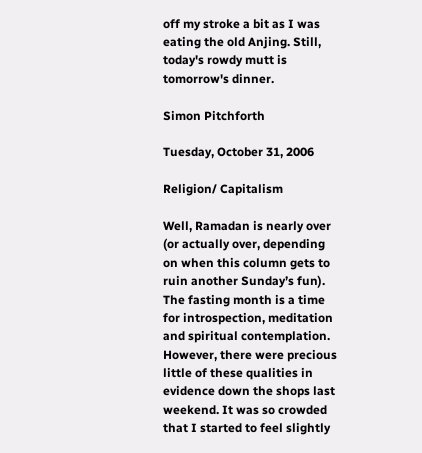off my stroke a bit as I was eating the old Anjing. Still, today's rowdy mutt is tomorrow's dinner.

Simon Pitchforth

Tuesday, October 31, 2006

Religion/ Capitalism

Well, Ramadan is nearly over (or actually over, depending on when this column gets to ruin another Sunday’s fun). The fasting month is a time for introspection, meditation and spiritual contemplation. However, there were precious little of these qualities in evidence down the shops last weekend. It was so crowded that I started to feel slightly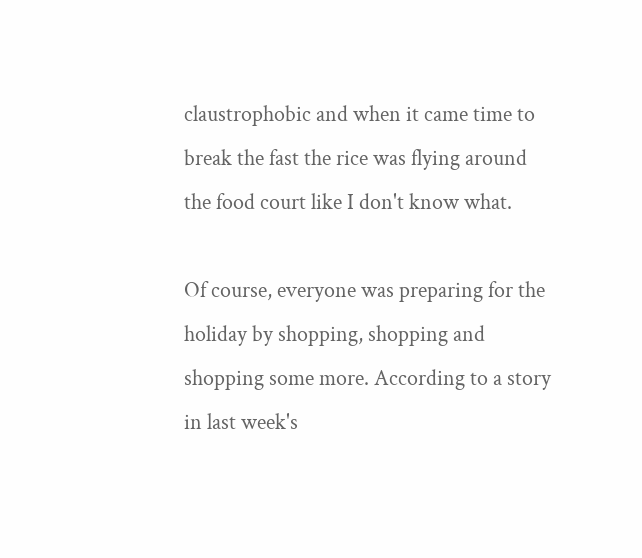claustrophobic and when it came time to break the fast the rice was flying around the food court like I don't know what.

Of course, everyone was preparing for the holiday by shopping, shopping and shopping some more. According to a story in last week's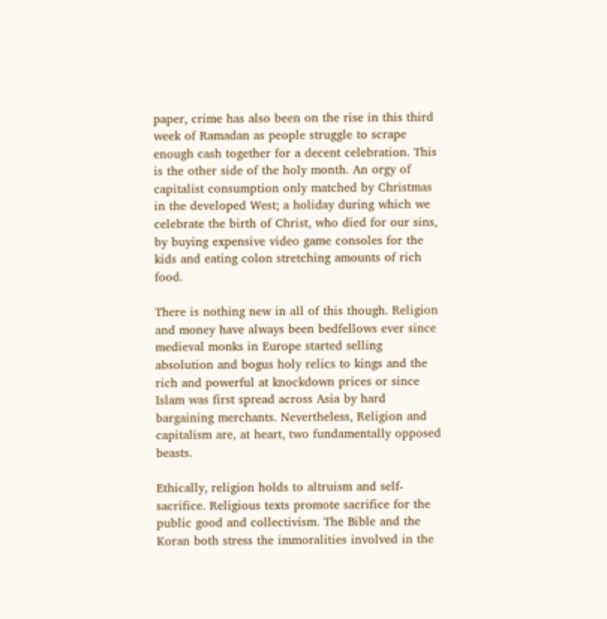paper, crime has also been on the rise in this third week of Ramadan as people struggle to scrape enough cash together for a decent celebration. This is the other side of the holy month. An orgy of capitalist consumption only matched by Christmas in the developed West; a holiday during which we celebrate the birth of Christ, who died for our sins, by buying expensive video game consoles for the kids and eating colon stretching amounts of rich food.

There is nothing new in all of this though. Religion and money have always been bedfellows ever since medieval monks in Europe started selling absolution and bogus holy relics to kings and the rich and powerful at knockdown prices or since Islam was first spread across Asia by hard bargaining merchants. Nevertheless, Religion and capitalism are, at heart, two fundamentally opposed beasts.

Ethically, religion holds to altruism and self-sacrifice. Religious texts promote sacrifice for the public good and collectivism. The Bible and the Koran both stress the immoralities involved in the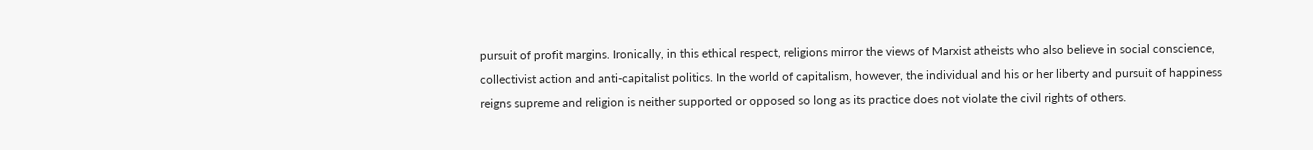pursuit of profit margins. Ironically, in this ethical respect, religions mirror the views of Marxist atheists who also believe in social conscience, collectivist action and anti-capitalist politics. In the world of capitalism, however, the individual and his or her liberty and pursuit of happiness reigns supreme and religion is neither supported or opposed so long as its practice does not violate the civil rights of others.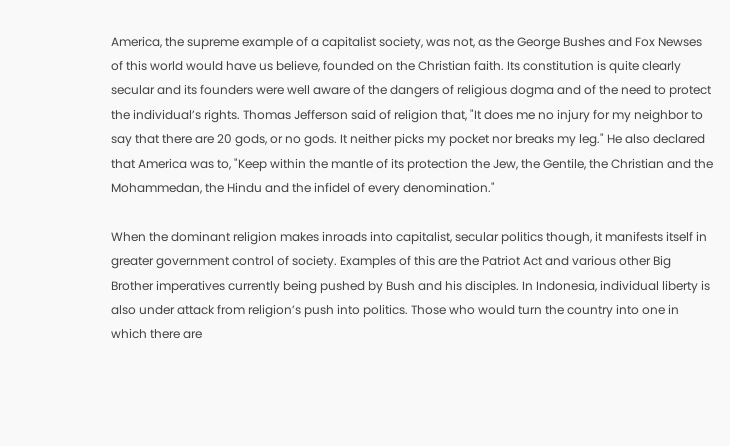America, the supreme example of a capitalist society, was not, as the George Bushes and Fox Newses of this world would have us believe, founded on the Christian faith. Its constitution is quite clearly secular and its founders were well aware of the dangers of religious dogma and of the need to protect the individual’s rights. Thomas Jefferson said of religion that, "It does me no injury for my neighbor to say that there are 20 gods, or no gods. It neither picks my pocket nor breaks my leg." He also declared that America was to, "Keep within the mantle of its protection the Jew, the Gentile, the Christian and the Mohammedan, the Hindu and the infidel of every denomination."

When the dominant religion makes inroads into capitalist, secular politics though, it manifests itself in greater government control of society. Examples of this are the Patriot Act and various other Big Brother imperatives currently being pushed by Bush and his disciples. In Indonesia, individual liberty is also under attack from religion’s push into politics. Those who would turn the country into one in which there are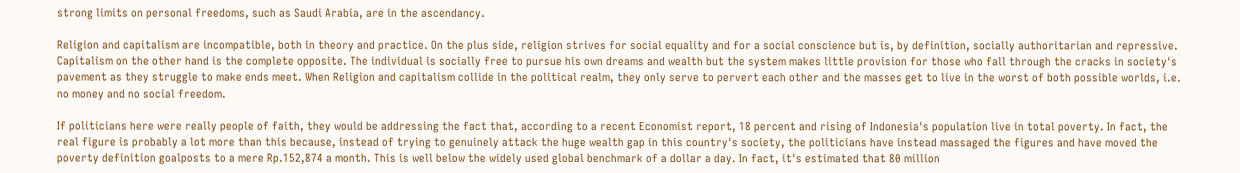strong limits on personal freedoms, such as Saudi Arabia, are in the ascendancy.

Religion and capitalism are incompatible, both in theory and practice. On the plus side, religion strives for social equality and for a social conscience but is, by definition, socially authoritarian and repressive. Capitalism on the other hand is the complete opposite. The individual is socially free to pursue his own dreams and wealth but the system makes little provision for those who fall through the cracks in society's pavement as they struggle to make ends meet. When Religion and capitalism collide in the political realm, they only serve to pervert each other and the masses get to live in the worst of both possible worlds, i.e. no money and no social freedom.

If politicians here were really people of faith, they would be addressing the fact that, according to a recent Economist report, 18 percent and rising of Indonesia's population live in total poverty. In fact, the real figure is probably a lot more than this because, instead of trying to genuinely attack the huge wealth gap in this country's society, the politicians have instead massaged the figures and have moved the poverty definition goalposts to a mere Rp.152,874 a month. This is well below the widely used global benchmark of a dollar a day. In fact, it's estimated that 80 million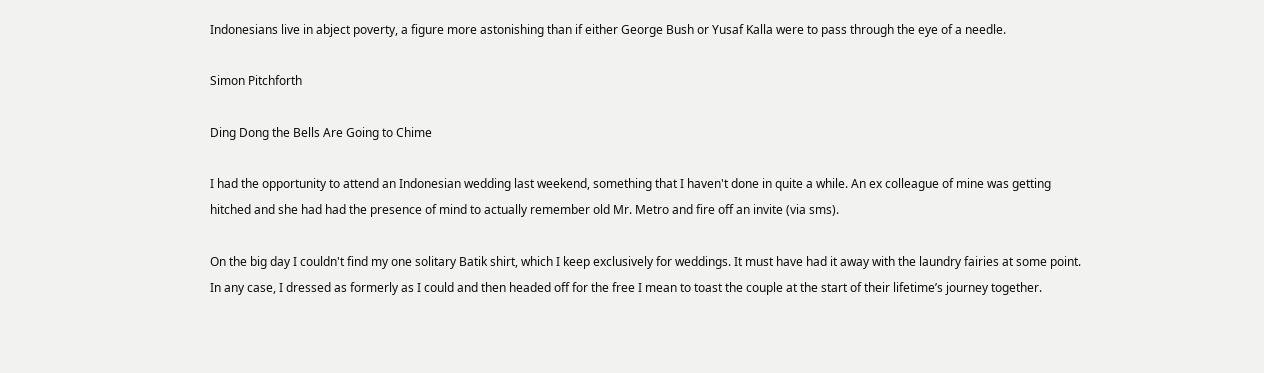Indonesians live in abject poverty, a figure more astonishing than if either George Bush or Yusaf Kalla were to pass through the eye of a needle.

Simon Pitchforth

Ding Dong the Bells Are Going to Chime

I had the opportunity to attend an Indonesian wedding last weekend, something that I haven't done in quite a while. An ex colleague of mine was getting hitched and she had had the presence of mind to actually remember old Mr. Metro and fire off an invite (via sms).

On the big day I couldn't find my one solitary Batik shirt, which I keep exclusively for weddings. It must have had it away with the laundry fairies at some point. In any case, I dressed as formerly as I could and then headed off for the free I mean to toast the couple at the start of their lifetime’s journey together.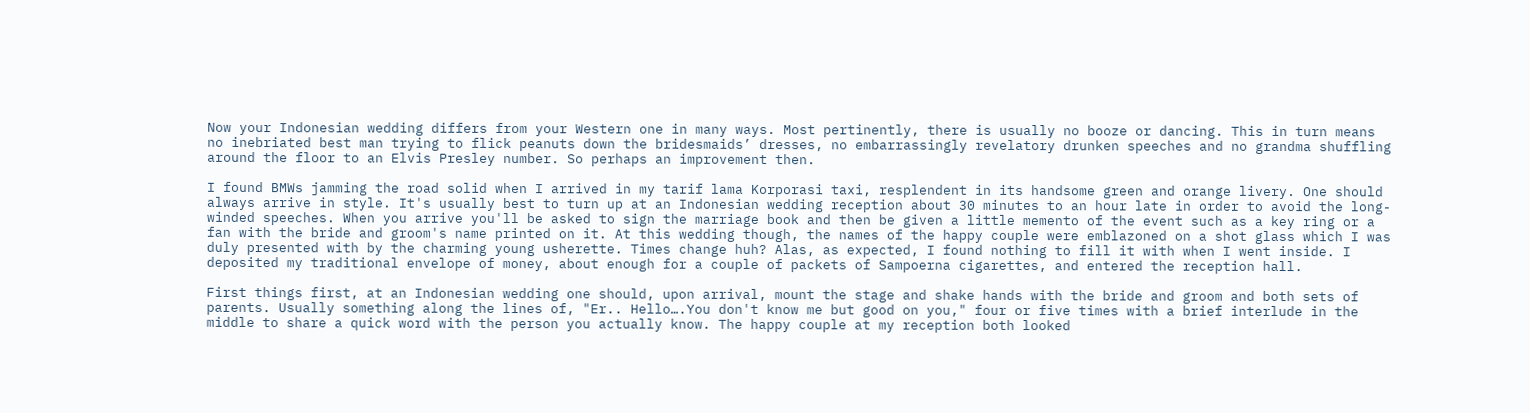Now your Indonesian wedding differs from your Western one in many ways. Most pertinently, there is usually no booze or dancing. This in turn means no inebriated best man trying to flick peanuts down the bridesmaids’ dresses, no embarrassingly revelatory drunken speeches and no grandma shuffling around the floor to an Elvis Presley number. So perhaps an improvement then.

I found BMWs jamming the road solid when I arrived in my tarif lama Korporasi taxi, resplendent in its handsome green and orange livery. One should always arrive in style. It's usually best to turn up at an Indonesian wedding reception about 30 minutes to an hour late in order to avoid the long-winded speeches. When you arrive you'll be asked to sign the marriage book and then be given a little memento of the event such as a key ring or a fan with the bride and groom's name printed on it. At this wedding though, the names of the happy couple were emblazoned on a shot glass which I was duly presented with by the charming young usherette. Times change huh? Alas, as expected, I found nothing to fill it with when I went inside. I deposited my traditional envelope of money, about enough for a couple of packets of Sampoerna cigarettes, and entered the reception hall.

First things first, at an Indonesian wedding one should, upon arrival, mount the stage and shake hands with the bride and groom and both sets of parents. Usually something along the lines of, "Er.. Hello….You don't know me but good on you," four or five times with a brief interlude in the middle to share a quick word with the person you actually know. The happy couple at my reception both looked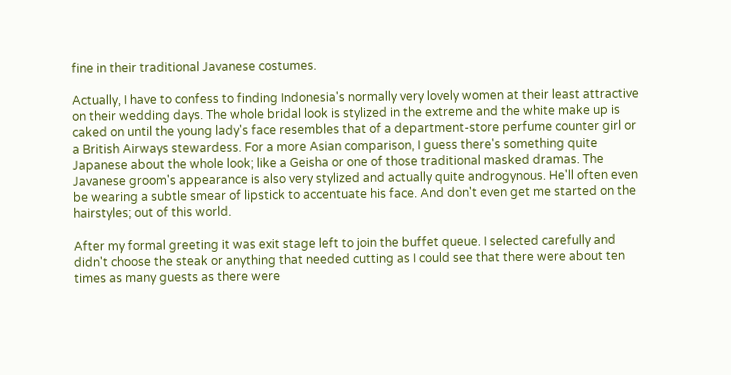fine in their traditional Javanese costumes.

Actually, I have to confess to finding Indonesia's normally very lovely women at their least attractive on their wedding days. The whole bridal look is stylized in the extreme and the white make up is caked on until the young lady's face resembles that of a department-store perfume counter girl or a British Airways stewardess. For a more Asian comparison, I guess there's something quite Japanese about the whole look; like a Geisha or one of those traditional masked dramas. The Javanese groom's appearance is also very stylized and actually quite androgynous. He'll often even be wearing a subtle smear of lipstick to accentuate his face. And don't even get me started on the hairstyles; out of this world.

After my formal greeting it was exit stage left to join the buffet queue. I selected carefully and didn't choose the steak or anything that needed cutting as I could see that there were about ten times as many guests as there were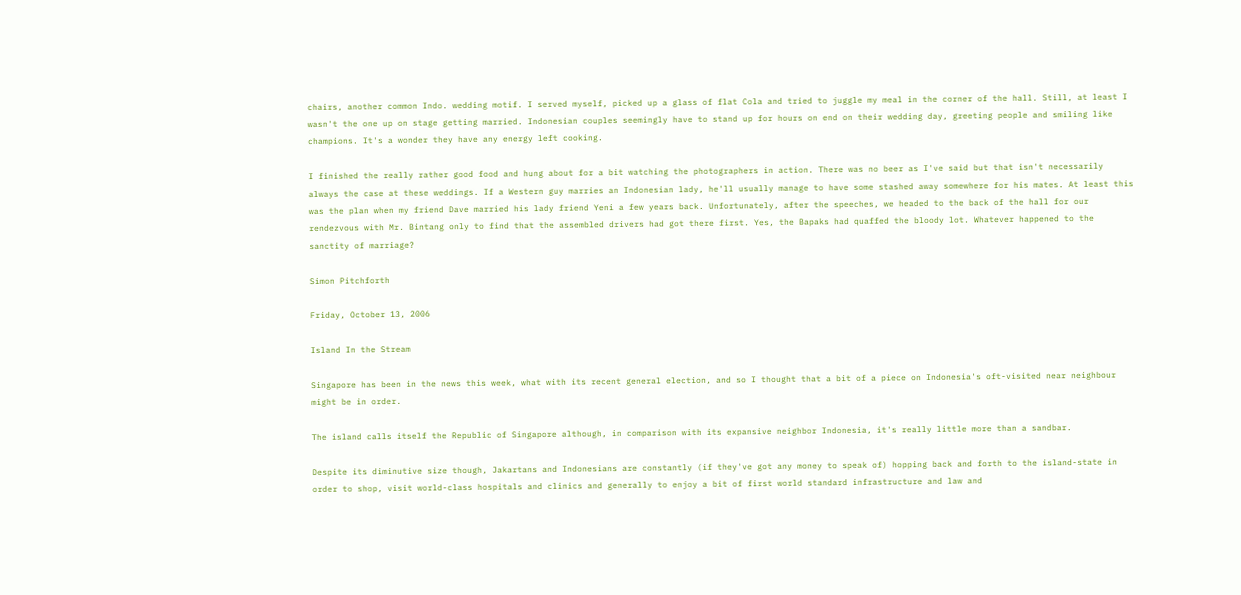chairs, another common Indo. wedding motif. I served myself, picked up a glass of flat Cola and tried to juggle my meal in the corner of the hall. Still, at least I wasn't the one up on stage getting married. Indonesian couples seemingly have to stand up for hours on end on their wedding day, greeting people and smiling like champions. It's a wonder they have any energy left cooking.

I finished the really rather good food and hung about for a bit watching the photographers in action. There was no beer as I've said but that isn't necessarily always the case at these weddings. If a Western guy marries an Indonesian lady, he'll usually manage to have some stashed away somewhere for his mates. At least this was the plan when my friend Dave married his lady friend Yeni a few years back. Unfortunately, after the speeches, we headed to the back of the hall for our rendezvous with Mr. Bintang only to find that the assembled drivers had got there first. Yes, the Bapaks had quaffed the bloody lot. Whatever happened to the sanctity of marriage?

Simon Pitchforth

Friday, October 13, 2006

Island In the Stream

Singapore has been in the news this week, what with its recent general election, and so I thought that a bit of a piece on Indonesia's oft-visited near neighbour might be in order.

The island calls itself the Republic of Singapore although, in comparison with its expansive neighbor Indonesia, it's really little more than a sandbar.

Despite its diminutive size though, Jakartans and Indonesians are constantly (if they've got any money to speak of) hopping back and forth to the island-state in order to shop, visit world-class hospitals and clinics and generally to enjoy a bit of first world standard infrastructure and law and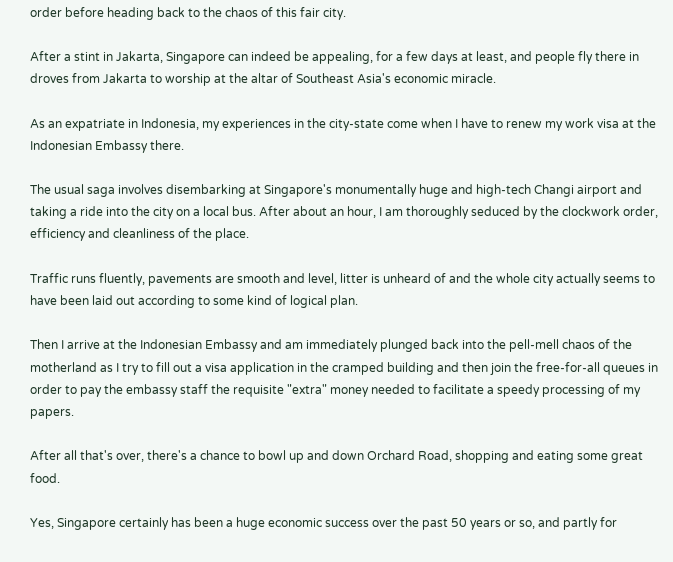order before heading back to the chaos of this fair city.

After a stint in Jakarta, Singapore can indeed be appealing, for a few days at least, and people fly there in droves from Jakarta to worship at the altar of Southeast Asia's economic miracle.

As an expatriate in Indonesia, my experiences in the city-state come when I have to renew my work visa at the Indonesian Embassy there.

The usual saga involves disembarking at Singapore's monumentally huge and high-tech Changi airport and taking a ride into the city on a local bus. After about an hour, I am thoroughly seduced by the clockwork order, efficiency and cleanliness of the place.

Traffic runs fluently, pavements are smooth and level, litter is unheard of and the whole city actually seems to have been laid out according to some kind of logical plan.

Then I arrive at the Indonesian Embassy and am immediately plunged back into the pell-mell chaos of the motherland as I try to fill out a visa application in the cramped building and then join the free-for-all queues in order to pay the embassy staff the requisite "extra" money needed to facilitate a speedy processing of my papers.

After all that's over, there's a chance to bowl up and down Orchard Road, shopping and eating some great food.

Yes, Singapore certainly has been a huge economic success over the past 50 years or so, and partly for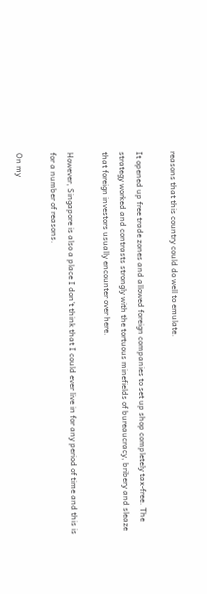reasons that this country could do well to emulate.

It opened up free trade zones and allowed foreign companies to set up shop completely tax-free. The strategy worked and contrasts strongly with the tortuous minefields of bureaucracy, bribery and sleaze that foreign investors usually encounter over here.

However, Singapore is also a place I don't think that I could ever live in for any period of time and this is for a number of reasons.

On my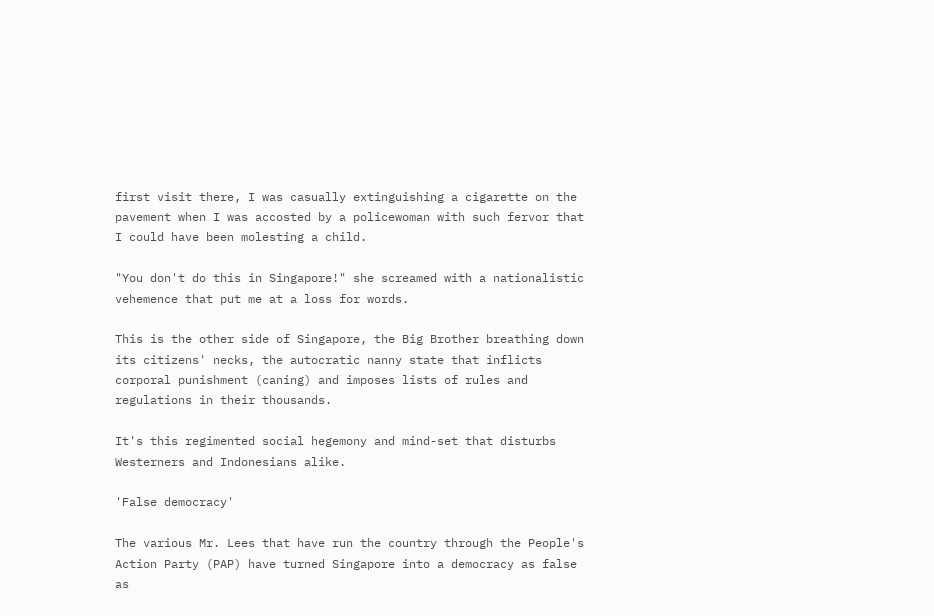first visit there, I was casually extinguishing a cigarette on the pavement when I was accosted by a policewoman with such fervor that I could have been molesting a child.

"You don't do this in Singapore!" she screamed with a nationalistic vehemence that put me at a loss for words.

This is the other side of Singapore, the Big Brother breathing down its citizens' necks, the autocratic nanny state that inflicts corporal punishment (caning) and imposes lists of rules and regulations in their thousands.

It's this regimented social hegemony and mind-set that disturbs Westerners and Indonesians alike.

'False democracy'

The various Mr. Lees that have run the country through the People's Action Party (PAP) have turned Singapore into a democracy as false as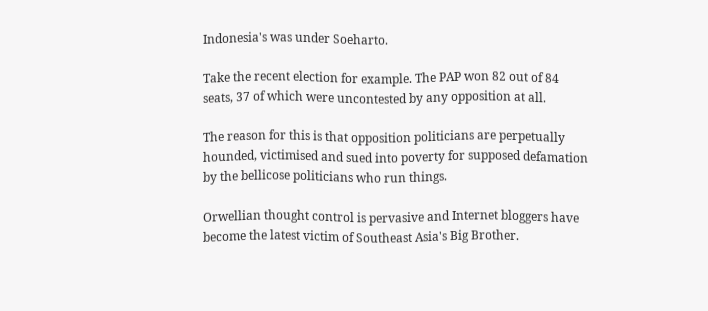Indonesia's was under Soeharto.

Take the recent election for example. The PAP won 82 out of 84 seats, 37 of which were uncontested by any opposition at all.

The reason for this is that opposition politicians are perpetually hounded, victimised and sued into poverty for supposed defamation by the bellicose politicians who run things.

Orwellian thought control is pervasive and Internet bloggers have become the latest victim of Southeast Asia's Big Brother.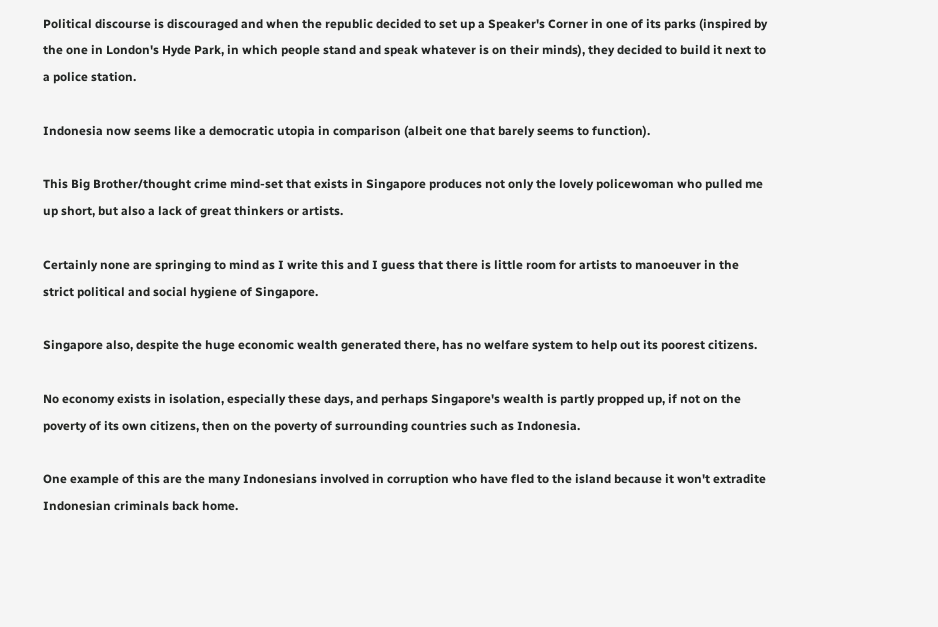Political discourse is discouraged and when the republic decided to set up a Speaker's Corner in one of its parks (inspired by the one in London's Hyde Park, in which people stand and speak whatever is on their minds), they decided to build it next to a police station.

Indonesia now seems like a democratic utopia in comparison (albeit one that barely seems to function).

This Big Brother/thought crime mind-set that exists in Singapore produces not only the lovely policewoman who pulled me up short, but also a lack of great thinkers or artists.

Certainly none are springing to mind as I write this and I guess that there is little room for artists to manoeuver in the strict political and social hygiene of Singapore.

Singapore also, despite the huge economic wealth generated there, has no welfare system to help out its poorest citizens.

No economy exists in isolation, especially these days, and perhaps Singapore's wealth is partly propped up, if not on the poverty of its own citizens, then on the poverty of surrounding countries such as Indonesia.

One example of this are the many Indonesians involved in corruption who have fled to the island because it won't extradite Indonesian criminals back home.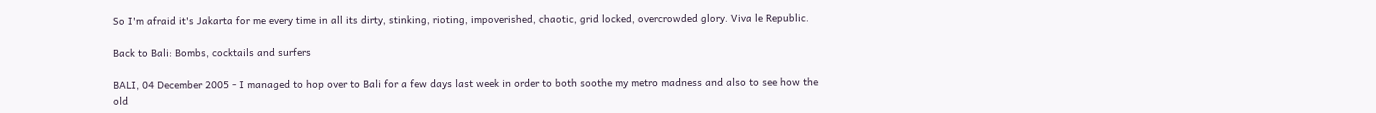So I'm afraid it's Jakarta for me every time in all its dirty, stinking, rioting, impoverished, chaotic, grid locked, overcrowded glory. Viva le Republic.

Back to Bali: Bombs, cocktails and surfers

BALI, 04 December 2005 - I managed to hop over to Bali for a few days last week in order to both soothe my metro madness and also to see how the old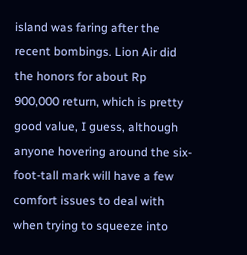island was faring after the recent bombings. Lion Air did the honors for about Rp 900,000 return, which is pretty good value, I guess, although anyone hovering around the six-foot-tall mark will have a few comfort issues to deal with when trying to squeeze into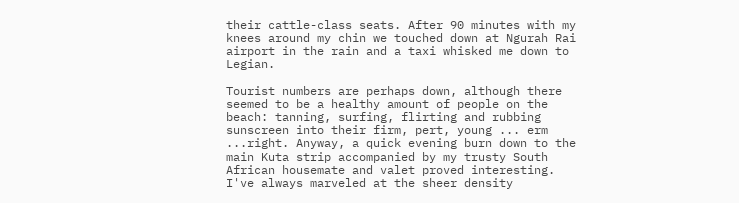their cattle-class seats. After 90 minutes with my knees around my chin we touched down at Ngurah Rai airport in the rain and a taxi whisked me down to Legian.

Tourist numbers are perhaps down, although there seemed to be a healthy amount of people on the beach: tanning, surfing, flirting and rubbing sunscreen into their firm, pert, young ... erm ...right. Anyway, a quick evening burn down to the main Kuta strip accompanied by my trusty South African housemate and valet proved interesting. I've always marveled at the sheer density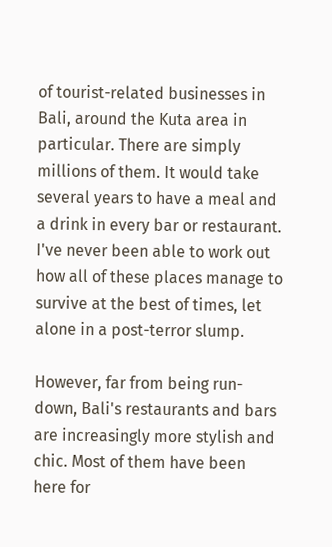of tourist-related businesses in Bali, around the Kuta area in particular. There are simply millions of them. It would take several years to have a meal and a drink in every bar or restaurant. I've never been able to work out how all of these places manage to survive at the best of times, let alone in a post-terror slump.

However, far from being run-down, Bali's restaurants and bars are increasingly more stylish and chic. Most of them have been here for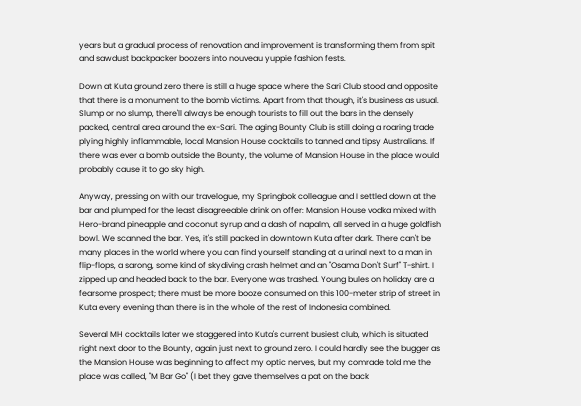years but a gradual process of renovation and improvement is transforming them from spit and sawdust backpacker boozers into nouveau yuppie fashion fests.

Down at Kuta ground zero there is still a huge space where the Sari Club stood and opposite that there is a monument to the bomb victims. Apart from that though, it's business as usual. Slump or no slump, there'll always be enough tourists to fill out the bars in the densely packed, central area around the ex-Sari. The aging Bounty Club is still doing a roaring trade plying highly inflammable, local Mansion House cocktails to tanned and tipsy Australians. If there was ever a bomb outside the Bounty, the volume of Mansion House in the place would probably cause it to go sky high.

Anyway, pressing on with our travelogue, my Springbok colleague and I settled down at the bar and plumped for the least disagreeable drink on offer: Mansion House vodka mixed with Hero-brand pineapple and coconut syrup and a dash of napalm, all served in a huge goldfish bowl. We scanned the bar. Yes, it's still packed in downtown Kuta after dark. There can't be many places in the world where you can find yourself standing at a urinal next to a man in flip-flops, a sarong, some kind of skydiving crash helmet and an "Osama Don't Surf" T-shirt. I zipped up and headed back to the bar. Everyone was trashed. Young bules on holiday are a fearsome prospect; there must be more booze consumed on this 100-meter strip of street in Kuta every evening than there is in the whole of the rest of Indonesia combined.

Several MH cocktails later we staggered into Kuta's current busiest club, which is situated right next door to the Bounty, again just next to ground zero. I could hardly see the bugger as the Mansion House was beginning to affect my optic nerves, but my comrade told me the place was called, "M Bar Go" (I bet they gave themselves a pat on the back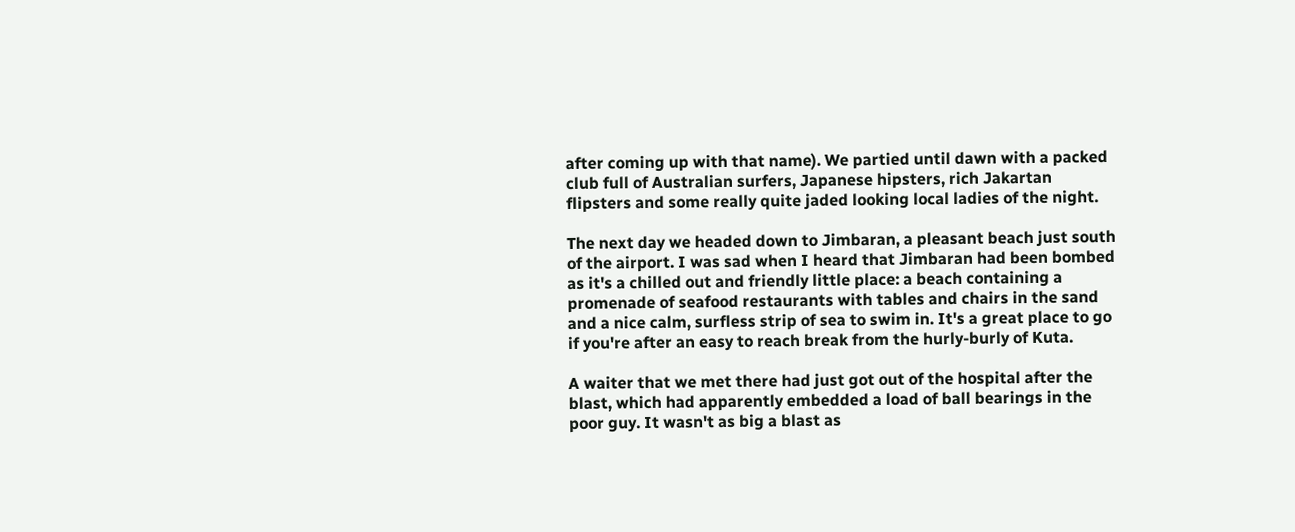after coming up with that name). We partied until dawn with a packed club full of Australian surfers, Japanese hipsters, rich Jakartan flipsters and some really quite jaded looking local ladies of the night.

The next day we headed down to Jimbaran, a pleasant beach just south of the airport. I was sad when I heard that Jimbaran had been bombed as it's a chilled out and friendly little place: a beach containing a promenade of seafood restaurants with tables and chairs in the sand and a nice calm, surfless strip of sea to swim in. It's a great place to go if you're after an easy to reach break from the hurly-burly of Kuta.

A waiter that we met there had just got out of the hospital after the blast, which had apparently embedded a load of ball bearings in the poor guy. It wasn't as big a blast as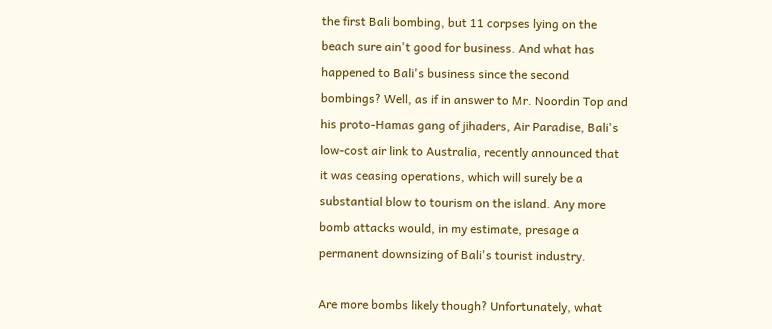the first Bali bombing, but 11 corpses lying on the beach sure ain't good for business. And what has happened to Bali's business since the second bombings? Well, as if in answer to Mr. Noordin Top and his proto-Hamas gang of jihaders, Air Paradise, Bali's low-cost air link to Australia, recently announced that it was ceasing operations, which will surely be a substantial blow to tourism on the island. Any more bomb attacks would, in my estimate, presage a permanent downsizing of Bali's tourist industry.

Are more bombs likely though? Unfortunately, what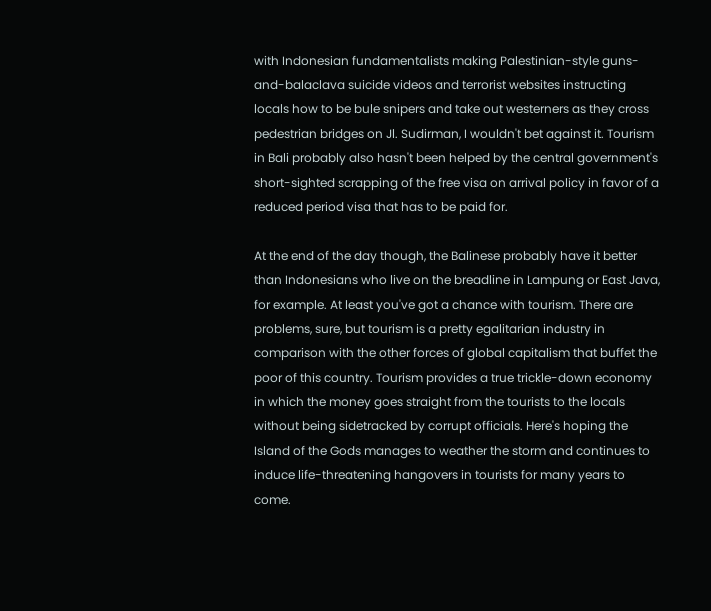with Indonesian fundamentalists making Palestinian-style guns-and-balaclava suicide videos and terrorist websites instructing locals how to be bule snipers and take out westerners as they cross pedestrian bridges on Jl. Sudirman, I wouldn't bet against it. Tourism in Bali probably also hasn't been helped by the central government's short-sighted scrapping of the free visa on arrival policy in favor of a reduced period visa that has to be paid for.

At the end of the day though, the Balinese probably have it better than Indonesians who live on the breadline in Lampung or East Java, for example. At least you've got a chance with tourism. There are problems, sure, but tourism is a pretty egalitarian industry in comparison with the other forces of global capitalism that buffet the poor of this country. Tourism provides a true trickle-down economy in which the money goes straight from the tourists to the locals without being sidetracked by corrupt officials. Here's hoping the Island of the Gods manages to weather the storm and continues to induce life-threatening hangovers in tourists for many years to come.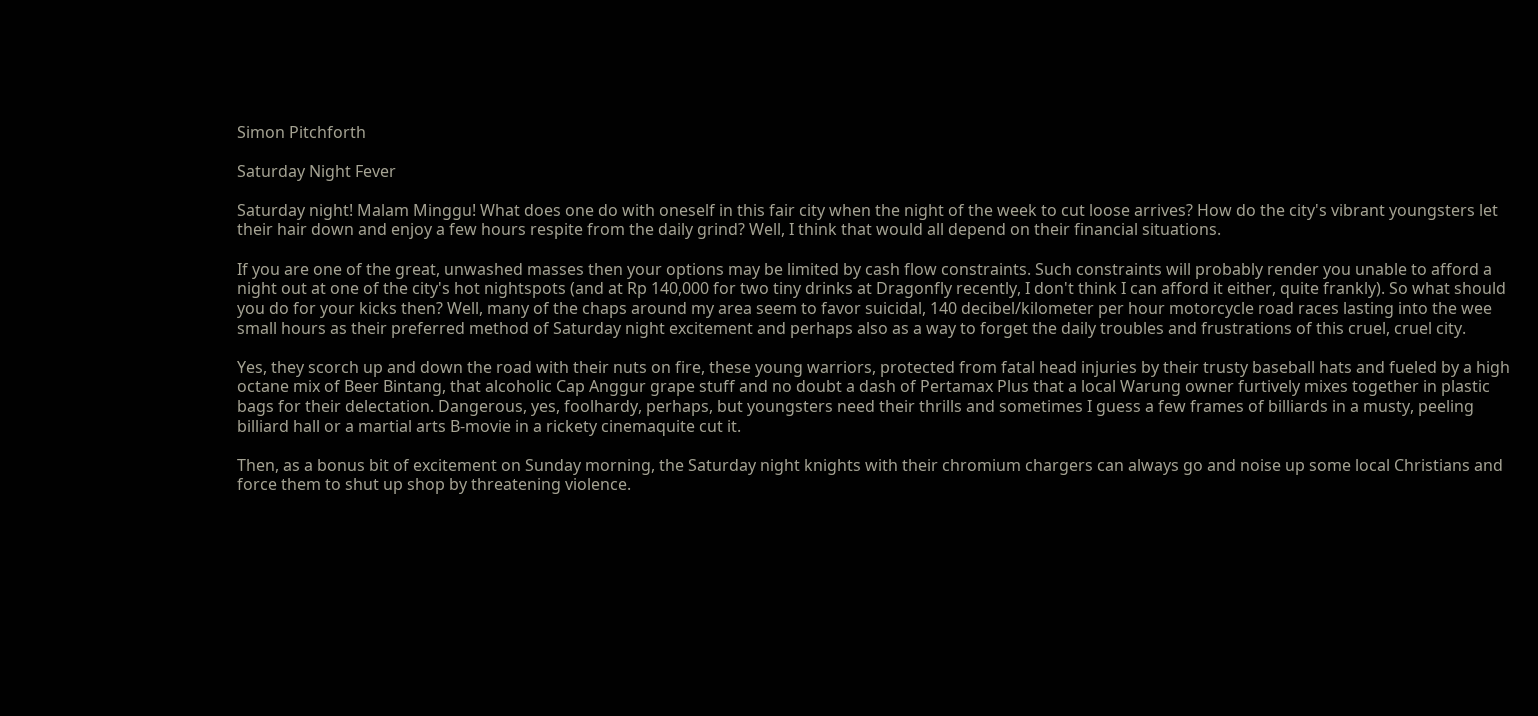Simon Pitchforth

Saturday Night Fever

Saturday night! Malam Minggu! What does one do with oneself in this fair city when the night of the week to cut loose arrives? How do the city's vibrant youngsters let their hair down and enjoy a few hours respite from the daily grind? Well, I think that would all depend on their financial situations.

If you are one of the great, unwashed masses then your options may be limited by cash flow constraints. Such constraints will probably render you unable to afford a night out at one of the city's hot nightspots (and at Rp 140,000 for two tiny drinks at Dragonfly recently, I don't think I can afford it either, quite frankly). So what should you do for your kicks then? Well, many of the chaps around my area seem to favor suicidal, 140 decibel/kilometer per hour motorcycle road races lasting into the wee small hours as their preferred method of Saturday night excitement and perhaps also as a way to forget the daily troubles and frustrations of this cruel, cruel city.

Yes, they scorch up and down the road with their nuts on fire, these young warriors, protected from fatal head injuries by their trusty baseball hats and fueled by a high octane mix of Beer Bintang, that alcoholic Cap Anggur grape stuff and no doubt a dash of Pertamax Plus that a local Warung owner furtively mixes together in plastic bags for their delectation. Dangerous, yes, foolhardy, perhaps, but youngsters need their thrills and sometimes I guess a few frames of billiards in a musty, peeling billiard hall or a martial arts B-movie in a rickety cinemaquite cut it.

Then, as a bonus bit of excitement on Sunday morning, the Saturday night knights with their chromium chargers can always go and noise up some local Christians and force them to shut up shop by threatening violence.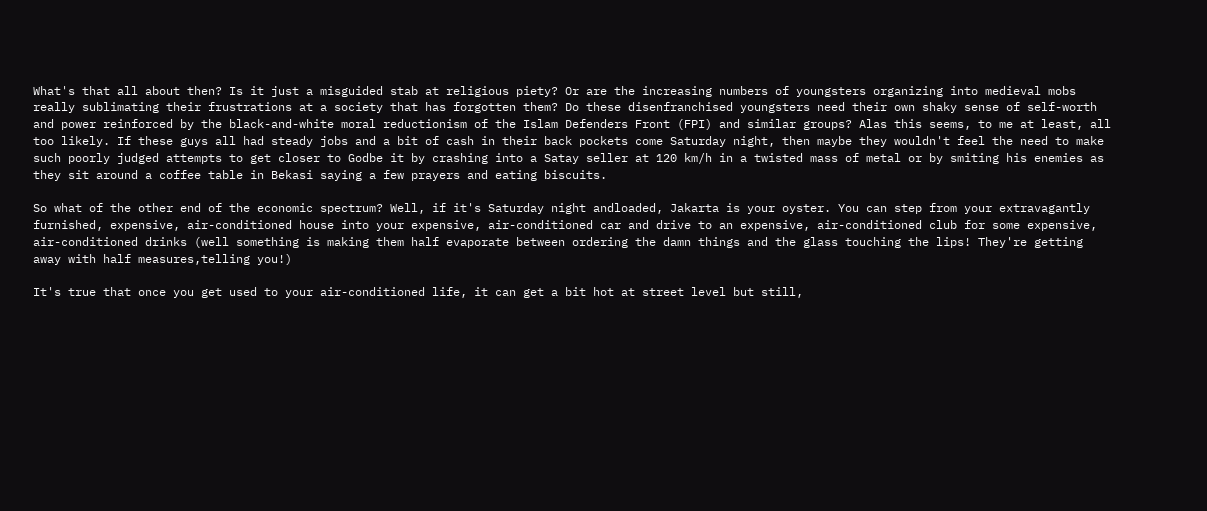What's that all about then? Is it just a misguided stab at religious piety? Or are the increasing numbers of youngsters organizing into medieval mobs really sublimating their frustrations at a society that has forgotten them? Do these disenfranchised youngsters need their own shaky sense of self-worth and power reinforced by the black-and-white moral reductionism of the Islam Defenders Front (FPI) and similar groups? Alas this seems, to me at least, all too likely. If these guys all had steady jobs and a bit of cash in their back pockets come Saturday night, then maybe they wouldn't feel the need to make such poorly judged attempts to get closer to Godbe it by crashing into a Satay seller at 120 km/h in a twisted mass of metal or by smiting his enemies as they sit around a coffee table in Bekasi saying a few prayers and eating biscuits.

So what of the other end of the economic spectrum? Well, if it's Saturday night andloaded, Jakarta is your oyster. You can step from your extravagantly furnished, expensive, air-conditioned house into your expensive, air-conditioned car and drive to an expensive, air-conditioned club for some expensive, air-conditioned drinks (well something is making them half evaporate between ordering the damn things and the glass touching the lips! They're getting away with half measures,telling you!)

It's true that once you get used to your air-conditioned life, it can get a bit hot at street level but still,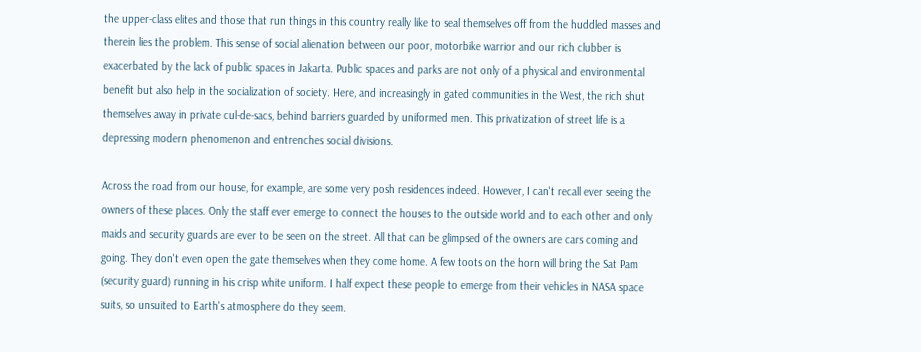the upper-class elites and those that run things in this country really like to seal themselves off from the huddled masses and therein lies the problem. This sense of social alienation between our poor, motorbike warrior and our rich clubber is exacerbated by the lack of public spaces in Jakarta. Public spaces and parks are not only of a physical and environmental benefit but also help in the socialization of society. Here, and increasingly in gated communities in the West, the rich shut themselves away in private cul-de-sacs, behind barriers guarded by uniformed men. This privatization of street life is a depressing modern phenomenon and entrenches social divisions.

Across the road from our house, for example, are some very posh residences indeed. However, I can't recall ever seeing the owners of these places. Only the staff ever emerge to connect the houses to the outside world and to each other and only maids and security guards are ever to be seen on the street. All that can be glimpsed of the owners are cars coming and going. They don't even open the gate themselves when they come home. A few toots on the horn will bring the Sat Pam (security guard) running in his crisp white uniform. I half expect these people to emerge from their vehicles in NASA space suits, so unsuited to Earth's atmosphere do they seem.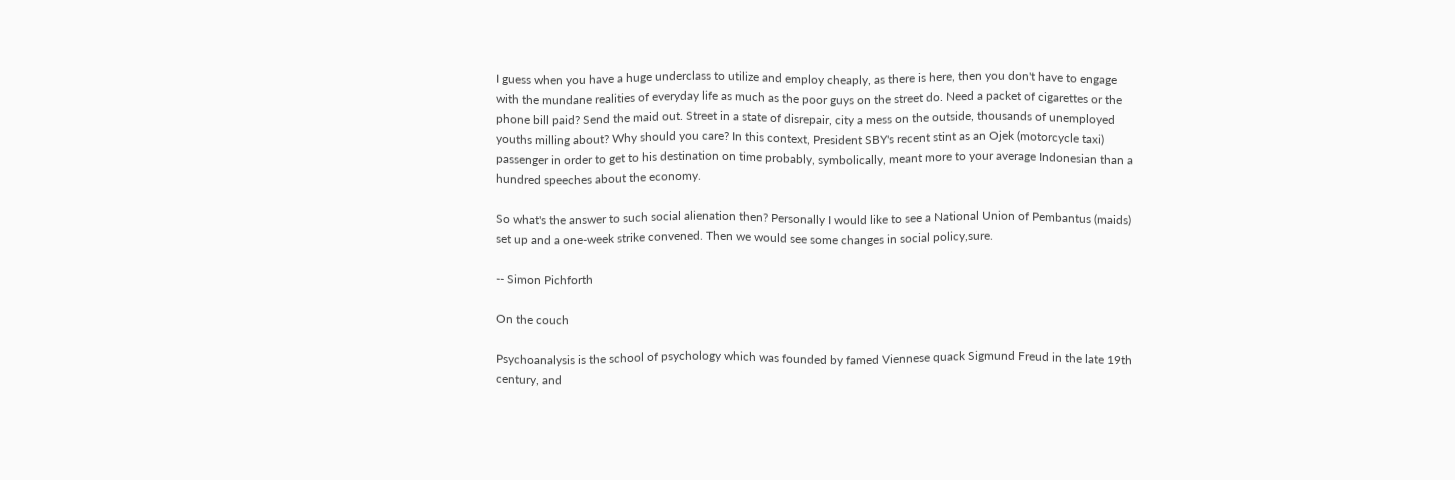I guess when you have a huge underclass to utilize and employ cheaply, as there is here, then you don't have to engage with the mundane realities of everyday life as much as the poor guys on the street do. Need a packet of cigarettes or the phone bill paid? Send the maid out. Street in a state of disrepair, city a mess on the outside, thousands of unemployed youths milling about? Why should you care? In this context, President SBY's recent stint as an Ojek (motorcycle taxi) passenger in order to get to his destination on time probably, symbolically, meant more to your average Indonesian than a hundred speeches about the economy.

So what's the answer to such social alienation then? Personally I would like to see a National Union of Pembantus (maids) set up and a one-week strike convened. Then we would see some changes in social policy,sure.

-- Simon Pichforth

On the couch

Psychoanalysis is the school of psychology which was founded by famed Viennese quack Sigmund Freud in the late 19th century, and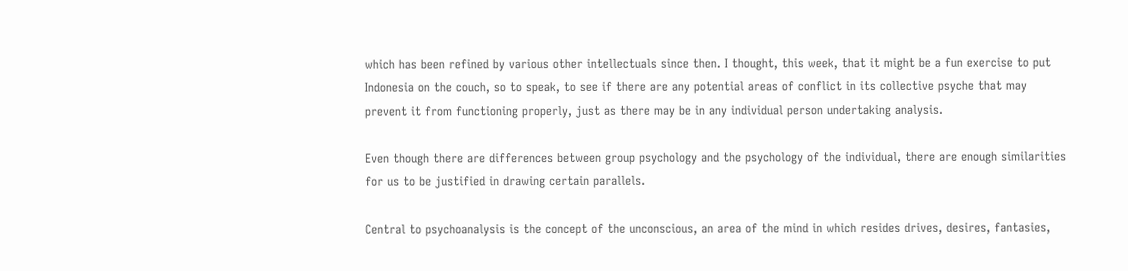which has been refined by various other intellectuals since then. I thought, this week, that it might be a fun exercise to put Indonesia on the couch, so to speak, to see if there are any potential areas of conflict in its collective psyche that may prevent it from functioning properly, just as there may be in any individual person undertaking analysis.

Even though there are differences between group psychology and the psychology of the individual, there are enough similarities for us to be justified in drawing certain parallels.

Central to psychoanalysis is the concept of the unconscious, an area of the mind in which resides drives, desires, fantasies,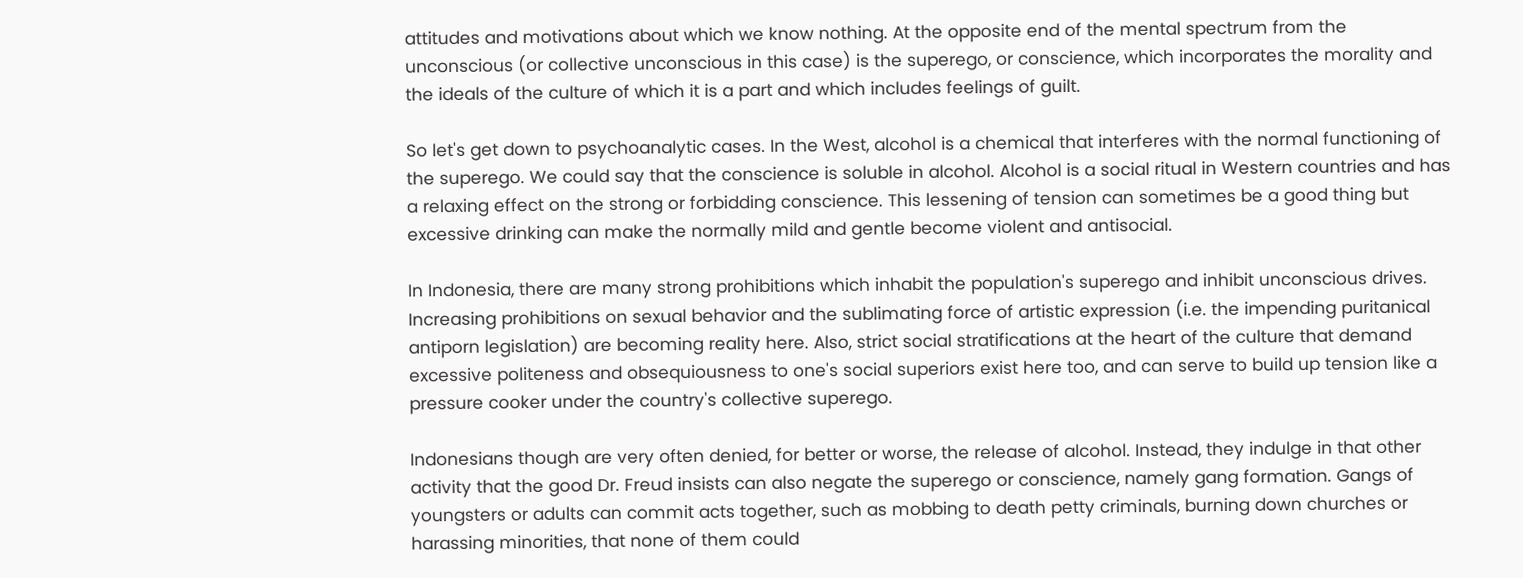attitudes and motivations about which we know nothing. At the opposite end of the mental spectrum from the unconscious (or collective unconscious in this case) is the superego, or conscience, which incorporates the morality and the ideals of the culture of which it is a part and which includes feelings of guilt.

So let's get down to psychoanalytic cases. In the West, alcohol is a chemical that interferes with the normal functioning of the superego. We could say that the conscience is soluble in alcohol. Alcohol is a social ritual in Western countries and has a relaxing effect on the strong or forbidding conscience. This lessening of tension can sometimes be a good thing but excessive drinking can make the normally mild and gentle become violent and antisocial.

In Indonesia, there are many strong prohibitions which inhabit the population's superego and inhibit unconscious drives. Increasing prohibitions on sexual behavior and the sublimating force of artistic expression (i.e. the impending puritanical antiporn legislation) are becoming reality here. Also, strict social stratifications at the heart of the culture that demand excessive politeness and obsequiousness to one's social superiors exist here too, and can serve to build up tension like a pressure cooker under the country's collective superego.

Indonesians though are very often denied, for better or worse, the release of alcohol. Instead, they indulge in that other activity that the good Dr. Freud insists can also negate the superego or conscience, namely gang formation. Gangs of youngsters or adults can commit acts together, such as mobbing to death petty criminals, burning down churches or harassing minorities, that none of them could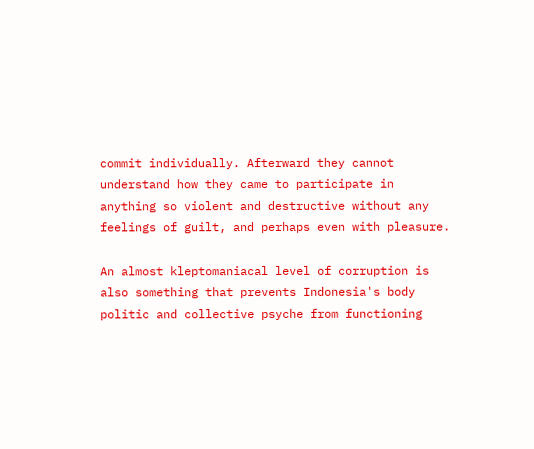commit individually. Afterward they cannot understand how they came to participate in anything so violent and destructive without any feelings of guilt, and perhaps even with pleasure.

An almost kleptomaniacal level of corruption is also something that prevents Indonesia's body politic and collective psyche from functioning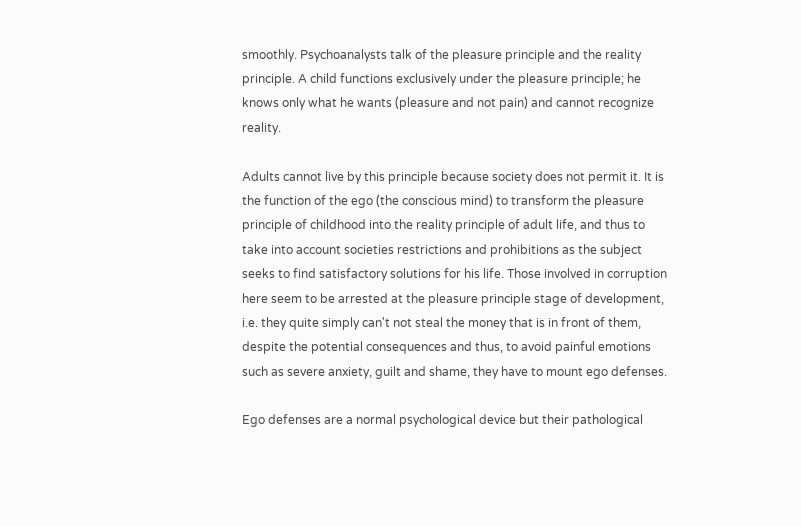smoothly. Psychoanalysts talk of the pleasure principle and the reality principle. A child functions exclusively under the pleasure principle; he knows only what he wants (pleasure and not pain) and cannot recognize reality.

Adults cannot live by this principle because society does not permit it. It is the function of the ego (the conscious mind) to transform the pleasure principle of childhood into the reality principle of adult life, and thus to take into account societies restrictions and prohibitions as the subject seeks to find satisfactory solutions for his life. Those involved in corruption here seem to be arrested at the pleasure principle stage of development, i.e. they quite simply can't not steal the money that is in front of them, despite the potential consequences and thus, to avoid painful emotions such as severe anxiety, guilt and shame, they have to mount ego defenses.

Ego defenses are a normal psychological device but their pathological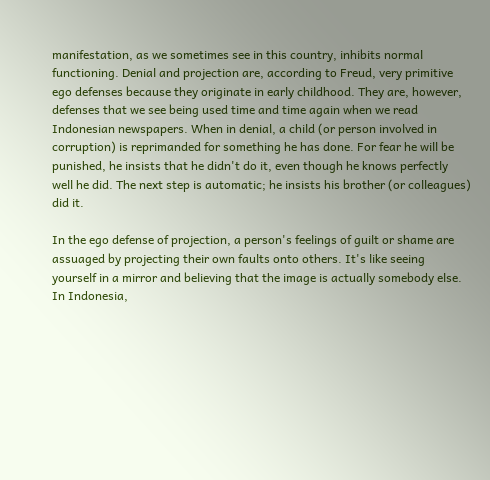manifestation, as we sometimes see in this country, inhibits normal functioning. Denial and projection are, according to Freud, very primitive ego defenses because they originate in early childhood. They are, however, defenses that we see being used time and time again when we read Indonesian newspapers. When in denial, a child (or person involved in corruption) is reprimanded for something he has done. For fear he will be punished, he insists that he didn't do it, even though he knows perfectly well he did. The next step is automatic; he insists his brother (or colleagues) did it.

In the ego defense of projection, a person's feelings of guilt or shame are assuaged by projecting their own faults onto others. It's like seeing yourself in a mirror and believing that the image is actually somebody else. In Indonesia,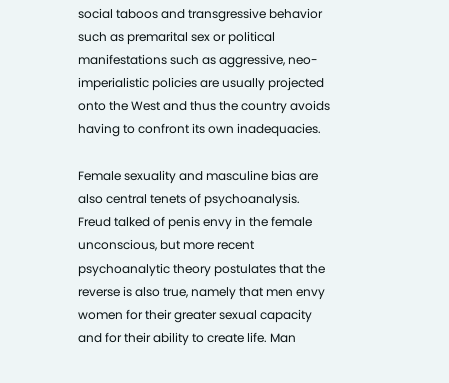social taboos and transgressive behavior such as premarital sex or political manifestations such as aggressive, neo-imperialistic policies are usually projected onto the West and thus the country avoids having to confront its own inadequacies.

Female sexuality and masculine bias are also central tenets of psychoanalysis. Freud talked of penis envy in the female unconscious, but more recent psychoanalytic theory postulates that the reverse is also true, namely that men envy women for their greater sexual capacity and for their ability to create life. Man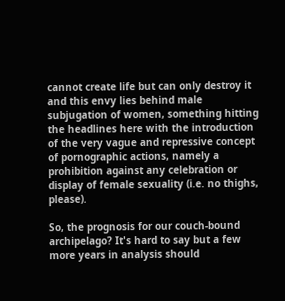cannot create life but can only destroy it and this envy lies behind male subjugation of women, something hitting the headlines here with the introduction of the very vague and repressive concept of pornographic actions, namely a prohibition against any celebration or display of female sexuality (i.e. no thighs, please).

So, the prognosis for our couch-bound archipelago? It's hard to say but a few more years in analysis should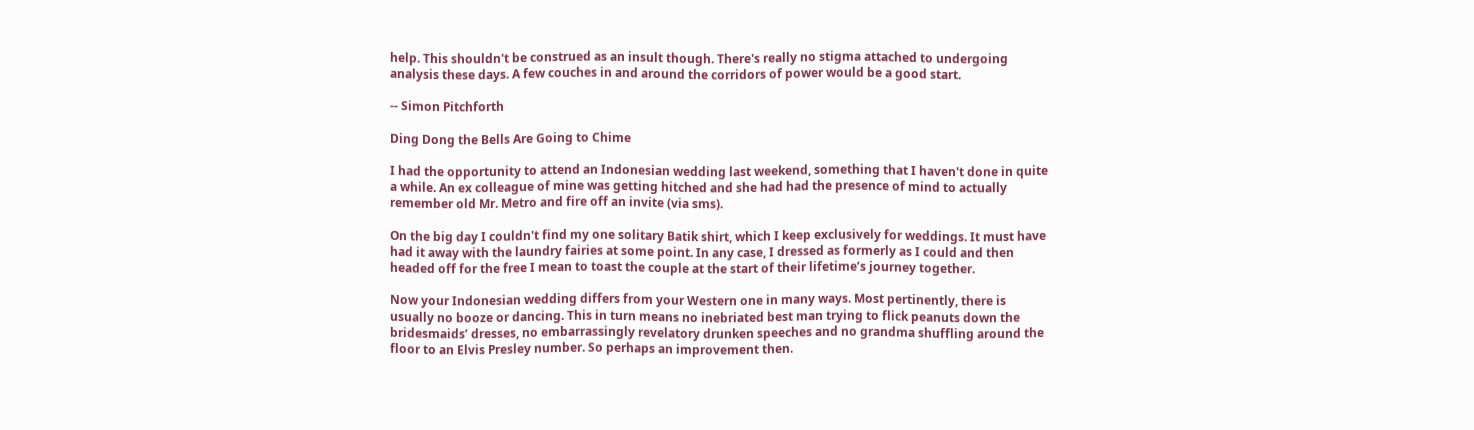help. This shouldn't be construed as an insult though. There's really no stigma attached to undergoing analysis these days. A few couches in and around the corridors of power would be a good start.

-- Simon Pitchforth

Ding Dong the Bells Are Going to Chime

I had the opportunity to attend an Indonesian wedding last weekend, something that I haven't done in quite a while. An ex colleague of mine was getting hitched and she had had the presence of mind to actually remember old Mr. Metro and fire off an invite (via sms).

On the big day I couldn't find my one solitary Batik shirt, which I keep exclusively for weddings. It must have had it away with the laundry fairies at some point. In any case, I dressed as formerly as I could and then headed off for the free I mean to toast the couple at the start of their lifetime’s journey together.

Now your Indonesian wedding differs from your Western one in many ways. Most pertinently, there is usually no booze or dancing. This in turn means no inebriated best man trying to flick peanuts down the bridesmaids’ dresses, no embarrassingly revelatory drunken speeches and no grandma shuffling around the floor to an Elvis Presley number. So perhaps an improvement then.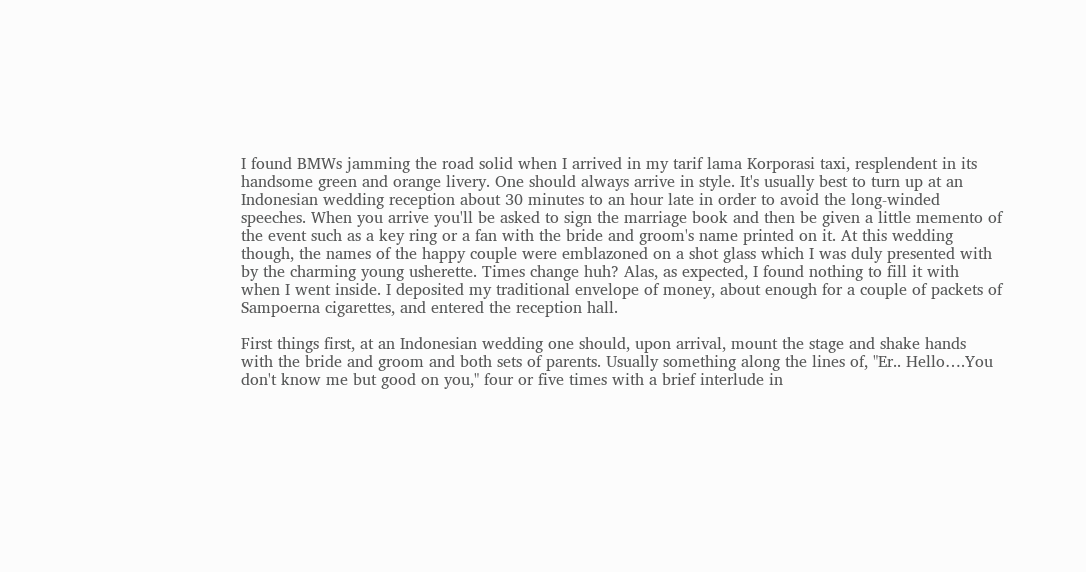I found BMWs jamming the road solid when I arrived in my tarif lama Korporasi taxi, resplendent in its handsome green and orange livery. One should always arrive in style. It's usually best to turn up at an Indonesian wedding reception about 30 minutes to an hour late in order to avoid the long-winded speeches. When you arrive you'll be asked to sign the marriage book and then be given a little memento of the event such as a key ring or a fan with the bride and groom's name printed on it. At this wedding though, the names of the happy couple were emblazoned on a shot glass which I was duly presented with by the charming young usherette. Times change huh? Alas, as expected, I found nothing to fill it with when I went inside. I deposited my traditional envelope of money, about enough for a couple of packets of Sampoerna cigarettes, and entered the reception hall.

First things first, at an Indonesian wedding one should, upon arrival, mount the stage and shake hands with the bride and groom and both sets of parents. Usually something along the lines of, "Er.. Hello….You don't know me but good on you," four or five times with a brief interlude in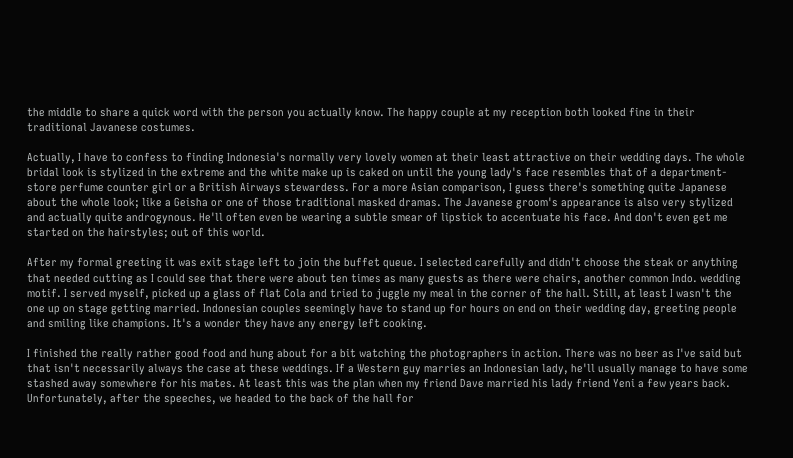the middle to share a quick word with the person you actually know. The happy couple at my reception both looked fine in their traditional Javanese costumes.

Actually, I have to confess to finding Indonesia's normally very lovely women at their least attractive on their wedding days. The whole bridal look is stylized in the extreme and the white make up is caked on until the young lady's face resembles that of a department-store perfume counter girl or a British Airways stewardess. For a more Asian comparison, I guess there's something quite Japanese about the whole look; like a Geisha or one of those traditional masked dramas. The Javanese groom's appearance is also very stylized and actually quite androgynous. He'll often even be wearing a subtle smear of lipstick to accentuate his face. And don't even get me started on the hairstyles; out of this world.

After my formal greeting it was exit stage left to join the buffet queue. I selected carefully and didn't choose the steak or anything that needed cutting as I could see that there were about ten times as many guests as there were chairs, another common Indo. wedding motif. I served myself, picked up a glass of flat Cola and tried to juggle my meal in the corner of the hall. Still, at least I wasn't the one up on stage getting married. Indonesian couples seemingly have to stand up for hours on end on their wedding day, greeting people and smiling like champions. It's a wonder they have any energy left cooking.

I finished the really rather good food and hung about for a bit watching the photographers in action. There was no beer as I've said but that isn't necessarily always the case at these weddings. If a Western guy marries an Indonesian lady, he'll usually manage to have some stashed away somewhere for his mates. At least this was the plan when my friend Dave married his lady friend Yeni a few years back. Unfortunately, after the speeches, we headed to the back of the hall for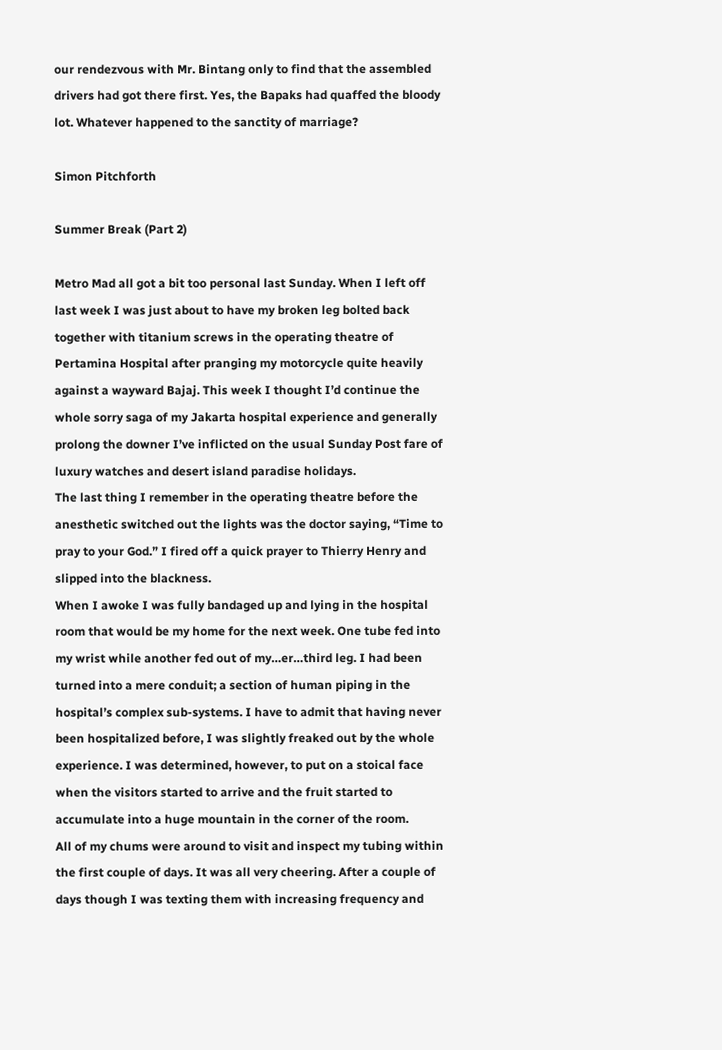our rendezvous with Mr. Bintang only to find that the assembled drivers had got there first. Yes, the Bapaks had quaffed the bloody lot. Whatever happened to the sanctity of marriage?

Simon Pitchforth

Summer Break (Part 2)

Metro Mad all got a bit too personal last Sunday. When I left off last week I was just about to have my broken leg bolted back together with titanium screws in the operating theatre of Pertamina Hospital after pranging my motorcycle quite heavily against a wayward Bajaj. This week I thought I’d continue the whole sorry saga of my Jakarta hospital experience and generally prolong the downer I’ve inflicted on the usual Sunday Post fare of luxury watches and desert island paradise holidays.
The last thing I remember in the operating theatre before the anesthetic switched out the lights was the doctor saying, “Time to pray to your God.” I fired off a quick prayer to Thierry Henry and slipped into the blackness.
When I awoke I was fully bandaged up and lying in the hospital room that would be my home for the next week. One tube fed into my wrist while another fed out of my…er…third leg. I had been turned into a mere conduit; a section of human piping in the hospital’s complex sub-systems. I have to admit that having never been hospitalized before, I was slightly freaked out by the whole experience. I was determined, however, to put on a stoical face when the visitors started to arrive and the fruit started to accumulate into a huge mountain in the corner of the room.
All of my chums were around to visit and inspect my tubing within the first couple of days. It was all very cheering. After a couple of days though I was texting them with increasing frequency and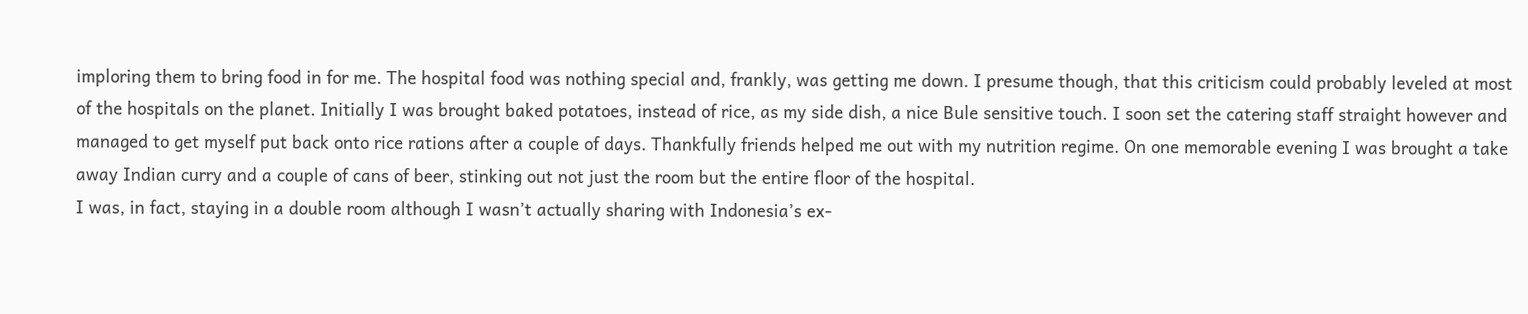imploring them to bring food in for me. The hospital food was nothing special and, frankly, was getting me down. I presume though, that this criticism could probably leveled at most of the hospitals on the planet. Initially I was brought baked potatoes, instead of rice, as my side dish, a nice Bule sensitive touch. I soon set the catering staff straight however and managed to get myself put back onto rice rations after a couple of days. Thankfully friends helped me out with my nutrition regime. On one memorable evening I was brought a take away Indian curry and a couple of cans of beer, stinking out not just the room but the entire floor of the hospital.
I was, in fact, staying in a double room although I wasn’t actually sharing with Indonesia’s ex-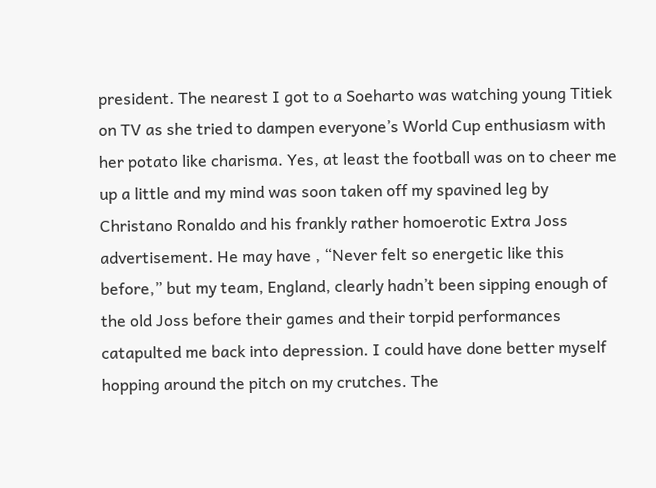president. The nearest I got to a Soeharto was watching young Titiek on TV as she tried to dampen everyone’s World Cup enthusiasm with her potato like charisma. Yes, at least the football was on to cheer me up a little and my mind was soon taken off my spavined leg by Christano Ronaldo and his frankly rather homoerotic Extra Joss advertisement. He may have , “Never felt so energetic like this before,” but my team, England, clearly hadn’t been sipping enough of the old Joss before their games and their torpid performances catapulted me back into depression. I could have done better myself hopping around the pitch on my crutches. The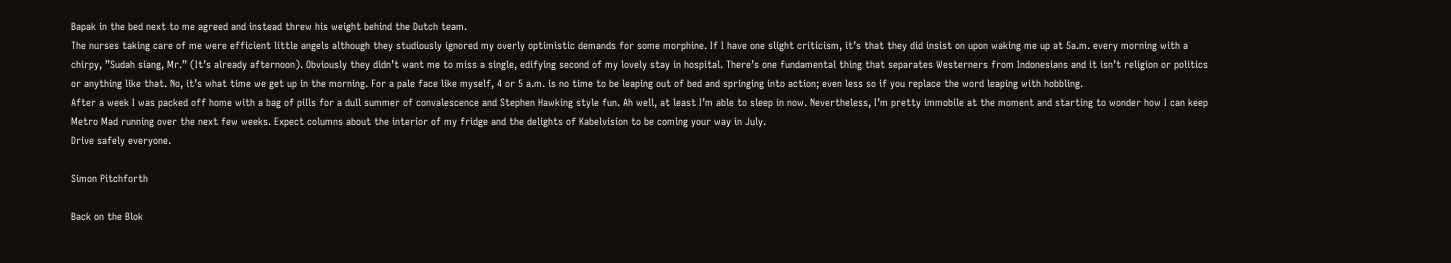Bapak in the bed next to me agreed and instead threw his weight behind the Dutch team.
The nurses taking care of me were efficient little angels although they studiously ignored my overly optimistic demands for some morphine. If I have one slight criticism, it’s that they did insist on upon waking me up at 5a.m. every morning with a chirpy, ”Sudah siang, Mr.” (It’s already afternoon). Obviously they didn’t want me to miss a single, edifying second of my lovely stay in hospital. There’s one fundamental thing that separates Westerners from Indonesians and it isn’t religion or politics or anything like that. No, it’s what time we get up in the morning. For a pale face like myself, 4 or 5 a.m. is no time to be leaping out of bed and springing into action; even less so if you replace the word leaping with hobbling.
After a week I was packed off home with a bag of pills for a dull summer of convalescence and Stephen Hawking style fun. Ah well, at least I’m able to sleep in now. Nevertheless, I’m pretty immobile at the moment and starting to wonder how I can keep Metro Mad running over the next few weeks. Expect columns about the interior of my fridge and the delights of Kabelvision to be coming your way in July.
Drive safely everyone.

Simon Pitchforth

Back on the Blok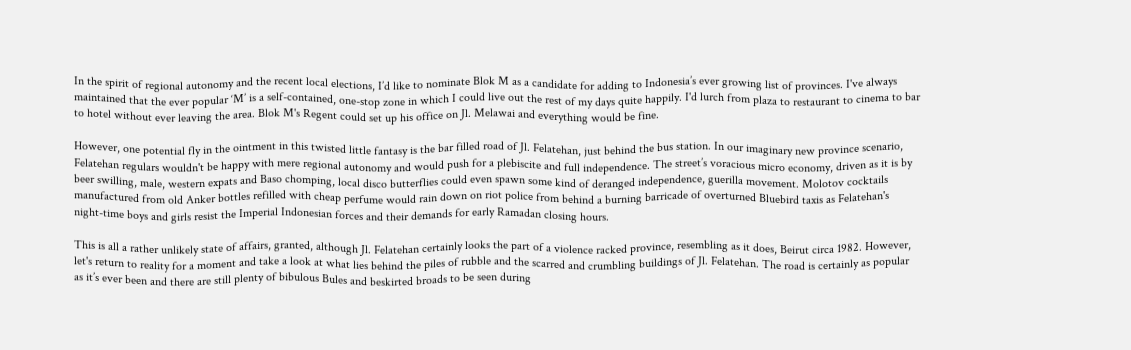In the spirit of regional autonomy and the recent local elections, I’d like to nominate Blok M as a candidate for adding to Indonesia’s ever growing list of provinces. I've always maintained that the ever popular ‘M’ is a self-contained, one-stop zone in which I could live out the rest of my days quite happily. I'd lurch from plaza to restaurant to cinema to bar to hotel without ever leaving the area. Blok M's Regent could set up his office on Jl. Melawai and everything would be fine.

However, one potential fly in the ointment in this twisted little fantasy is the bar filled road of Jl. Felatehan, just behind the bus station. In our imaginary new province scenario, Felatehan regulars wouldn't be happy with mere regional autonomy and would push for a plebiscite and full independence. The street’s voracious micro economy, driven as it is by beer swilling, male, western expats and Baso chomping, local disco butterflies could even spawn some kind of deranged independence, guerilla movement. Molotov cocktails manufactured from old Anker bottles refilled with cheap perfume would rain down on riot police from behind a burning barricade of overturned Bluebird taxis as Felatehan's night-time boys and girls resist the Imperial Indonesian forces and their demands for early Ramadan closing hours.

This is all a rather unlikely state of affairs, granted, although Jl. Felatehan certainly looks the part of a violence racked province, resembling as it does, Beirut circa 1982. However, let's return to reality for a moment and take a look at what lies behind the piles of rubble and the scarred and crumbling buildings of Jl. Felatehan. The road is certainly as popular as it’s ever been and there are still plenty of bibulous Bules and beskirted broads to be seen during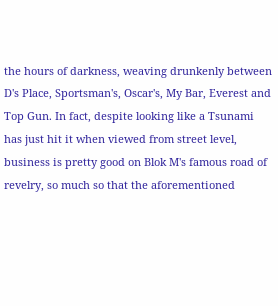the hours of darkness, weaving drunkenly between D's Place, Sportsman's, Oscar's, My Bar, Everest and Top Gun. In fact, despite looking like a Tsunami has just hit it when viewed from street level, business is pretty good on Blok M's famous road of revelry, so much so that the aforementioned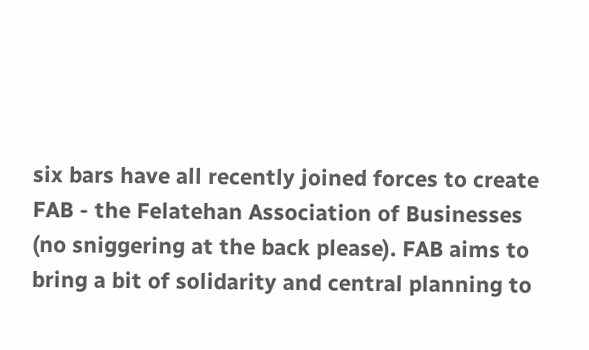six bars have all recently joined forces to create FAB - the Felatehan Association of Businesses (no sniggering at the back please). FAB aims to bring a bit of solidarity and central planning to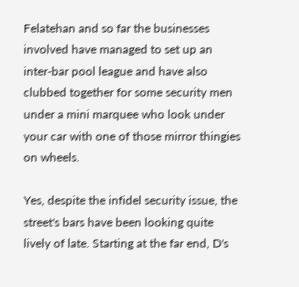Felatehan and so far the businesses involved have managed to set up an inter-bar pool league and have also clubbed together for some security men under a mini marquee who look under your car with one of those mirror thingies on wheels.

Yes, despite the infidel security issue, the street's bars have been looking quite lively of late. Starting at the far end, D's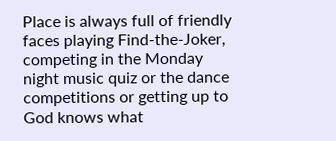Place is always full of friendly faces playing Find-the-Joker, competing in the Monday night music quiz or the dance competitions or getting up to God knows what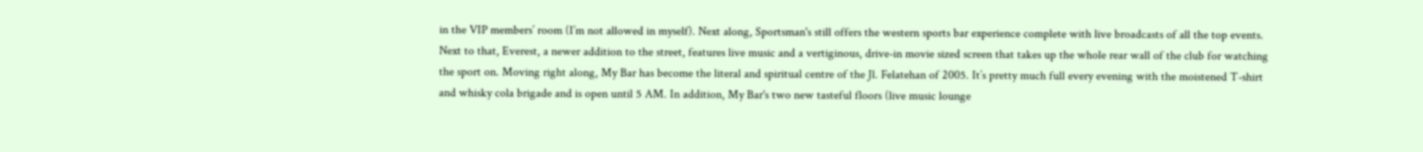in the VIP members’ room (I’m not allowed in myself). Next along, Sportsman's still offers the western sports bar experience complete with live broadcasts of all the top events. Next to that, Everest, a newer addition to the street, features live music and a vertiginous, drive-in movie sized screen that takes up the whole rear wall of the club for watching the sport on. Moving right along, My Bar has become the literal and spiritual centre of the Jl. Felatehan of 2005. It’s pretty much full every evening with the moistened T-shirt and whisky cola brigade and is open until 5 AM. In addition, My Bar's two new tasteful floors (live music lounge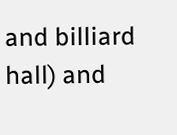and billiard hall) and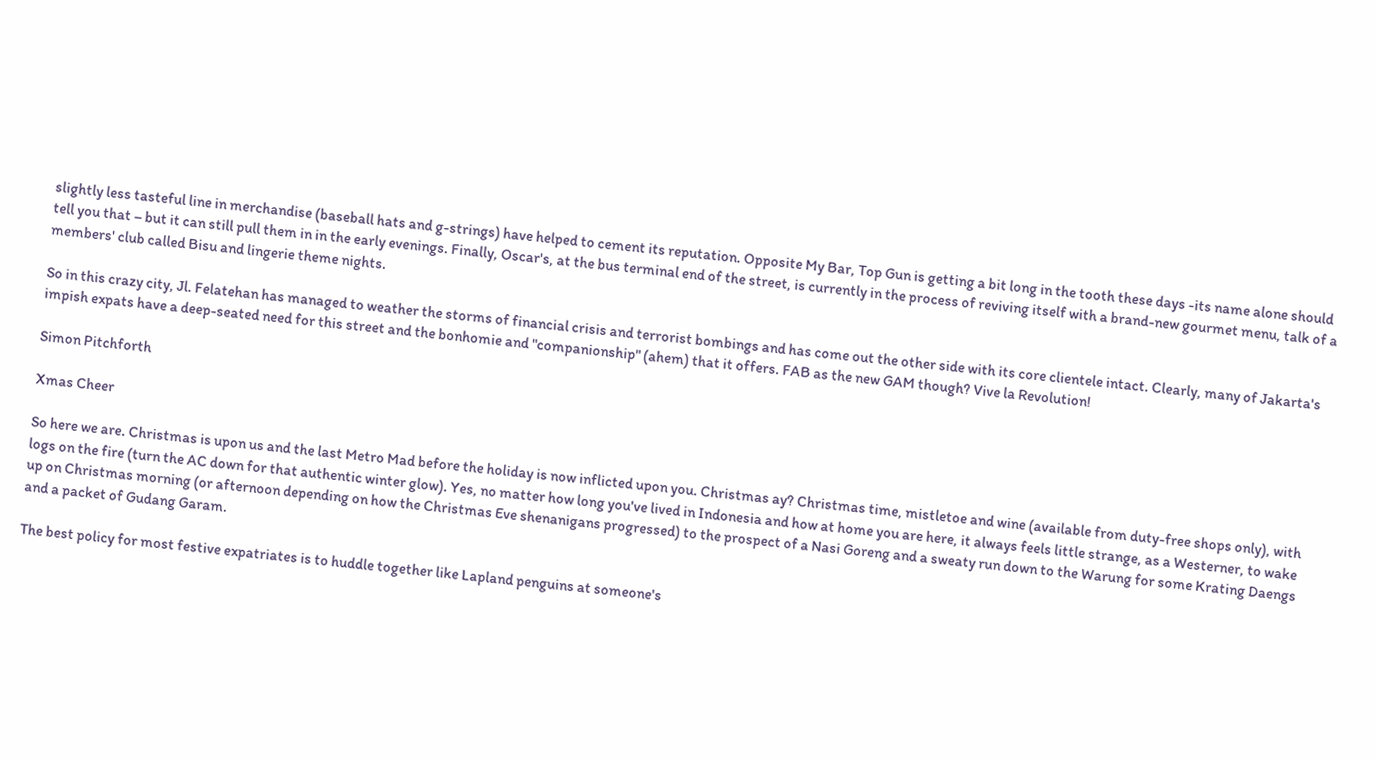slightly less tasteful line in merchandise (baseball hats and g-strings) have helped to cement its reputation. Opposite My Bar, Top Gun is getting a bit long in the tooth these days -its name alone should tell you that – but it can still pull them in in the early evenings. Finally, Oscar's, at the bus terminal end of the street, is currently in the process of reviving itself with a brand-new gourmet menu, talk of a members' club called Bisu and lingerie theme nights.

So in this crazy city, Jl. Felatehan has managed to weather the storms of financial crisis and terrorist bombings and has come out the other side with its core clientele intact. Clearly, many of Jakarta's impish expats have a deep-seated need for this street and the bonhomie and "companionship" (ahem) that it offers. FAB as the new GAM though? Vive la Revolution!

Simon Pitchforth

Xmas Cheer

So here we are. Christmas is upon us and the last Metro Mad before the holiday is now inflicted upon you. Christmas ay? Christmas time, mistletoe and wine (available from duty-free shops only), with logs on the fire (turn the AC down for that authentic winter glow). Yes, no matter how long you've lived in Indonesia and how at home you are here, it always feels little strange, as a Westerner, to wake up on Christmas morning (or afternoon depending on how the Christmas Eve shenanigans progressed) to the prospect of a Nasi Goreng and a sweaty run down to the Warung for some Krating Daengs and a packet of Gudang Garam.

The best policy for most festive expatriates is to huddle together like Lapland penguins at someone's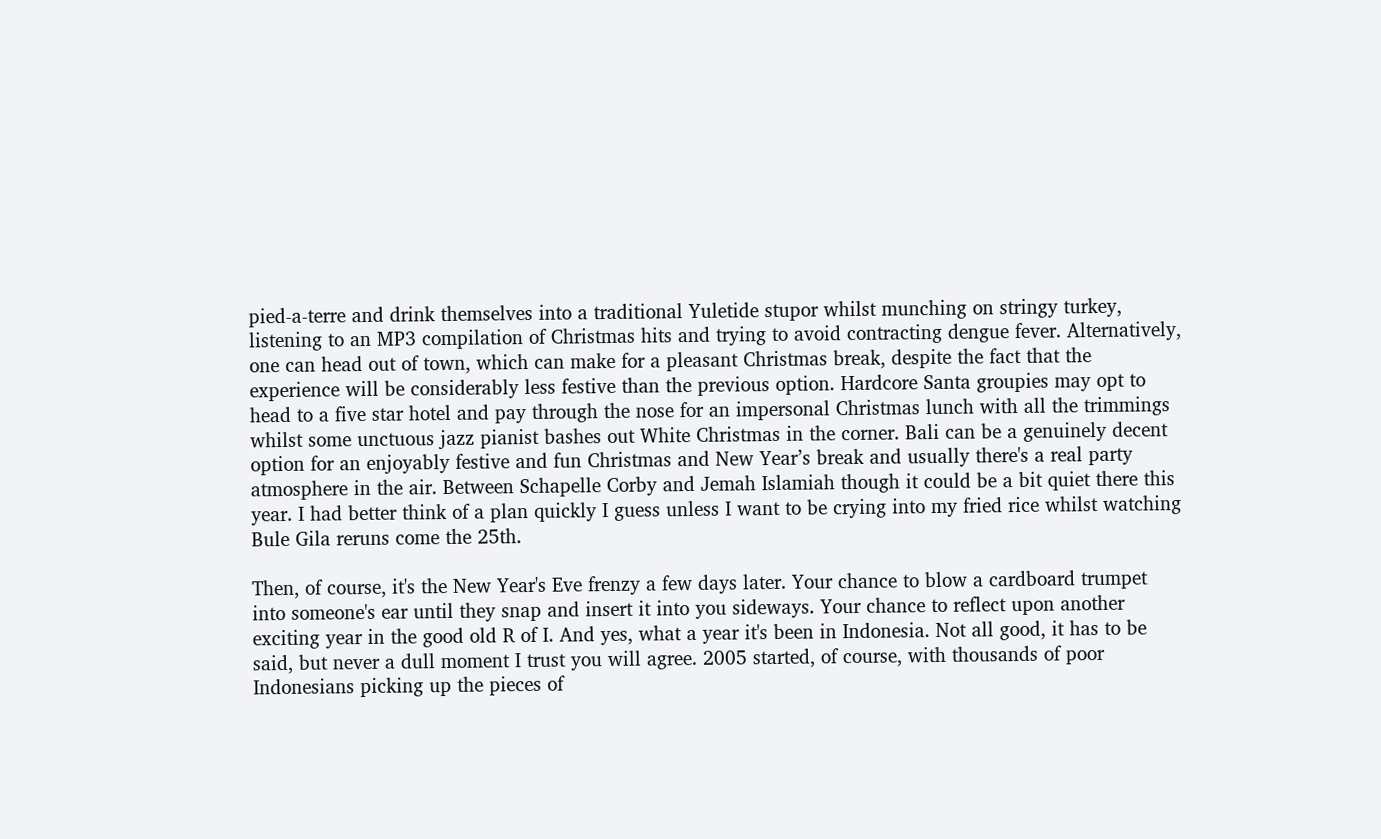pied-a-terre and drink themselves into a traditional Yuletide stupor whilst munching on stringy turkey, listening to an MP3 compilation of Christmas hits and trying to avoid contracting dengue fever. Alternatively, one can head out of town, which can make for a pleasant Christmas break, despite the fact that the experience will be considerably less festive than the previous option. Hardcore Santa groupies may opt to head to a five star hotel and pay through the nose for an impersonal Christmas lunch with all the trimmings whilst some unctuous jazz pianist bashes out White Christmas in the corner. Bali can be a genuinely decent option for an enjoyably festive and fun Christmas and New Year’s break and usually there's a real party atmosphere in the air. Between Schapelle Corby and Jemah Islamiah though it could be a bit quiet there this year. I had better think of a plan quickly I guess unless I want to be crying into my fried rice whilst watching Bule Gila reruns come the 25th.

Then, of course, it's the New Year's Eve frenzy a few days later. Your chance to blow a cardboard trumpet into someone's ear until they snap and insert it into you sideways. Your chance to reflect upon another exciting year in the good old R of I. And yes, what a year it's been in Indonesia. Not all good, it has to be said, but never a dull moment I trust you will agree. 2005 started, of course, with thousands of poor Indonesians picking up the pieces of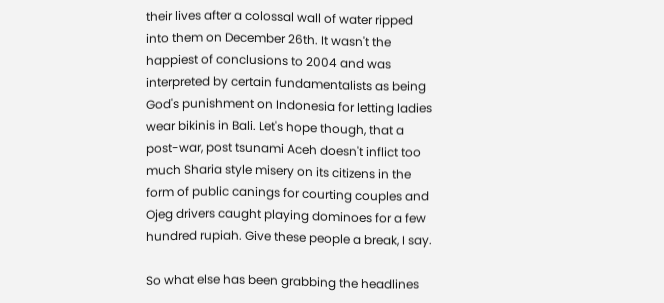their lives after a colossal wall of water ripped into them on December 26th. It wasn't the happiest of conclusions to 2004 and was interpreted by certain fundamentalists as being God's punishment on Indonesia for letting ladies wear bikinis in Bali. Let's hope though, that a post-war, post tsunami Aceh doesn't inflict too much Sharia style misery on its citizens in the form of public canings for courting couples and Ojeg drivers caught playing dominoes for a few hundred rupiah. Give these people a break, I say.

So what else has been grabbing the headlines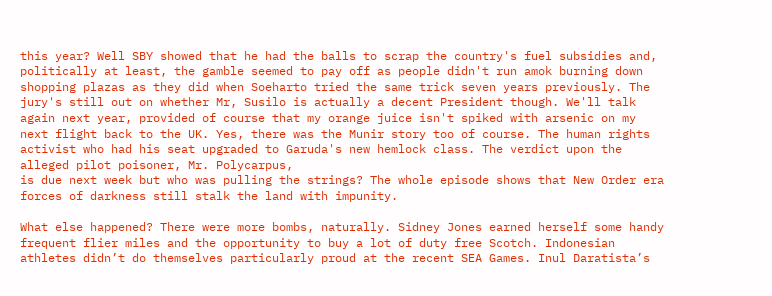this year? Well SBY showed that he had the balls to scrap the country's fuel subsidies and, politically at least, the gamble seemed to pay off as people didn't run amok burning down shopping plazas as they did when Soeharto tried the same trick seven years previously. The jury's still out on whether Mr, Susilo is actually a decent President though. We'll talk again next year, provided of course that my orange juice isn't spiked with arsenic on my next flight back to the UK. Yes, there was the Munir story too of course. The human rights activist who had his seat upgraded to Garuda's new hemlock class. The verdict upon the alleged pilot poisoner, Mr. Polycarpus,
is due next week but who was pulling the strings? The whole episode shows that New Order era forces of darkness still stalk the land with impunity.

What else happened? There were more bombs, naturally. Sidney Jones earned herself some handy frequent flier miles and the opportunity to buy a lot of duty free Scotch. Indonesian athletes didn’t do themselves particularly proud at the recent SEA Games. Inul Daratista’s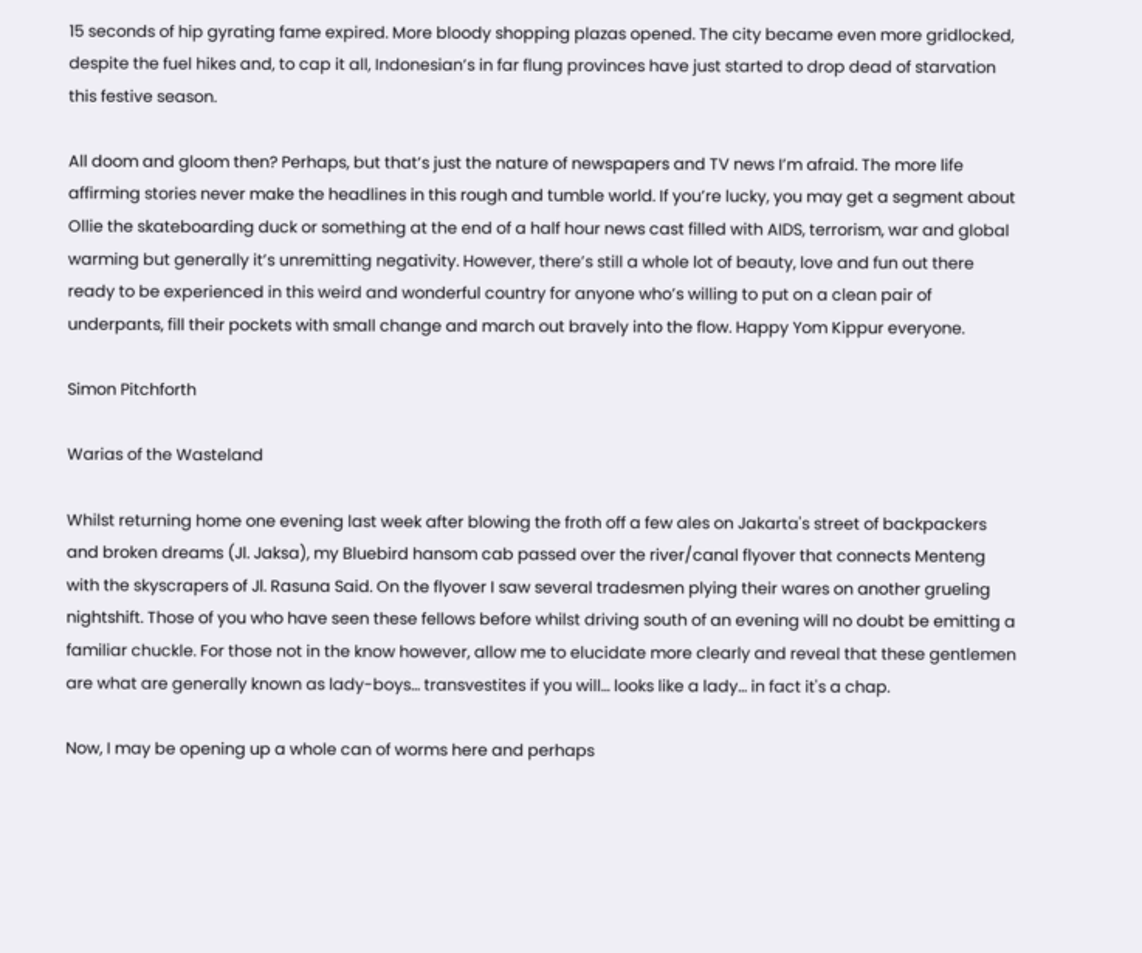15 seconds of hip gyrating fame expired. More bloody shopping plazas opened. The city became even more gridlocked, despite the fuel hikes and, to cap it all, Indonesian’s in far flung provinces have just started to drop dead of starvation this festive season.

All doom and gloom then? Perhaps, but that’s just the nature of newspapers and TV news I’m afraid. The more life affirming stories never make the headlines in this rough and tumble world. If you’re lucky, you may get a segment about Ollie the skateboarding duck or something at the end of a half hour news cast filled with AIDS, terrorism, war and global warming but generally it’s unremitting negativity. However, there’s still a whole lot of beauty, love and fun out there ready to be experienced in this weird and wonderful country for anyone who’s willing to put on a clean pair of underpants, fill their pockets with small change and march out bravely into the flow. Happy Yom Kippur everyone.

Simon Pitchforth

Warias of the Wasteland

Whilst returning home one evening last week after blowing the froth off a few ales on Jakarta's street of backpackers and broken dreams (Jl. Jaksa), my Bluebird hansom cab passed over the river/canal flyover that connects Menteng with the skyscrapers of Jl. Rasuna Said. On the flyover I saw several tradesmen plying their wares on another grueling nightshift. Those of you who have seen these fellows before whilst driving south of an evening will no doubt be emitting a familiar chuckle. For those not in the know however, allow me to elucidate more clearly and reveal that these gentlemen are what are generally known as lady-boys... transvestites if you will... looks like a lady... in fact it's a chap.

Now, I may be opening up a whole can of worms here and perhaps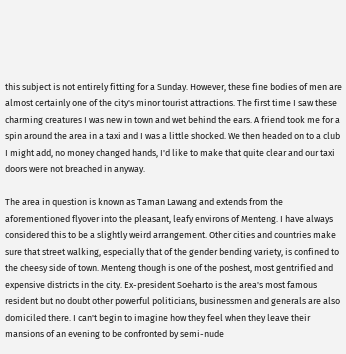this subject is not entirely fitting for a Sunday. However, these fine bodies of men are almost certainly one of the city's minor tourist attractions. The first time I saw these charming creatures I was new in town and wet behind the ears. A friend took me for a spin around the area in a taxi and I was a little shocked. We then headed on to a club I might add, no money changed hands, I'd like to make that quite clear and our taxi doors were not breached in anyway.

The area in question is known as Taman Lawang and extends from the aforementioned flyover into the pleasant, leafy environs of Menteng. I have always considered this to be a slightly weird arrangement. Other cities and countries make sure that street walking, especially that of the gender bending variety, is confined to the cheesy side of town. Menteng though is one of the poshest, most gentrified and expensive districts in the city. Ex-president Soeharto is the area's most famous resident but no doubt other powerful politicians, businessmen and generals are also domiciled there. I can't begin to imagine how they feel when they leave their mansions of an evening to be confronted by semi-nude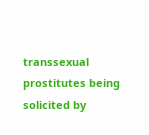transsexual prostitutes being solicited by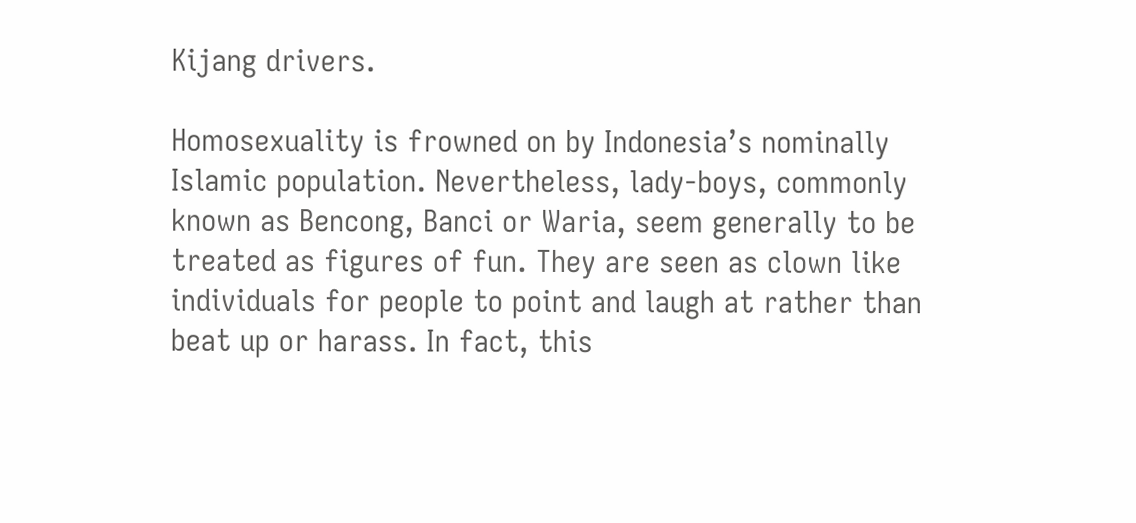Kijang drivers.

Homosexuality is frowned on by Indonesia’s nominally Islamic population. Nevertheless, lady-boys, commonly known as Bencong, Banci or Waria, seem generally to be treated as figures of fun. They are seen as clown like individuals for people to point and laugh at rather than beat up or harass. In fact, this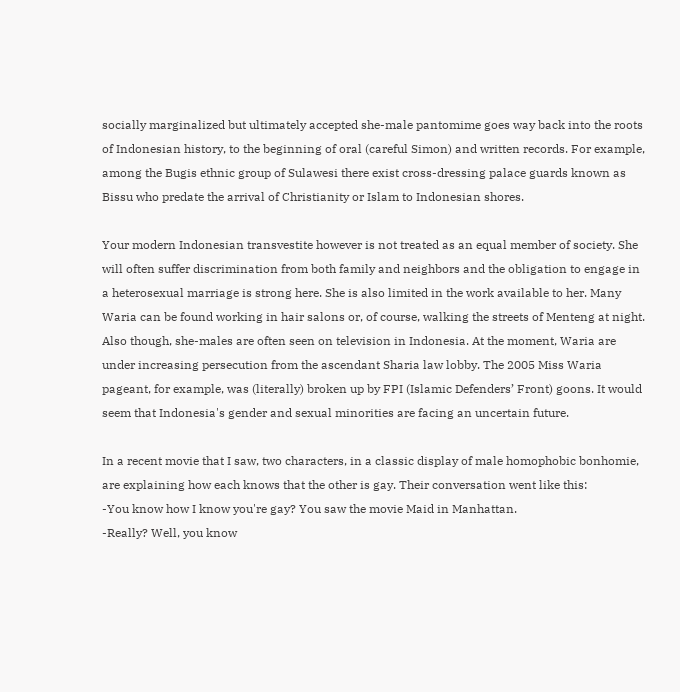socially marginalized but ultimately accepted she-male pantomime goes way back into the roots of Indonesian history, to the beginning of oral (careful Simon) and written records. For example, among the Bugis ethnic group of Sulawesi there exist cross-dressing palace guards known as Bissu who predate the arrival of Christianity or Islam to Indonesian shores.

Your modern Indonesian transvestite however is not treated as an equal member of society. She will often suffer discrimination from both family and neighbors and the obligation to engage in a heterosexual marriage is strong here. She is also limited in the work available to her. Many Waria can be found working in hair salons or, of course, walking the streets of Menteng at night. Also though, she-males are often seen on television in Indonesia. At the moment, Waria are under increasing persecution from the ascendant Sharia law lobby. The 2005 Miss Waria pageant, for example, was (literally) broken up by FPI (Islamic Defenders’ Front) goons. It would seem that Indonesia's gender and sexual minorities are facing an uncertain future.

In a recent movie that I saw, two characters, in a classic display of male homophobic bonhomie, are explaining how each knows that the other is gay. Their conversation went like this:
-You know how I know you're gay? You saw the movie Maid in Manhattan.
-Really? Well, you know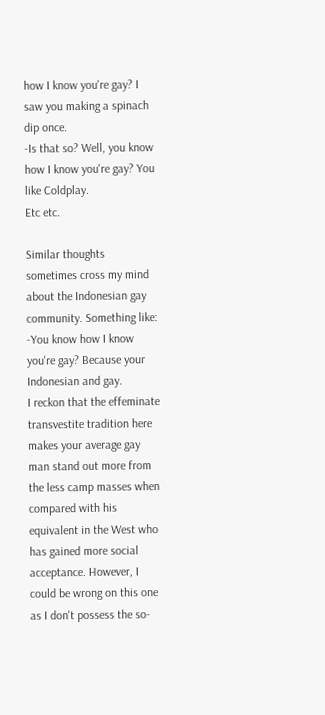how I know you're gay? I saw you making a spinach dip once.
-Is that so? Well, you know how I know you're gay? You like Coldplay.
Etc etc.

Similar thoughts sometimes cross my mind about the Indonesian gay community. Something like:
-You know how I know you're gay? Because your Indonesian and gay.
I reckon that the effeminate transvestite tradition here makes your average gay man stand out more from the less camp masses when compared with his equivalent in the West who has gained more social acceptance. However, I could be wrong on this one as I don't possess the so-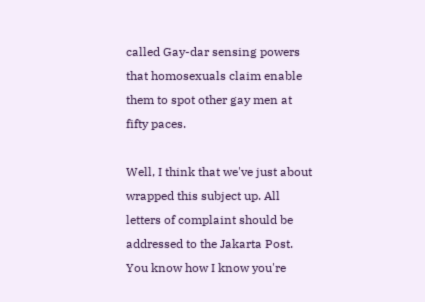called Gay-dar sensing powers that homosexuals claim enable them to spot other gay men at fifty paces.

Well, I think that we've just about wrapped this subject up. All letters of complaint should be addressed to the Jakarta Post. You know how I know you're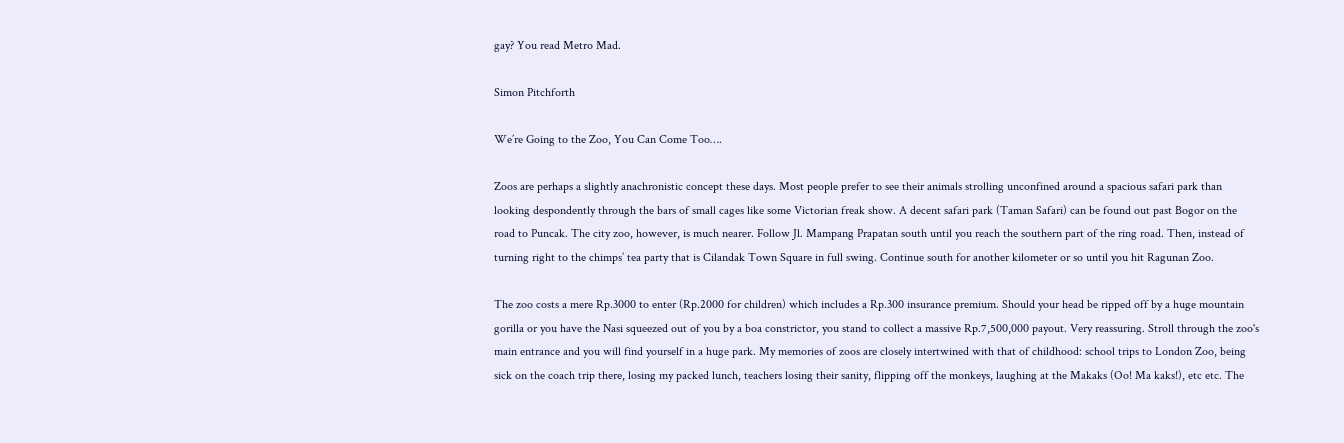gay? You read Metro Mad.

Simon Pitchforth

We’re Going to the Zoo, You Can Come Too….

Zoos are perhaps a slightly anachronistic concept these days. Most people prefer to see their animals strolling unconfined around a spacious safari park than looking despondently through the bars of small cages like some Victorian freak show. A decent safari park (Taman Safari) can be found out past Bogor on the road to Puncak. The city zoo, however, is much nearer. Follow Jl. Mampang Prapatan south until you reach the southern part of the ring road. Then, instead of turning right to the chimps’ tea party that is Cilandak Town Square in full swing. Continue south for another kilometer or so until you hit Ragunan Zoo.

The zoo costs a mere Rp.3000 to enter (Rp.2000 for children) which includes a Rp.300 insurance premium. Should your head be ripped off by a huge mountain gorilla or you have the Nasi squeezed out of you by a boa constrictor, you stand to collect a massive Rp.7,500,000 payout. Very reassuring. Stroll through the zoo's main entrance and you will find yourself in a huge park. My memories of zoos are closely intertwined with that of childhood: school trips to London Zoo, being sick on the coach trip there, losing my packed lunch, teachers losing their sanity, flipping off the monkeys, laughing at the Makaks (Oo! Ma kaks!), etc etc. The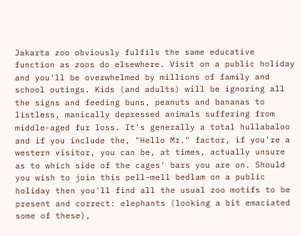Jakarta zoo obviously fulfils the same educative function as zoos do elsewhere. Visit on a public holiday and you'll be overwhelmed by millions of family and school outings. Kids (and adults) will be ignoring all the signs and feeding buns, peanuts and bananas to listless, manically depressed animals suffering from middle-aged fur loss. It's generally a total hullabaloo and if you include the, "Hello Mr." factor, if you're a western visitor, you can be, at times, actually unsure as to which side of the cages' bars you are on. Should you wish to join this pell-mell bedlam on a public holiday then you'll find all the usual zoo motifs to be present and correct: elephants (looking a bit emaciated some of these),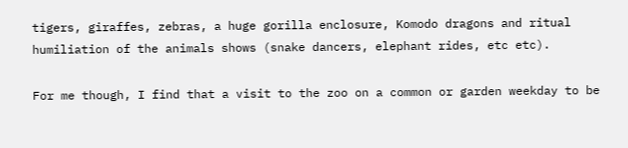tigers, giraffes, zebras, a huge gorilla enclosure, Komodo dragons and ritual humiliation of the animals shows (snake dancers, elephant rides, etc etc).

For me though, I find that a visit to the zoo on a common or garden weekday to be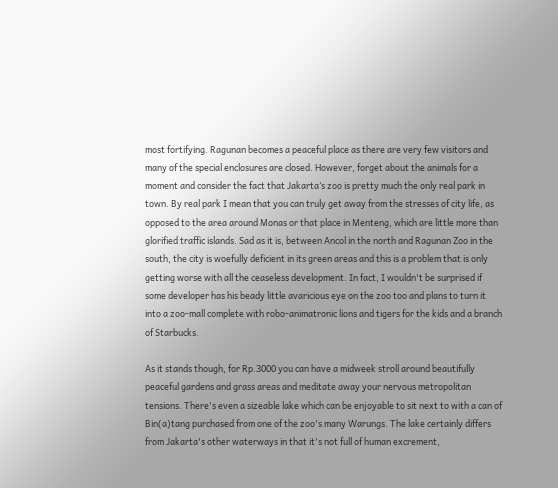most fortifying. Ragunan becomes a peaceful place as there are very few visitors and many of the special enclosures are closed. However, forget about the animals for a moment and consider the fact that Jakarta’s zoo is pretty much the only real park in town. By real park I mean that you can truly get away from the stresses of city life, as opposed to the area around Monas or that place in Menteng, which are little more than glorified traffic islands. Sad as it is, between Ancol in the north and Ragunan Zoo in the south, the city is woefully deficient in its green areas and this is a problem that is only getting worse with all the ceaseless development. In fact, I wouldn't be surprised if some developer has his beady little avaricious eye on the zoo too and plans to turn it into a zoo-mall complete with robo-animatronic lions and tigers for the kids and a branch of Starbucks.

As it stands though, for Rp.3000 you can have a midweek stroll around beautifully peaceful gardens and grass areas and meditate away your nervous metropolitan tensions. There's even a sizeable lake which can be enjoyable to sit next to with a can of Bin(a)tang purchased from one of the zoo's many Warungs. The lake certainly differs from Jakarta's other waterways in that it's not full of human excrement,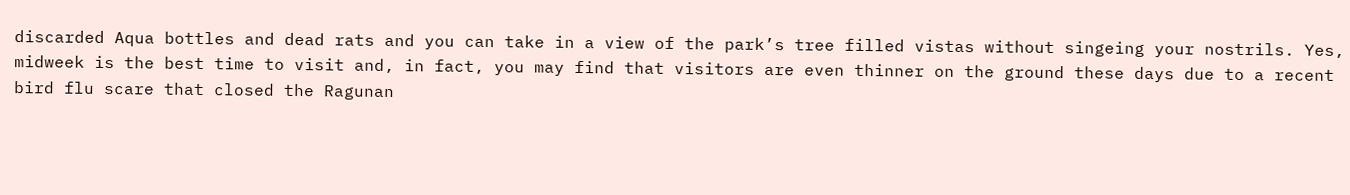discarded Aqua bottles and dead rats and you can take in a view of the park’s tree filled vistas without singeing your nostrils. Yes, midweek is the best time to visit and, in fact, you may find that visitors are even thinner on the ground these days due to a recent bird flu scare that closed the Ragunan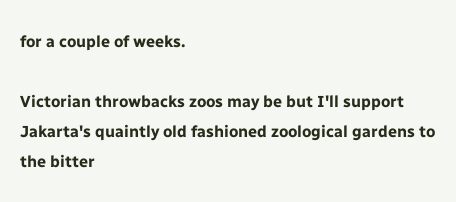for a couple of weeks.

Victorian throwbacks zoos may be but I'll support Jakarta's quaintly old fashioned zoological gardens to the bitter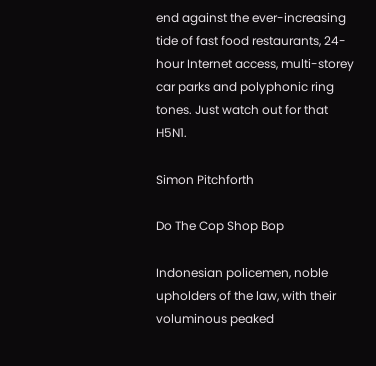end against the ever-increasing tide of fast food restaurants, 24-hour Internet access, multi-storey car parks and polyphonic ring tones. Just watch out for that H5N1.

Simon Pitchforth

Do The Cop Shop Bop

Indonesian policemen, noble upholders of the law, with their voluminous peaked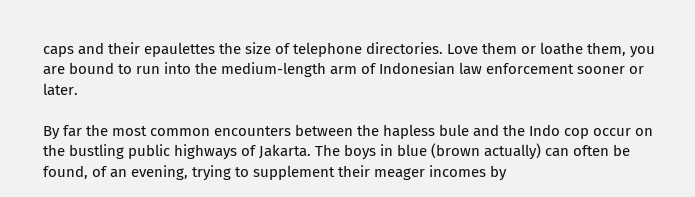caps and their epaulettes the size of telephone directories. Love them or loathe them, you are bound to run into the medium-length arm of Indonesian law enforcement sooner or later.

By far the most common encounters between the hapless bule and the Indo cop occur on the bustling public highways of Jakarta. The boys in blue (brown actually) can often be found, of an evening, trying to supplement their meager incomes by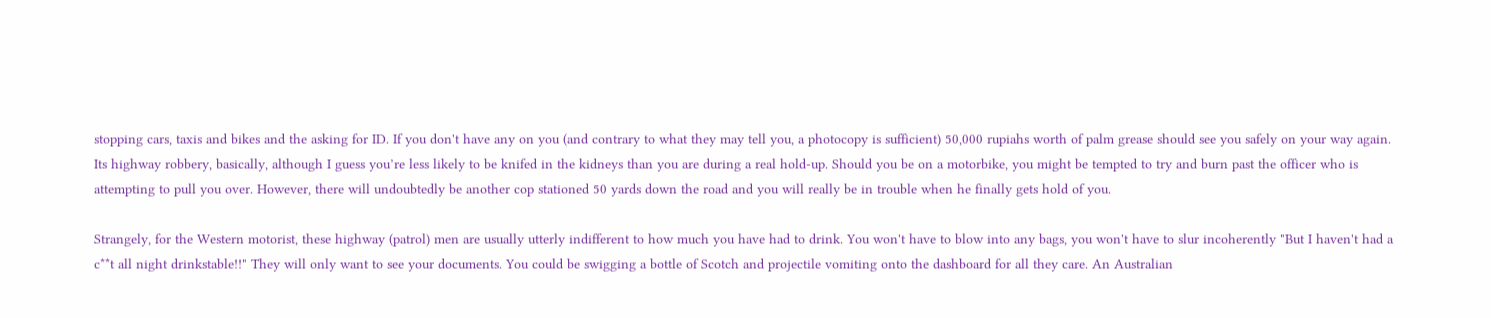stopping cars, taxis and bikes and the asking for ID. If you don't have any on you (and contrary to what they may tell you, a photocopy is sufficient) 50,000 rupiahs worth of palm grease should see you safely on your way again. Its highway robbery, basically, although I guess you’re less likely to be knifed in the kidneys than you are during a real hold-up. Should you be on a motorbike, you might be tempted to try and burn past the officer who is attempting to pull you over. However, there will undoubtedly be another cop stationed 50 yards down the road and you will really be in trouble when he finally gets hold of you.

Strangely, for the Western motorist, these highway (patrol) men are usually utterly indifferent to how much you have had to drink. You won't have to blow into any bags, you won't have to slur incoherently "But I haven't had a c**t all night drinkstable!!" They will only want to see your documents. You could be swigging a bottle of Scotch and projectile vomiting onto the dashboard for all they care. An Australian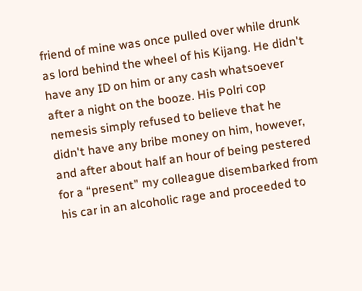friend of mine was once pulled over while drunk as lord behind the wheel of his Kijang. He didn't have any ID on him or any cash whatsoever after a night on the booze. His Polri cop nemesis simply refused to believe that he didn't have any bribe money on him, however, and after about half an hour of being pestered for a “present” my colleague disembarked from his car in an alcoholic rage and proceeded to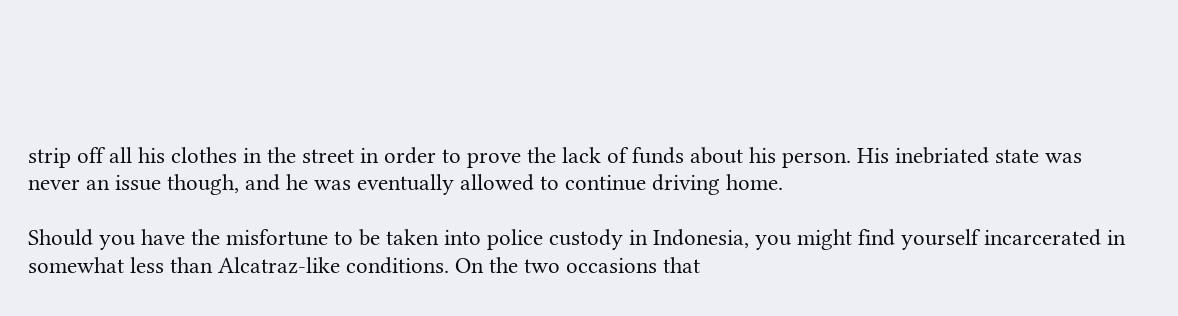strip off all his clothes in the street in order to prove the lack of funds about his person. His inebriated state was never an issue though, and he was eventually allowed to continue driving home.

Should you have the misfortune to be taken into police custody in Indonesia, you might find yourself incarcerated in somewhat less than Alcatraz-like conditions. On the two occasions that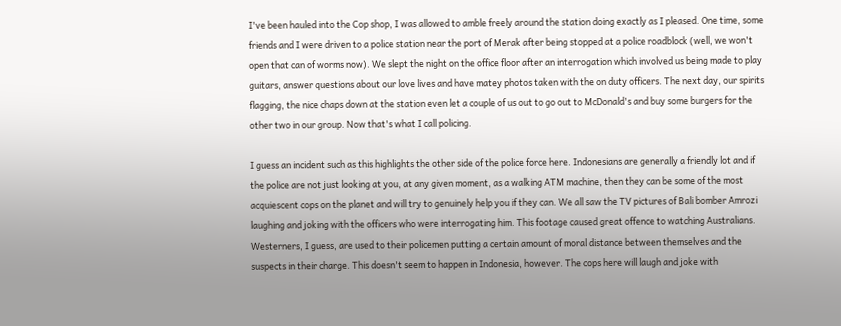I've been hauled into the Cop shop, I was allowed to amble freely around the station doing exactly as I pleased. One time, some friends and I were driven to a police station near the port of Merak after being stopped at a police roadblock (well, we won't open that can of worms now). We slept the night on the office floor after an interrogation which involved us being made to play guitars, answer questions about our love lives and have matey photos taken with the on duty officers. The next day, our spirits flagging, the nice chaps down at the station even let a couple of us out to go out to McDonald's and buy some burgers for the other two in our group. Now that's what I call policing.

I guess an incident such as this highlights the other side of the police force here. Indonesians are generally a friendly lot and if the police are not just looking at you, at any given moment, as a walking ATM machine, then they can be some of the most acquiescent cops on the planet and will try to genuinely help you if they can. We all saw the TV pictures of Bali bomber Amrozi laughing and joking with the officers who were interrogating him. This footage caused great offence to watching Australians. Westerners, I guess, are used to their policemen putting a certain amount of moral distance between themselves and the suspects in their charge. This doesn't seem to happen in Indonesia, however. The cops here will laugh and joke with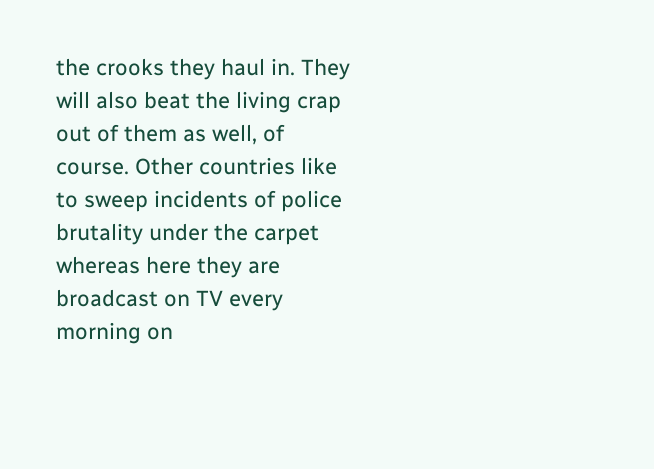the crooks they haul in. They will also beat the living crap out of them as well, of course. Other countries like to sweep incidents of police brutality under the carpet whereas here they are broadcast on TV every morning on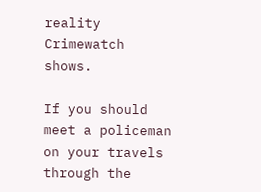reality Crimewatch shows.

If you should meet a policeman on your travels through the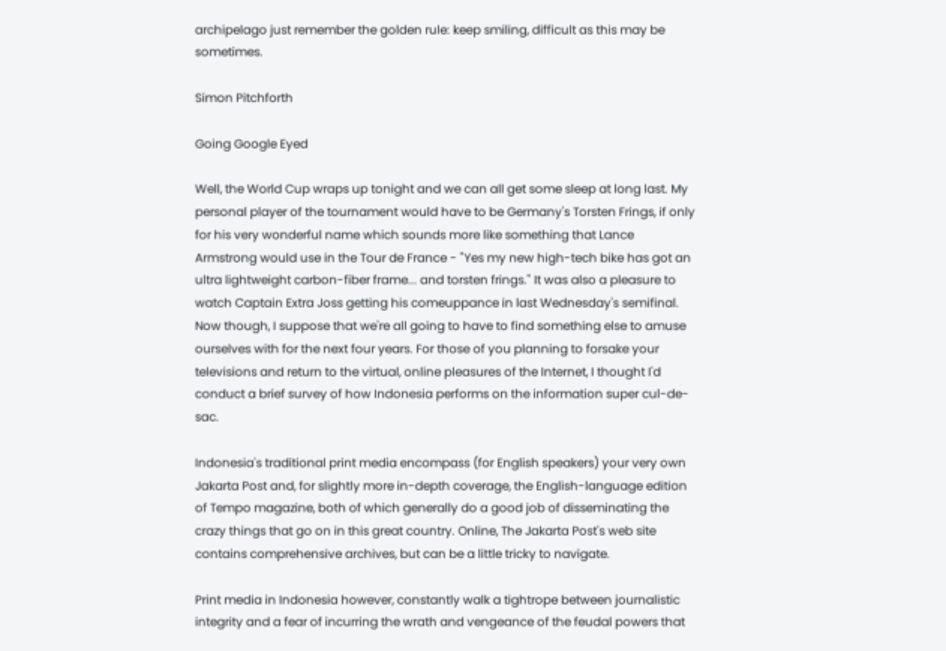archipelago just remember the golden rule: keep smiling, difficult as this may be sometimes.

Simon Pitchforth

Going Google Eyed

Well, the World Cup wraps up tonight and we can all get some sleep at long last. My personal player of the tournament would have to be Germany's Torsten Frings, if only for his very wonderful name which sounds more like something that Lance Armstrong would use in the Tour de France - "Yes my new high-tech bike has got an ultra lightweight carbon-fiber frame... and torsten frings." It was also a pleasure to watch Captain Extra Joss getting his comeuppance in last Wednesday's semifinal. Now though, I suppose that we're all going to have to find something else to amuse ourselves with for the next four years. For those of you planning to forsake your televisions and return to the virtual, online pleasures of the Internet, I thought I'd conduct a brief survey of how Indonesia performs on the information super cul-de-sac.

Indonesia's traditional print media encompass (for English speakers) your very own Jakarta Post and, for slightly more in-depth coverage, the English-language edition of Tempo magazine, both of which generally do a good job of disseminating the crazy things that go on in this great country. Online, The Jakarta Post's web site contains comprehensive archives, but can be a little tricky to navigate.

Print media in Indonesia however, constantly walk a tightrope between journalistic integrity and a fear of incurring the wrath and vengeance of the feudal powers that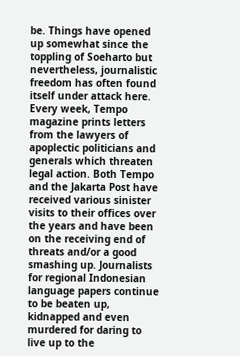be. Things have opened up somewhat since the toppling of Soeharto but nevertheless, journalistic freedom has often found itself under attack here. Every week, Tempo magazine prints letters from the lawyers of apoplectic politicians and generals which threaten legal action. Both Tempo and the Jakarta Post have received various sinister visits to their offices over the years and have been on the receiving end of threats and/or a good smashing up. Journalists for regional Indonesian language papers continue to be beaten up, kidnapped and even murdered for daring to live up to the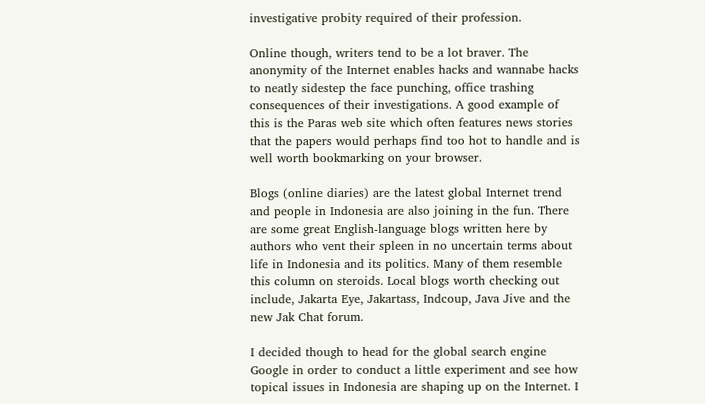investigative probity required of their profession.

Online though, writers tend to be a lot braver. The anonymity of the Internet enables hacks and wannabe hacks to neatly sidestep the face punching, office trashing consequences of their investigations. A good example of this is the Paras web site which often features news stories that the papers would perhaps find too hot to handle and is well worth bookmarking on your browser.

Blogs (online diaries) are the latest global Internet trend and people in Indonesia are also joining in the fun. There are some great English-language blogs written here by authors who vent their spleen in no uncertain terms about life in Indonesia and its politics. Many of them resemble this column on steroids. Local blogs worth checking out include, Jakarta Eye, Jakartass, Indcoup, Java Jive and the new Jak Chat forum.

I decided though to head for the global search engine Google in order to conduct a little experiment and see how topical issues in Indonesia are shaping up on the Internet. I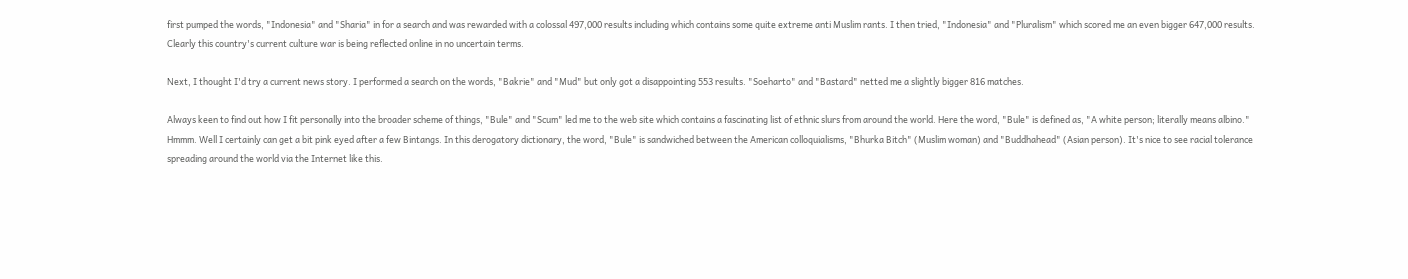first pumped the words, "Indonesia" and "Sharia" in for a search and was rewarded with a colossal 497,000 results including which contains some quite extreme anti Muslim rants. I then tried, "Indonesia" and "Pluralism" which scored me an even bigger 647,000 results. Clearly this country's current culture war is being reflected online in no uncertain terms.

Next, I thought I'd try a current news story. I performed a search on the words, "Bakrie" and "Mud" but only got a disappointing 553 results. "Soeharto" and "Bastard" netted me a slightly bigger 816 matches.

Always keen to find out how I fit personally into the broader scheme of things, "Bule" and "Scum" led me to the web site which contains a fascinating list of ethnic slurs from around the world. Here the word, "Bule" is defined as, "A white person; literally means albino." Hmmm. Well I certainly can get a bit pink eyed after a few Bintangs. In this derogatory dictionary, the word, "Bule" is sandwiched between the American colloquialisms, "Bhurka Bitch" (Muslim woman) and "Buddhahead" (Asian person). It's nice to see racial tolerance spreading around the world via the Internet like this.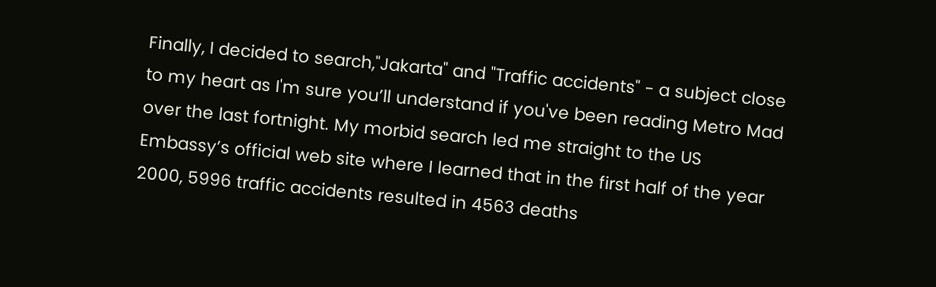Finally, I decided to search,"Jakarta" and "Traffic accidents" - a subject close to my heart as I'm sure you’ll understand if you've been reading Metro Mad over the last fortnight. My morbid search led me straight to the US Embassy’s official web site where I learned that in the first half of the year 2000, 5996 traffic accidents resulted in 4563 deaths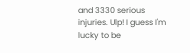and 3330 serious injuries. Ulp! I guess I'm lucky to be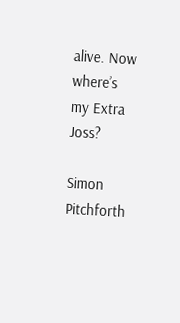alive. Now where’s my Extra Joss?

Simon Pitchforth